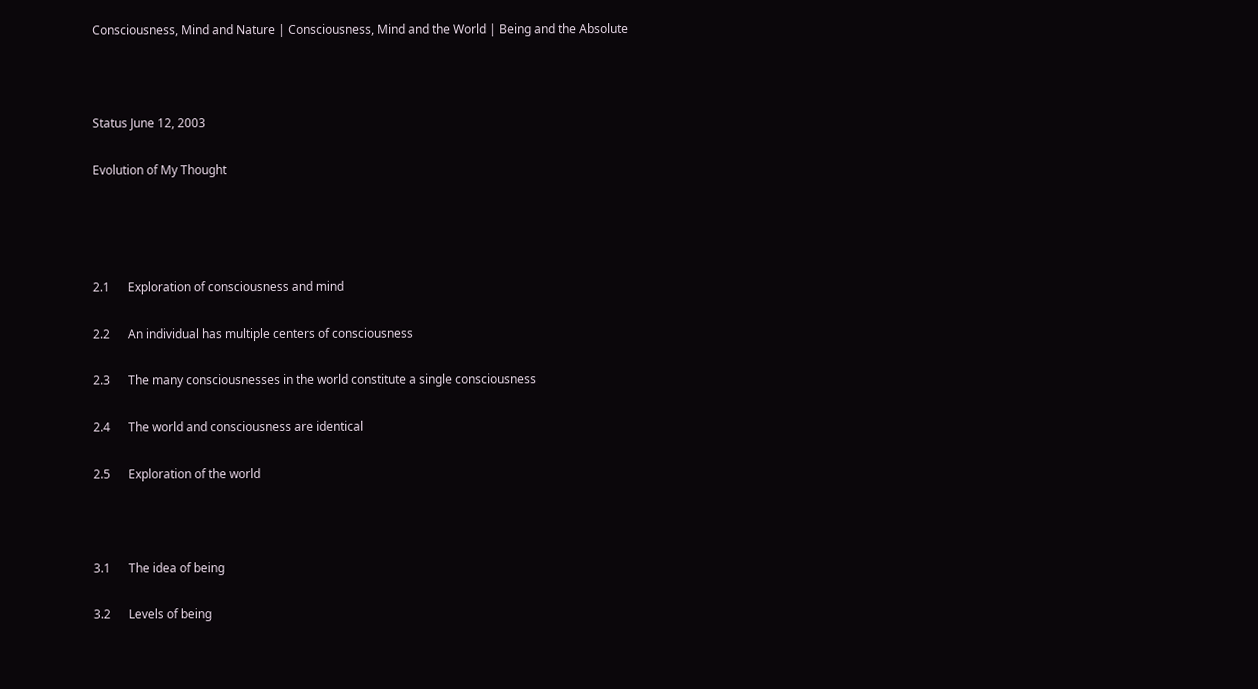Consciousness, Mind and Nature | Consciousness, Mind and the World | Being and the Absolute



Status June 12, 2003

Evolution of My Thought




2.1      Exploration of consciousness and mind

2.2      An individual has multiple centers of consciousness

2.3      The many consciousnesses in the world constitute a single consciousness

2.4      The world and consciousness are identical

2.5      Exploration of the world



3.1      The idea of being

3.2      Levels of being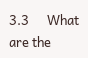3.3      What are the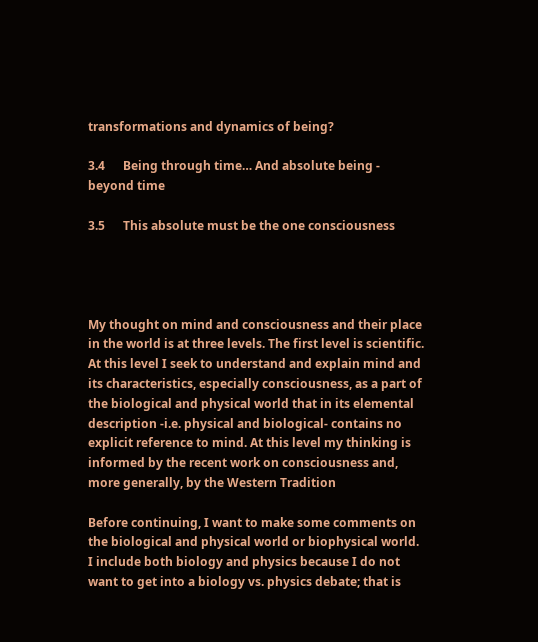transformations and dynamics of being?

3.4      Being through time… And absolute being - beyond time

3.5      This absolute must be the one consciousness




My thought on mind and consciousness and their place in the world is at three levels. The first level is scientific. At this level I seek to understand and explain mind and its characteristics, especially consciousness, as a part of the biological and physical world that in its elemental description -i.e. physical and biological- contains no explicit reference to mind. At this level my thinking is informed by the recent work on consciousness and, more generally, by the Western Tradition

Before continuing, I want to make some comments on the biological and physical world or biophysical world. I include both biology and physics because I do not want to get into a biology vs. physics debate; that is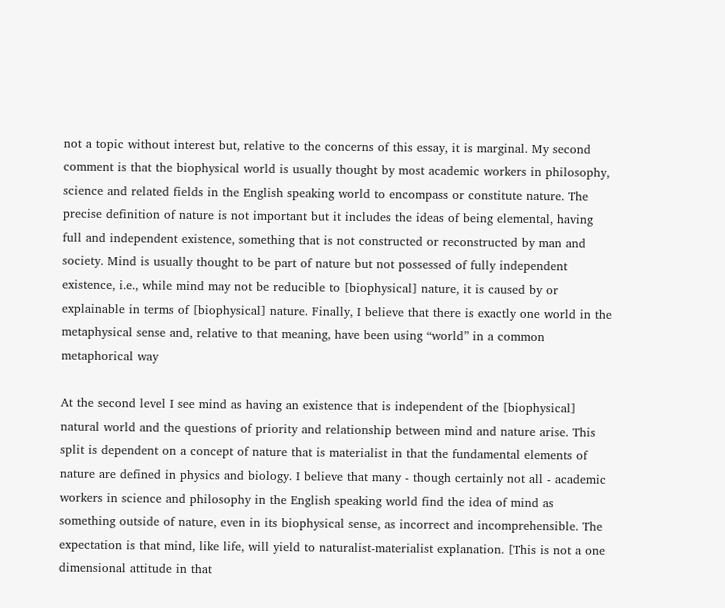not a topic without interest but, relative to the concerns of this essay, it is marginal. My second comment is that the biophysical world is usually thought by most academic workers in philosophy, science and related fields in the English speaking world to encompass or constitute nature. The precise definition of nature is not important but it includes the ideas of being elemental, having full and independent existence, something that is not constructed or reconstructed by man and society. Mind is usually thought to be part of nature but not possessed of fully independent existence, i.e., while mind may not be reducible to [biophysical] nature, it is caused by or explainable in terms of [biophysical] nature. Finally, I believe that there is exactly one world in the metaphysical sense and, relative to that meaning, have been using “world” in a common metaphorical way

At the second level I see mind as having an existence that is independent of the [biophysical] natural world and the questions of priority and relationship between mind and nature arise. This split is dependent on a concept of nature that is materialist in that the fundamental elements of nature are defined in physics and biology. I believe that many - though certainly not all - academic workers in science and philosophy in the English speaking world find the idea of mind as something outside of nature, even in its biophysical sense, as incorrect and incomprehensible. The expectation is that mind, like life, will yield to naturalist-materialist explanation. [This is not a one dimensional attitude in that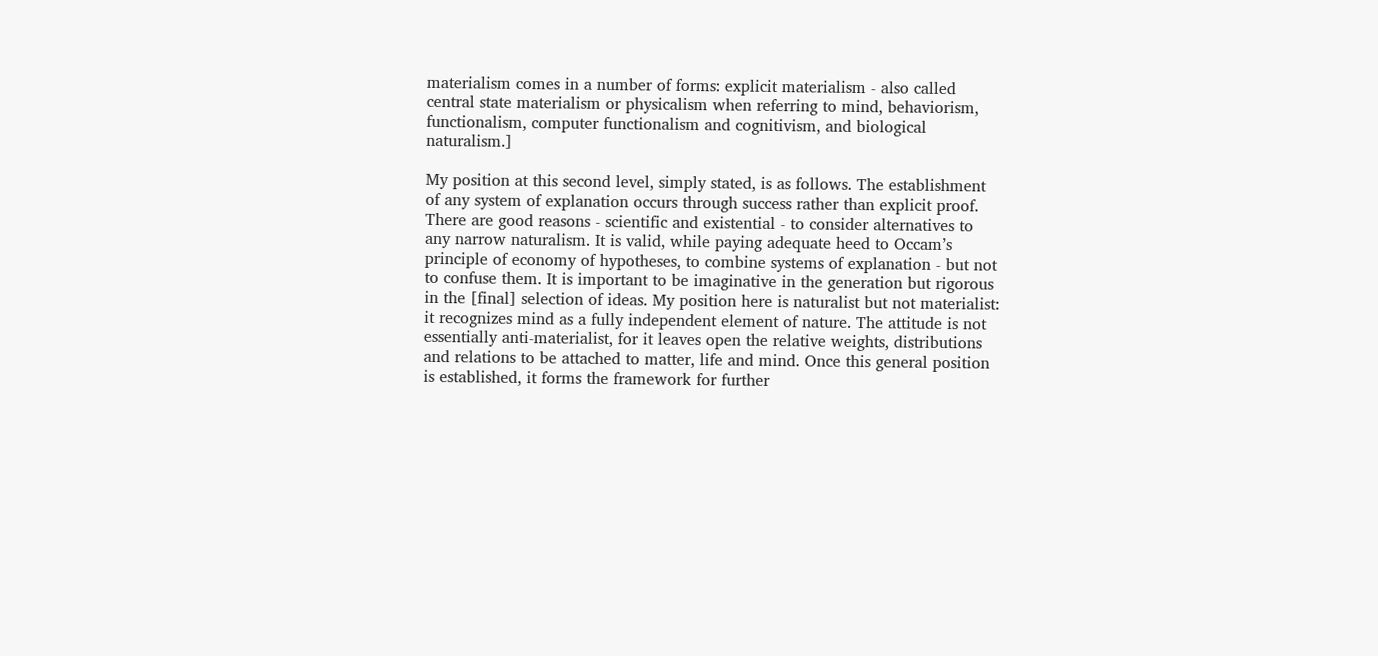materialism comes in a number of forms: explicit materialism - also called central state materialism or physicalism when referring to mind, behaviorism, functionalism, computer functionalism and cognitivism, and biological naturalism.]

My position at this second level, simply stated, is as follows. The establishment of any system of explanation occurs through success rather than explicit proof. There are good reasons - scientific and existential - to consider alternatives to any narrow naturalism. It is valid, while paying adequate heed to Occam’s principle of economy of hypotheses, to combine systems of explanation - but not to confuse them. It is important to be imaginative in the generation but rigorous in the [final] selection of ideas. My position here is naturalist but not materialist: it recognizes mind as a fully independent element of nature. The attitude is not essentially anti-materialist, for it leaves open the relative weights, distributions and relations to be attached to matter, life and mind. Once this general position is established, it forms the framework for further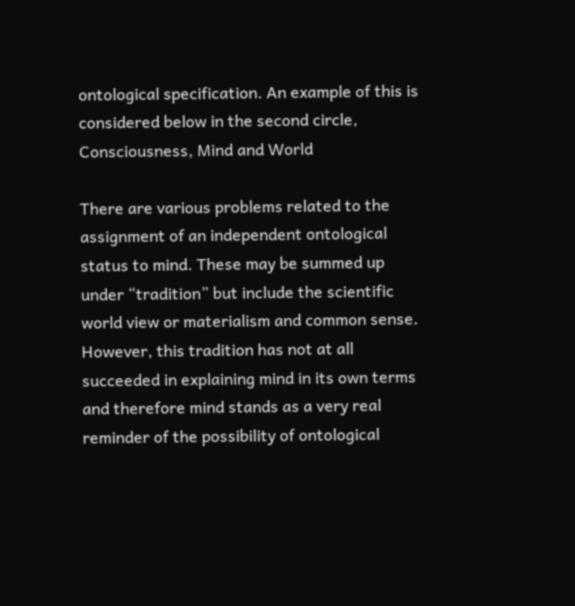ontological specification. An example of this is considered below in the second circle, Consciousness, Mind and World

There are various problems related to the assignment of an independent ontological status to mind. These may be summed up under “tradition” but include the scientific world view or materialism and common sense. However, this tradition has not at all succeeded in explaining mind in its own terms and therefore mind stands as a very real reminder of the possibility of ontological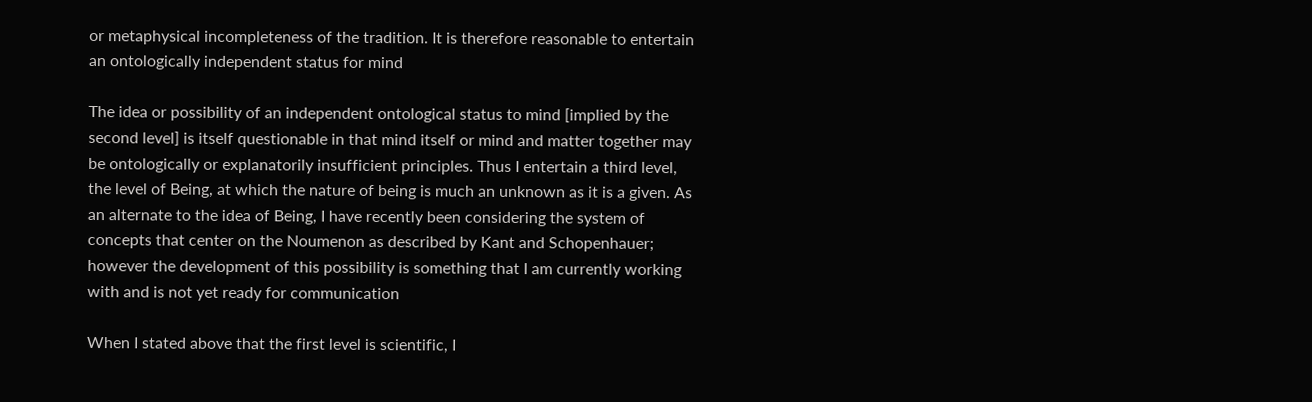or metaphysical incompleteness of the tradition. It is therefore reasonable to entertain an ontologically independent status for mind

The idea or possibility of an independent ontological status to mind [implied by the second level] is itself questionable in that mind itself or mind and matter together may be ontologically or explanatorily insufficient principles. Thus I entertain a third level, the level of Being, at which the nature of being is much an unknown as it is a given. As an alternate to the idea of Being, I have recently been considering the system of concepts that center on the Noumenon as described by Kant and Schopenhauer; however the development of this possibility is something that I am currently working with and is not yet ready for communication

When I stated above that the first level is scientific, I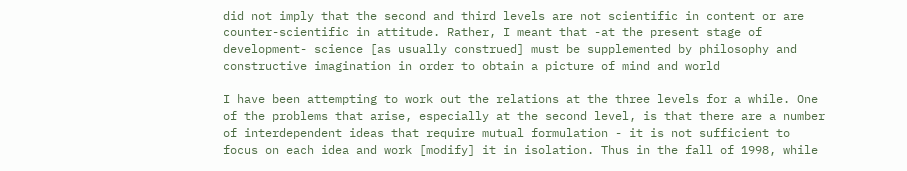did not imply that the second and third levels are not scientific in content or are counter-scientific in attitude. Rather, I meant that -at the present stage of development- science [as usually construed] must be supplemented by philosophy and constructive imagination in order to obtain a picture of mind and world

I have been attempting to work out the relations at the three levels for a while. One of the problems that arise, especially at the second level, is that there are a number of interdependent ideas that require mutual formulation - it is not sufficient to focus on each idea and work [modify] it in isolation. Thus in the fall of 1998, while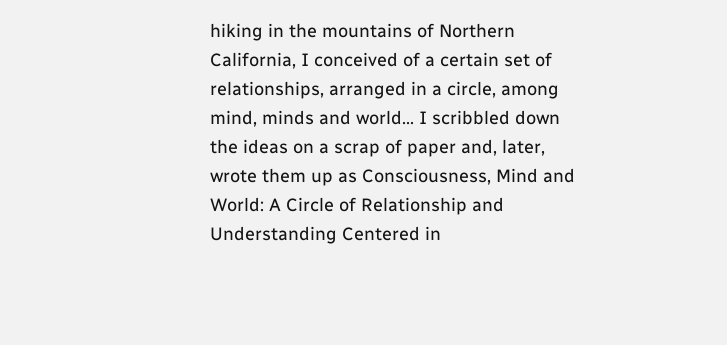hiking in the mountains of Northern California, I conceived of a certain set of relationships, arranged in a circle, among mind, minds and world… I scribbled down the ideas on a scrap of paper and, later, wrote them up as Consciousness, Mind and World: A Circle of Relationship and Understanding Centered in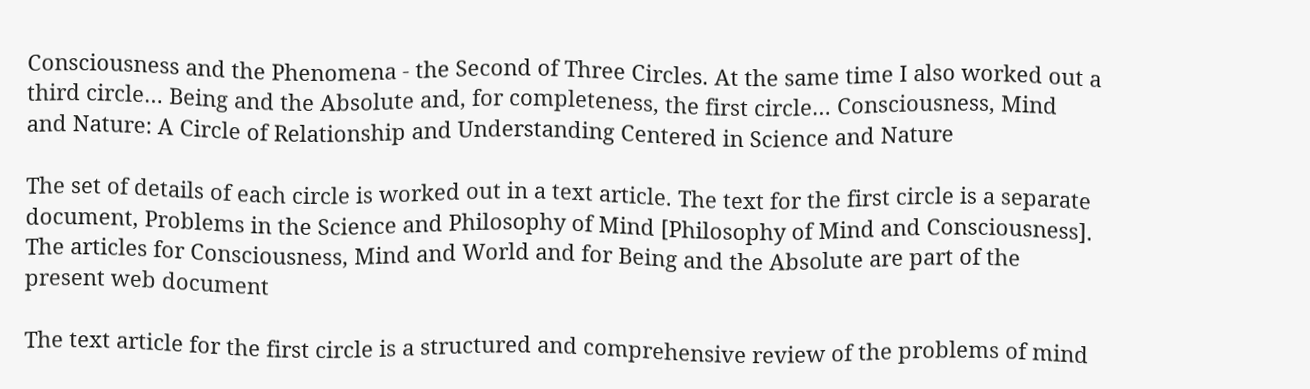Consciousness and the Phenomena - the Second of Three Circles. At the same time I also worked out a third circle… Being and the Absolute and, for completeness, the first circle… Consciousness, Mind and Nature: A Circle of Relationship and Understanding Centered in Science and Nature

The set of details of each circle is worked out in a text article. The text for the first circle is a separate document, Problems in the Science and Philosophy of Mind [Philosophy of Mind and Consciousness]. The articles for Consciousness, Mind and World and for Being and the Absolute are part of the present web document

The text article for the first circle is a structured and comprehensive review of the problems of mind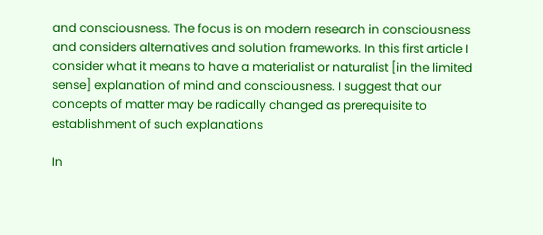and consciousness. The focus is on modern research in consciousness and considers alternatives and solution frameworks. In this first article I consider what it means to have a materialist or naturalist [in the limited sense] explanation of mind and consciousness. I suggest that our concepts of matter may be radically changed as prerequisite to establishment of such explanations

In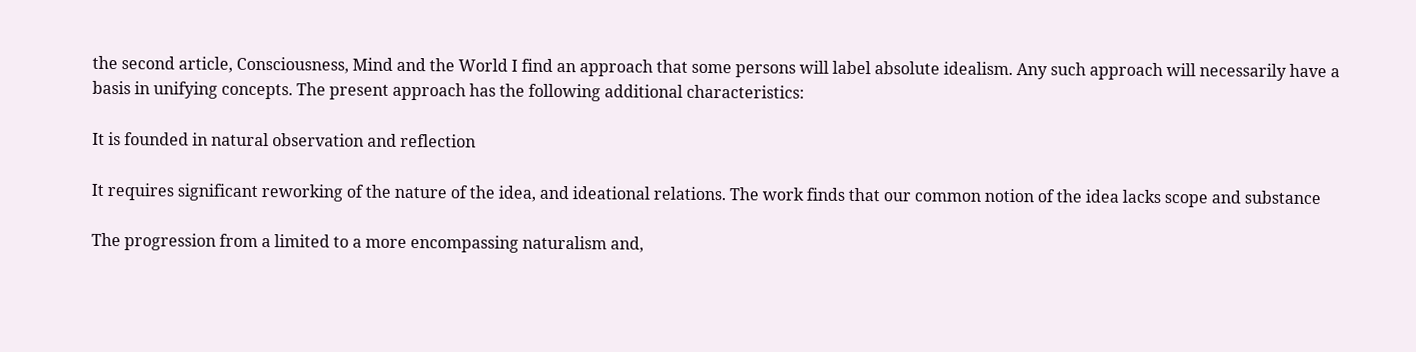the second article, Consciousness, Mind and the World I find an approach that some persons will label absolute idealism. Any such approach will necessarily have a basis in unifying concepts. The present approach has the following additional characteristics:

It is founded in natural observation and reflection

It requires significant reworking of the nature of the idea, and ideational relations. The work finds that our common notion of the idea lacks scope and substance

The progression from a limited to a more encompassing naturalism and,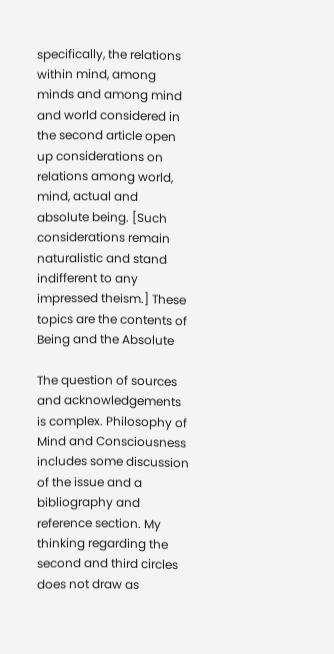specifically, the relations within mind, among minds and among mind and world considered in the second article open up considerations on relations among world, mind, actual and absolute being. [Such considerations remain naturalistic and stand indifferent to any impressed theism.] These topics are the contents of Being and the Absolute

The question of sources and acknowledgements is complex. Philosophy of Mind and Consciousness includes some discussion of the issue and a bibliography and reference section. My thinking regarding the second and third circles does not draw as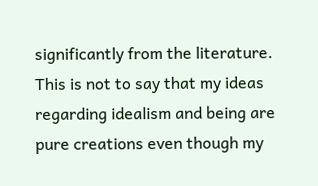significantly from the literature. This is not to say that my ideas regarding idealism and being are pure creations even though my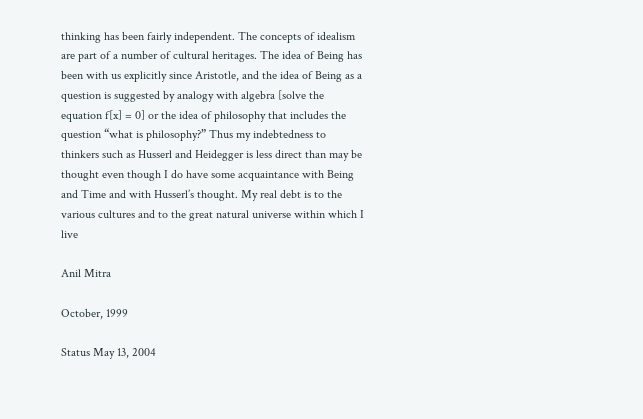thinking has been fairly independent. The concepts of idealism are part of a number of cultural heritages. The idea of Being has been with us explicitly since Aristotle, and the idea of Being as a question is suggested by analogy with algebra [solve the equation f[x] = 0] or the idea of philosophy that includes the question “what is philosophy?” Thus my indebtedness to thinkers such as Husserl and Heidegger is less direct than may be thought even though I do have some acquaintance with Being and Time and with Husserl’s thought. My real debt is to the various cultures and to the great natural universe within which I live

Anil Mitra

October, 1999

Status May 13, 2004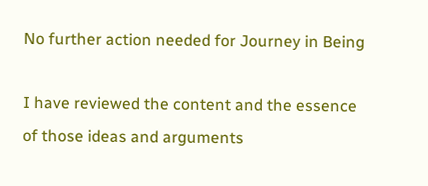No further action needed for Journey in Being

I have reviewed the content and the essence of those ideas and arguments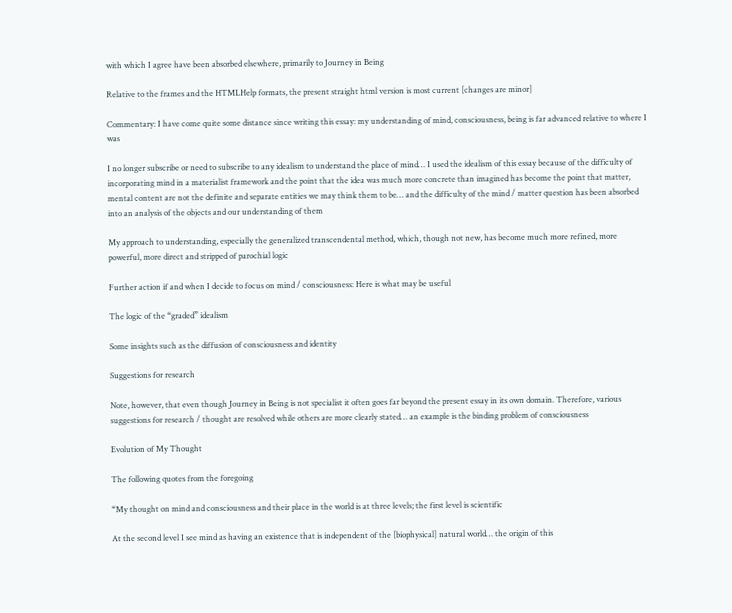with which I agree have been absorbed elsewhere, primarily to Journey in Being

Relative to the frames and the HTMLHelp formats, the present straight html version is most current [changes are minor]

Commentary: I have come quite some distance since writing this essay: my understanding of mind, consciousness, being is far advanced relative to where I was

I no longer subscribe or need to subscribe to any idealism to understand the place of mind… I used the idealism of this essay because of the difficulty of incorporating mind in a materialist framework and the point that the idea was much more concrete than imagined has become the point that matter, mental content are not the definite and separate entities we may think them to be… and the difficulty of the mind / matter question has been absorbed into an analysis of the objects and our understanding of them

My approach to understanding, especially the generalized transcendental method, which, though not new, has become much more refined, more powerful, more direct and stripped of parochial logic

Further action if and when I decide to focus on mind / consciousness: Here is what may be useful

The logic of the “graded” idealism

Some insights such as the diffusion of consciousness and identity

Suggestions for research

Note, however, that even though Journey in Being is not specialist it often goes far beyond the present essay in its own domain. Therefore, various suggestions for research / thought are resolved while others are more clearly stated… an example is the binding problem of consciousness

Evolution of My Thought

The following quotes from the foregoing

“My thought on mind and consciousness and their place in the world is at three levels; the first level is scientific

At the second level I see mind as having an existence that is independent of the [biophysical] natural world… the origin of this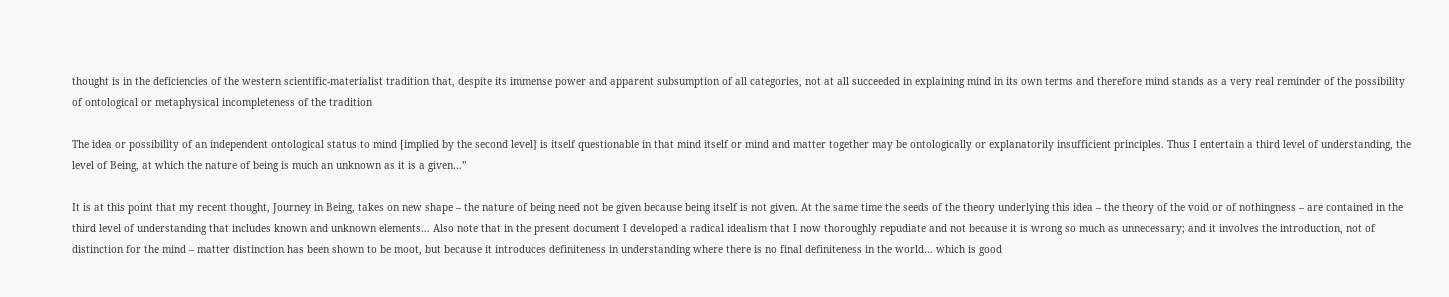thought is in the deficiencies of the western scientific-materialist tradition that, despite its immense power and apparent subsumption of all categories, not at all succeeded in explaining mind in its own terms and therefore mind stands as a very real reminder of the possibility of ontological or metaphysical incompleteness of the tradition

The idea or possibility of an independent ontological status to mind [implied by the second level] is itself questionable in that mind itself or mind and matter together may be ontologically or explanatorily insufficient principles. Thus I entertain a third level of understanding, the level of Being, at which the nature of being is much an unknown as it is a given…”

It is at this point that my recent thought, Journey in Being, takes on new shape – the nature of being need not be given because being itself is not given. At the same time the seeds of the theory underlying this idea – the theory of the void or of nothingness – are contained in the third level of understanding that includes known and unknown elements… Also note that in the present document I developed a radical idealism that I now thoroughly repudiate and not because it is wrong so much as unnecessary; and it involves the introduction, not of distinction for the mind – matter distinction has been shown to be moot, but because it introduces definiteness in understanding where there is no final definiteness in the world… which is good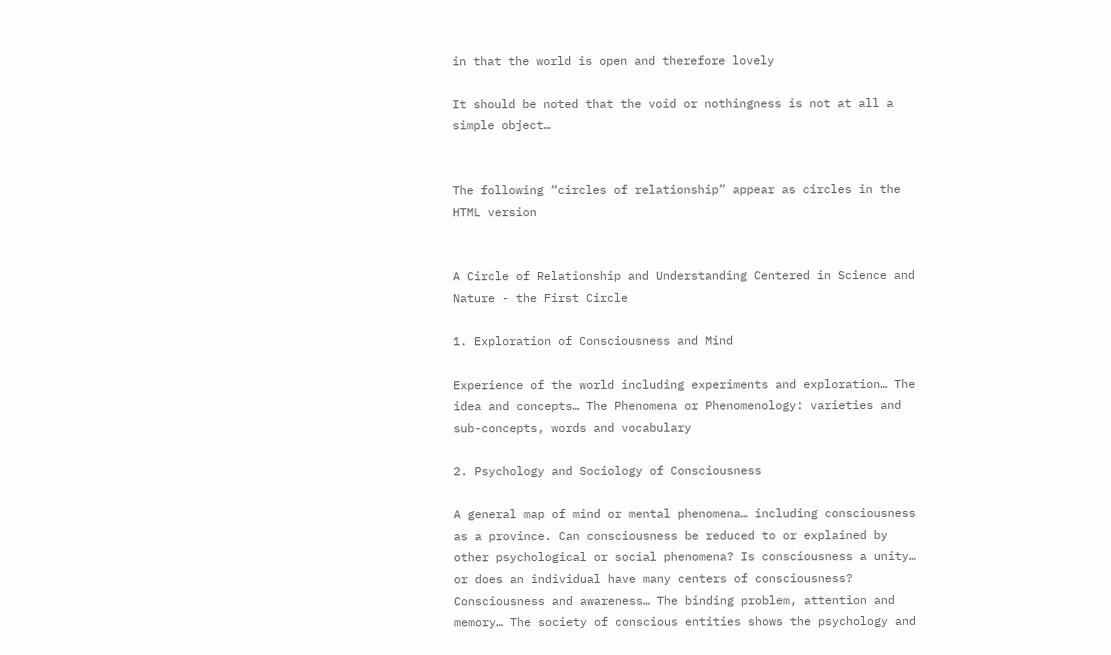in that the world is open and therefore lovely

It should be noted that the void or nothingness is not at all a simple object…


The following “circles of relationship” appear as circles in the HTML version


A Circle of Relationship and Understanding Centered in Science and Nature - the First Circle

1. Exploration of Consciousness and Mind

Experience of the world including experiments and exploration… The idea and concepts… The Phenomena or Phenomenology: varieties and sub-concepts, words and vocabulary

2. Psychology and Sociology of Consciousness

A general map of mind or mental phenomena… including consciousness as a province. Can consciousness be reduced to or explained by other psychological or social phenomena? Is consciousness a unity… or does an individual have many centers of consciousness? Consciousness and awareness… The binding problem, attention and memory… The society of conscious entities shows the psychology and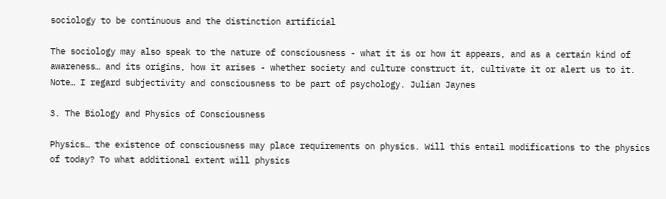sociology to be continuous and the distinction artificial

The sociology may also speak to the nature of consciousness - what it is or how it appears, and as a certain kind of awareness… and its origins, how it arises - whether society and culture construct it, cultivate it or alert us to it. Note… I regard subjectivity and consciousness to be part of psychology. Julian Jaynes

3. The Biology and Physics of Consciousness

Physics… the existence of consciousness may place requirements on physics. Will this entail modifications to the physics of today? To what additional extent will physics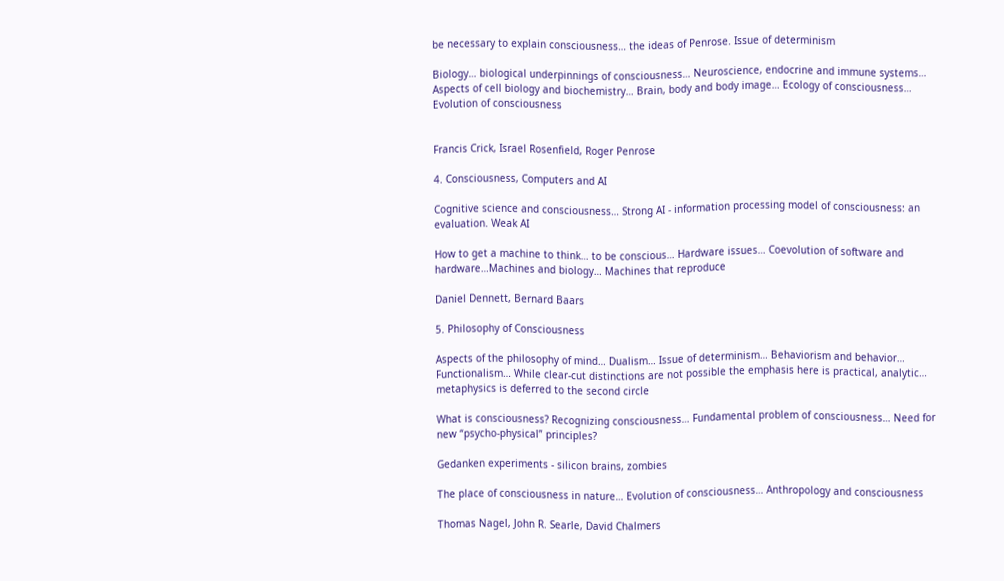be necessary to explain consciousness… the ideas of Penrose. Issue of determinism

Biology… biological underpinnings of consciousness… Neuroscience, endocrine and immune systems… Aspects of cell biology and biochemistry… Brain, body and body image… Ecology of consciousness… Evolution of consciousness


Francis Crick, Israel Rosenfield, Roger Penrose

4. Consciousness, Computers and AI

Cognitive science and consciousness… Strong AI - information processing model of consciousness: an evaluation. Weak AI

How to get a machine to think… to be conscious… Hardware issues… Coevolution of software and hardware…Machines and biology… Machines that reproduce

Daniel Dennett, Bernard Baars

5. Philosophy of Consciousness

Aspects of the philosophy of mind… Dualism… Issue of determinism… Behaviorism and behavior… Functionalism… While clear-cut distinctions are not possible the emphasis here is practical, analytic… metaphysics is deferred to the second circle

What is consciousness? Recognizing consciousness… Fundamental problem of consciousness… Need for new “psycho-physical” principles?

Gedanken experiments - silicon brains, zombies

The place of consciousness in nature… Evolution of consciousness… Anthropology and consciousness

Thomas Nagel, John R. Searle, David Chalmers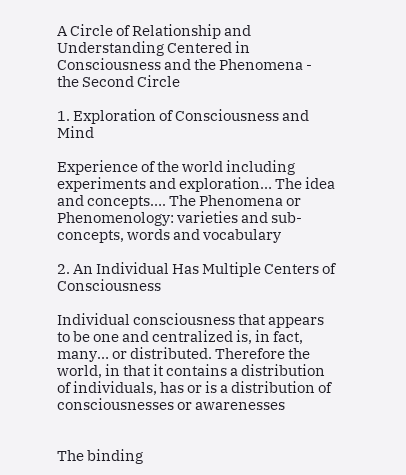A Circle of Relationship and Understanding Centered in Consciousness and the Phenomena - the Second Circle

1. Exploration of Consciousness and Mind

Experience of the world including experiments and exploration… The idea and concepts…. The Phenomena or Phenomenology: varieties and sub-concepts, words and vocabulary

2. An Individual Has Multiple Centers of Consciousness

Individual consciousness that appears to be one and centralized is, in fact, many… or distributed. Therefore the world, in that it contains a distribution of individuals, has or is a distribution of consciousnesses or awarenesses


The binding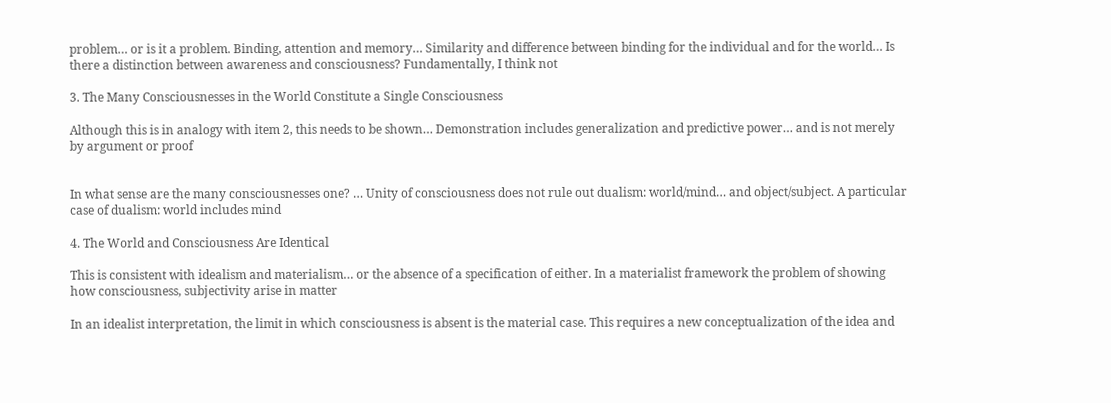problem… or is it a problem. Binding, attention and memory… Similarity and difference between binding for the individual and for the world… Is there a distinction between awareness and consciousness? Fundamentally, I think not

3. The Many Consciousnesses in the World Constitute a Single Consciousness

Although this is in analogy with item 2, this needs to be shown… Demonstration includes generalization and predictive power… and is not merely by argument or proof


In what sense are the many consciousnesses one? … Unity of consciousness does not rule out dualism: world/mind… and object/subject. A particular case of dualism: world includes mind

4. The World and Consciousness Are Identical

This is consistent with idealism and materialism… or the absence of a specification of either. In a materialist framework the problem of showing how consciousness, subjectivity arise in matter

In an idealist interpretation, the limit in which consciousness is absent is the material case. This requires a new conceptualization of the idea and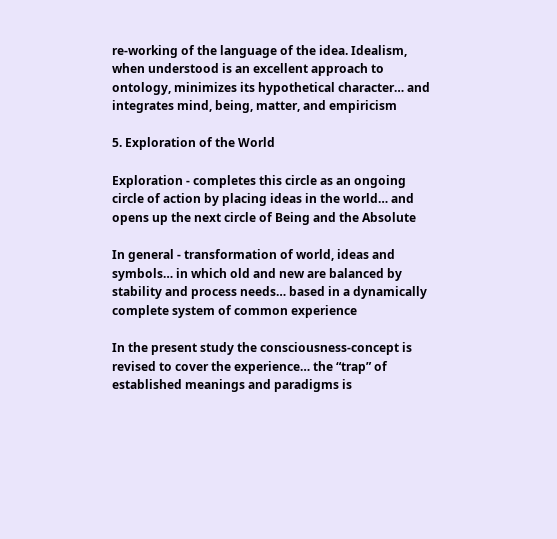re-working of the language of the idea. Idealism, when understood is an excellent approach to ontology, minimizes its hypothetical character… and integrates mind, being, matter, and empiricism

5. Exploration of the World

Exploration - completes this circle as an ongoing circle of action by placing ideas in the world… and opens up the next circle of Being and the Absolute

In general - transformation of world, ideas and symbols… in which old and new are balanced by stability and process needs… based in a dynamically complete system of common experience

In the present study the consciousness-concept is revised to cover the experience… the “trap” of established meanings and paradigms is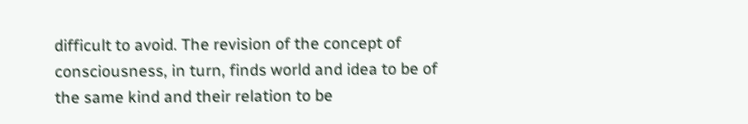difficult to avoid. The revision of the concept of consciousness, in turn, finds world and idea to be of the same kind and their relation to be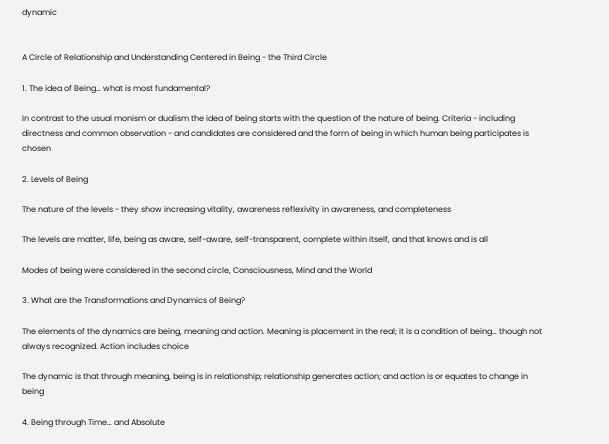dynamic


A Circle of Relationship and Understanding Centered in Being - the Third Circle

1. The idea of Being… what is most fundamental?

In contrast to the usual monism or dualism the idea of being starts with the question of the nature of being. Criteria - including directness and common observation - and candidates are considered and the form of being in which human being participates is chosen

2. Levels of Being

The nature of the levels - they show increasing vitality, awareness reflexivity in awareness, and completeness

The levels are matter, life, being as aware, self-aware, self-transparent, complete within itself, and that knows and is all

Modes of being were considered in the second circle, Consciousness, Mind and the World

3. What are the Transformations and Dynamics of Being?

The elements of the dynamics are being, meaning and action. Meaning is placement in the real; it is a condition of being… though not always recognized. Action includes choice

The dynamic is that through meaning, being is in relationship; relationship generates action; and action is or equates to change in being

4. Being through Time… and Absolute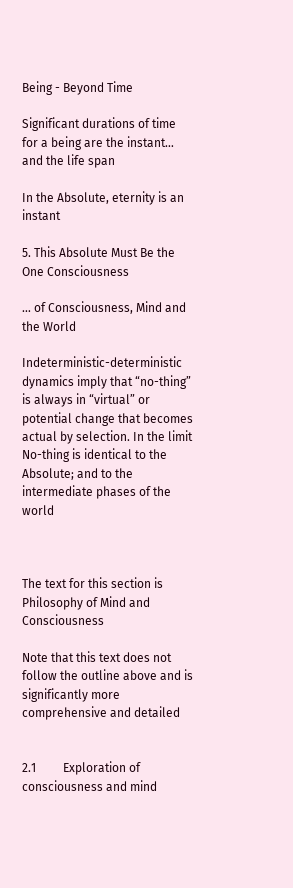Being - Beyond Time

Significant durations of time for a being are the instant… and the life span

In the Absolute, eternity is an instant

5. This Absolute Must Be the One Consciousness

… of Consciousness, Mind and the World

Indeterministic-deterministic dynamics imply that “no-thing” is always in “virtual” or potential change that becomes actual by selection. In the limit No-thing is identical to the Absolute; and to the intermediate phases of the world



The text for this section is Philosophy of Mind and Consciousness

Note that this text does not follow the outline above and is significantly more comprehensive and detailed


2.1         Exploration of consciousness and mind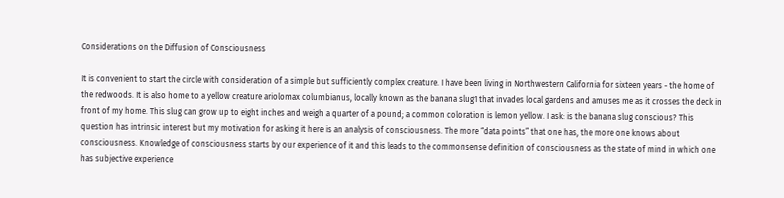Considerations on the Diffusion of Consciousness

It is convenient to start the circle with consideration of a simple but sufficiently complex creature. I have been living in Northwestern California for sixteen years - the home of the redwoods. It is also home to a yellow creature ariolomax columbianus, locally known as the banana slug1 that invades local gardens and amuses me as it crosses the deck in front of my home. This slug can grow up to eight inches and weigh a quarter of a pound; a common coloration is lemon yellow. I ask: is the banana slug conscious? This question has intrinsic interest but my motivation for asking it here is an analysis of consciousness. The more “data points” that one has, the more one knows about consciousness. Knowledge of consciousness starts by our experience of it and this leads to the commonsense definition of consciousness as the state of mind in which one has subjective experience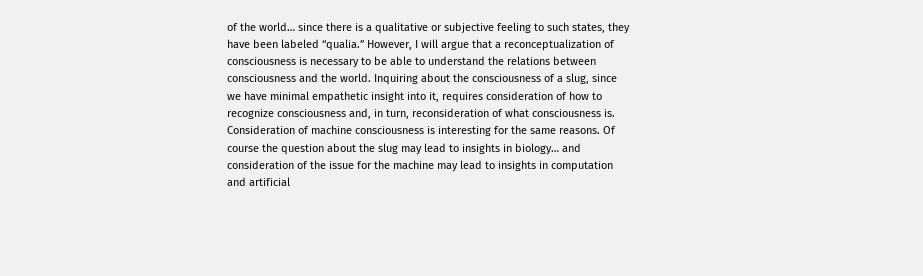of the world… since there is a qualitative or subjective feeling to such states, they have been labeled “qualia.” However, I will argue that a reconceptualization of consciousness is necessary to be able to understand the relations between consciousness and the world. Inquiring about the consciousness of a slug, since we have minimal empathetic insight into it, requires consideration of how to recognize consciousness and, in turn, reconsideration of what consciousness is. Consideration of machine consciousness is interesting for the same reasons. Of course the question about the slug may lead to insights in biology… and consideration of the issue for the machine may lead to insights in computation and artificial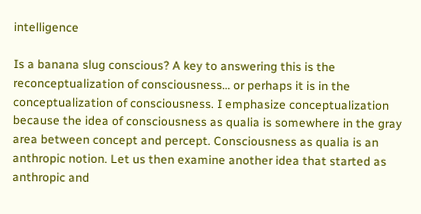intelligence

Is a banana slug conscious? A key to answering this is the reconceptualization of consciousness… or perhaps it is in the conceptualization of consciousness. I emphasize conceptualization because the idea of consciousness as qualia is somewhere in the gray area between concept and percept. Consciousness as qualia is an anthropic notion. Let us then examine another idea that started as anthropic and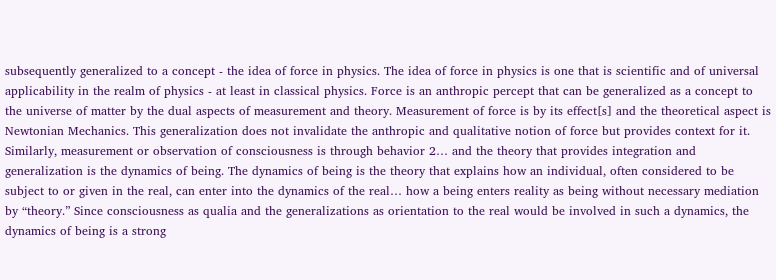subsequently generalized to a concept - the idea of force in physics. The idea of force in physics is one that is scientific and of universal applicability in the realm of physics - at least in classical physics. Force is an anthropic percept that can be generalized as a concept to the universe of matter by the dual aspects of measurement and theory. Measurement of force is by its effect[s] and the theoretical aspect is Newtonian Mechanics. This generalization does not invalidate the anthropic and qualitative notion of force but provides context for it. Similarly, measurement or observation of consciousness is through behavior 2… and the theory that provides integration and generalization is the dynamics of being. The dynamics of being is the theory that explains how an individual, often considered to be subject to or given in the real, can enter into the dynamics of the real… how a being enters reality as being without necessary mediation by “theory.” Since consciousness as qualia and the generalizations as orientation to the real would be involved in such a dynamics, the dynamics of being is a strong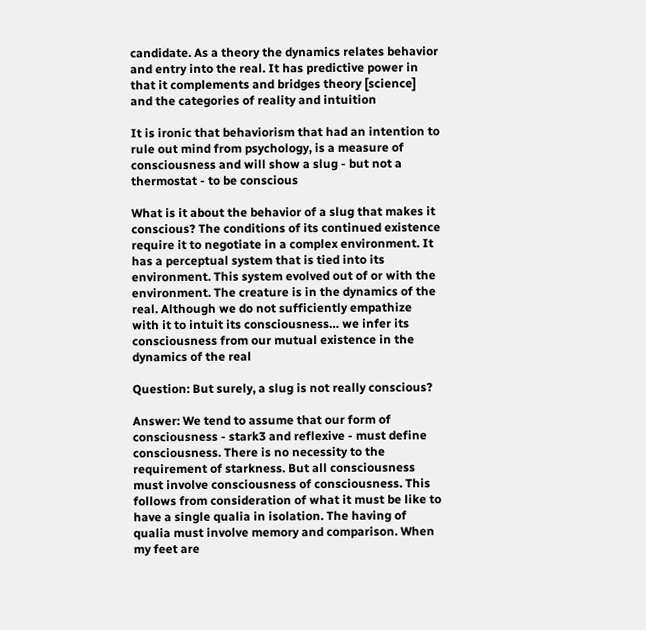candidate. As a theory the dynamics relates behavior and entry into the real. It has predictive power in that it complements and bridges theory [science] and the categories of reality and intuition

It is ironic that behaviorism that had an intention to rule out mind from psychology, is a measure of consciousness and will show a slug - but not a thermostat - to be conscious

What is it about the behavior of a slug that makes it conscious? The conditions of its continued existence require it to negotiate in a complex environment. It has a perceptual system that is tied into its environment. This system evolved out of or with the environment. The creature is in the dynamics of the real. Although we do not sufficiently empathize with it to intuit its consciousness… we infer its consciousness from our mutual existence in the dynamics of the real

Question: But surely, a slug is not really conscious?

Answer: We tend to assume that our form of consciousness - stark3 and reflexive - must define consciousness. There is no necessity to the requirement of starkness. But all consciousness must involve consciousness of consciousness. This follows from consideration of what it must be like to have a single qualia in isolation. The having of qualia must involve memory and comparison. When my feet are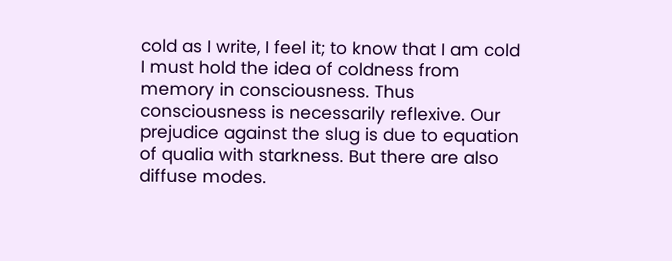cold as I write, I feel it; to know that I am cold I must hold the idea of coldness from memory in consciousness. Thus consciousness is necessarily reflexive. Our prejudice against the slug is due to equation of qualia with starkness. But there are also diffuse modes.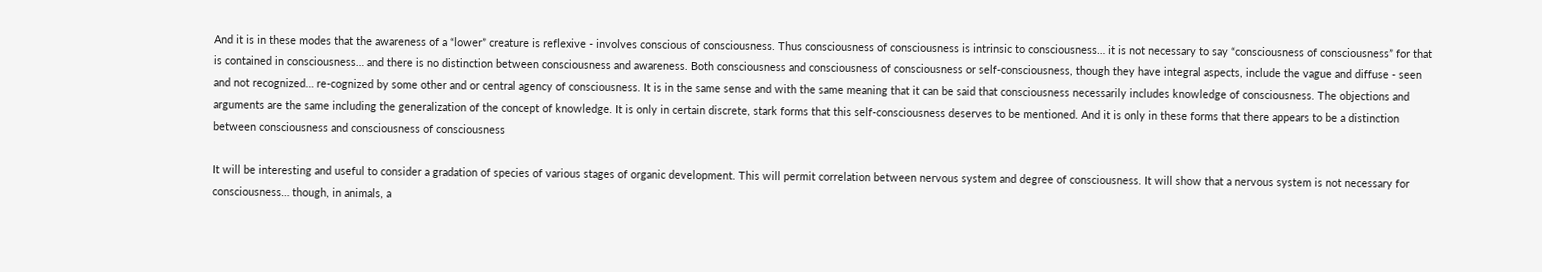And it is in these modes that the awareness of a “lower” creature is reflexive - involves conscious of consciousness. Thus consciousness of consciousness is intrinsic to consciousness… it is not necessary to say “consciousness of consciousness” for that is contained in consciousness… and there is no distinction between consciousness and awareness. Both consciousness and consciousness of consciousness or self-consciousness, though they have integral aspects, include the vague and diffuse - seen and not recognized… re-cognized by some other and or central agency of consciousness. It is in the same sense and with the same meaning that it can be said that consciousness necessarily includes knowledge of consciousness. The objections and arguments are the same including the generalization of the concept of knowledge. It is only in certain discrete, stark forms that this self-consciousness deserves to be mentioned. And it is only in these forms that there appears to be a distinction between consciousness and consciousness of consciousness

It will be interesting and useful to consider a gradation of species of various stages of organic development. This will permit correlation between nervous system and degree of consciousness. It will show that a nervous system is not necessary for consciousness… though, in animals, a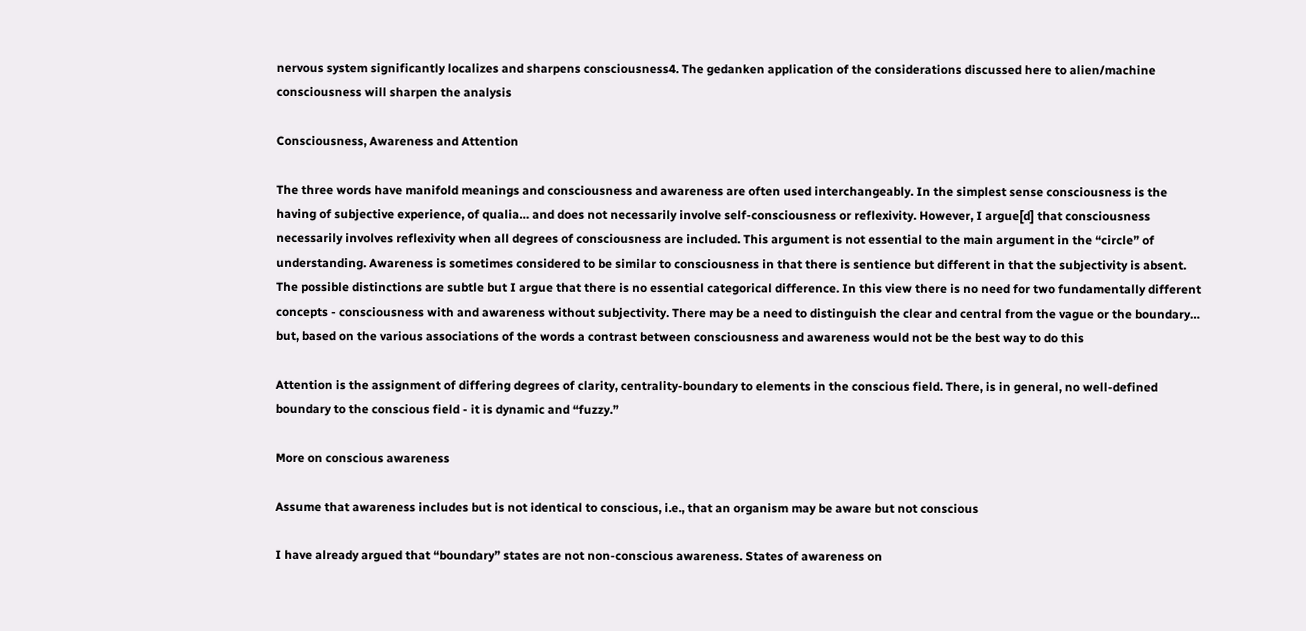nervous system significantly localizes and sharpens consciousness4. The gedanken application of the considerations discussed here to alien/machine consciousness will sharpen the analysis

Consciousness, Awareness and Attention

The three words have manifold meanings and consciousness and awareness are often used interchangeably. In the simplest sense consciousness is the having of subjective experience, of qualia… and does not necessarily involve self-consciousness or reflexivity. However, I argue[d] that consciousness necessarily involves reflexivity when all degrees of consciousness are included. This argument is not essential to the main argument in the “circle” of understanding. Awareness is sometimes considered to be similar to consciousness in that there is sentience but different in that the subjectivity is absent. The possible distinctions are subtle but I argue that there is no essential categorical difference. In this view there is no need for two fundamentally different concepts - consciousness with and awareness without subjectivity. There may be a need to distinguish the clear and central from the vague or the boundary… but, based on the various associations of the words a contrast between consciousness and awareness would not be the best way to do this

Attention is the assignment of differing degrees of clarity, centrality-boundary to elements in the conscious field. There, is in general, no well-defined boundary to the conscious field - it is dynamic and “fuzzy.”

More on conscious awareness

Assume that awareness includes but is not identical to conscious, i.e., that an organism may be aware but not conscious

I have already argued that “boundary” states are not non-conscious awareness. States of awareness on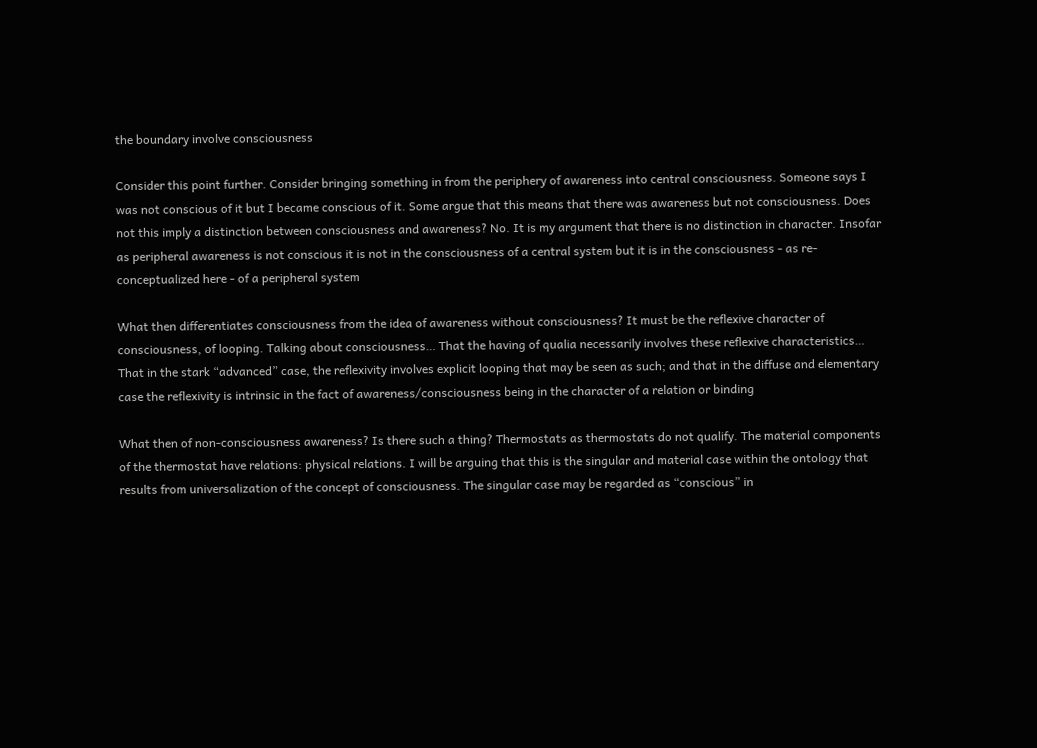the boundary involve consciousness

Consider this point further. Consider bringing something in from the periphery of awareness into central consciousness. Someone says I was not conscious of it but I became conscious of it. Some argue that this means that there was awareness but not consciousness. Does not this imply a distinction between consciousness and awareness? No. It is my argument that there is no distinction in character. Insofar as peripheral awareness is not conscious it is not in the consciousness of a central system but it is in the consciousness - as re-conceptualized here - of a peripheral system

What then differentiates consciousness from the idea of awareness without consciousness? It must be the reflexive character of consciousness, of looping. Talking about consciousness… That the having of qualia necessarily involves these reflexive characteristics… That in the stark “advanced” case, the reflexivity involves explicit looping that may be seen as such; and that in the diffuse and elementary case the reflexivity is intrinsic in the fact of awareness/consciousness being in the character of a relation or binding

What then of non-consciousness awareness? Is there such a thing? Thermostats as thermostats do not qualify. The material components of the thermostat have relations: physical relations. I will be arguing that this is the singular and material case within the ontology that results from universalization of the concept of consciousness. The singular case may be regarded as “conscious” in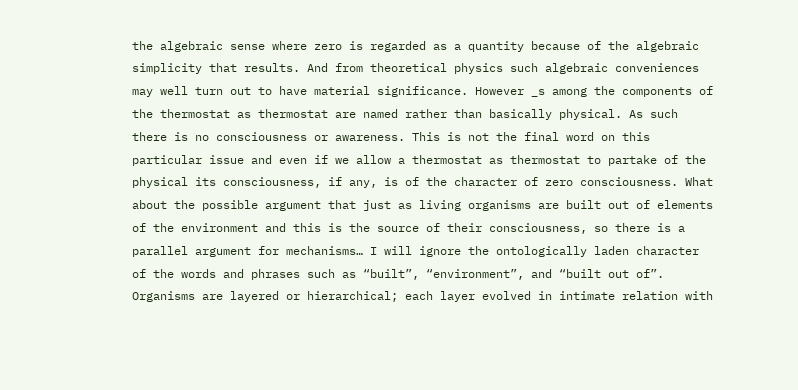the algebraic sense where zero is regarded as a quantity because of the algebraic simplicity that results. And from theoretical physics such algebraic conveniences may well turn out to have material significance. However _s among the components of the thermostat as thermostat are named rather than basically physical. As such there is no consciousness or awareness. This is not the final word on this particular issue and even if we allow a thermostat as thermostat to partake of the physical its consciousness, if any, is of the character of zero consciousness. What about the possible argument that just as living organisms are built out of elements of the environment and this is the source of their consciousness, so there is a parallel argument for mechanisms… I will ignore the ontologically laden character of the words and phrases such as “built”, “environment”, and “built out of”. Organisms are layered or hierarchical; each layer evolved in intimate relation with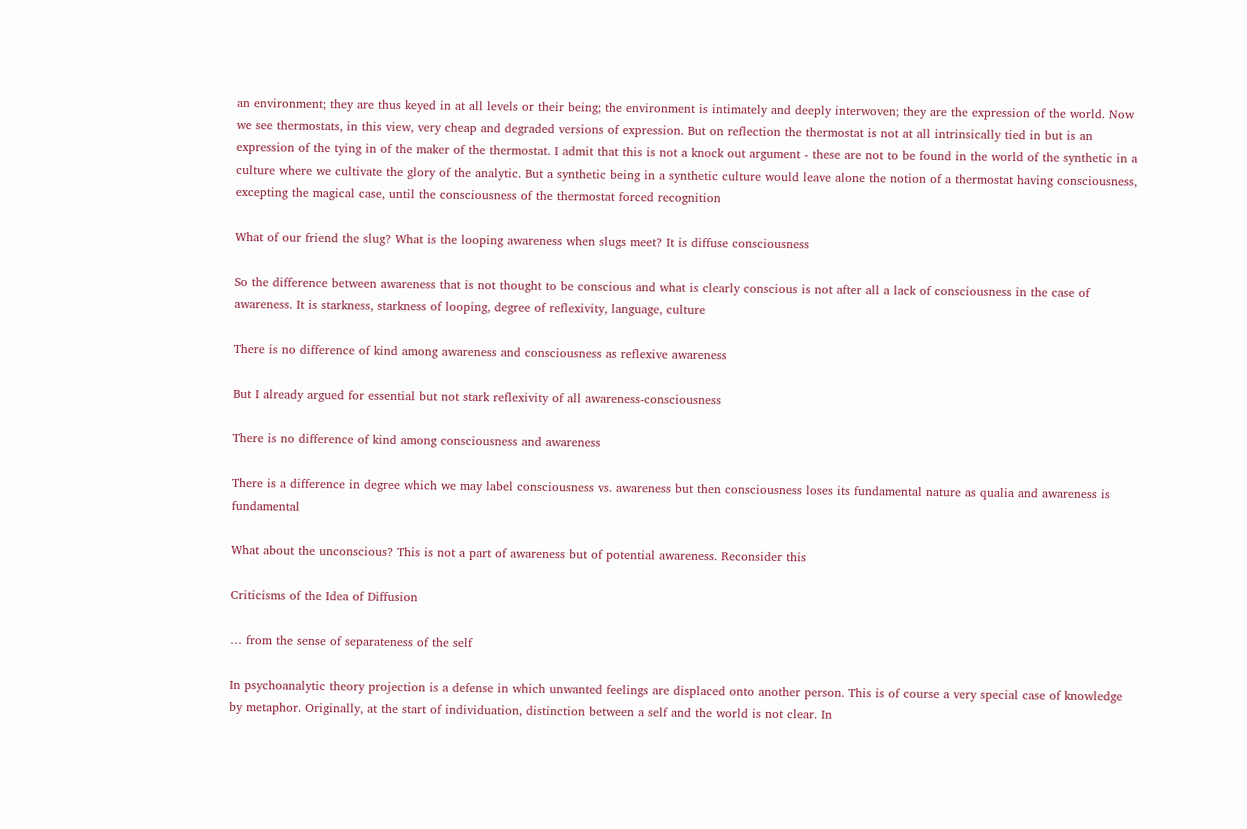an environment; they are thus keyed in at all levels or their being; the environment is intimately and deeply interwoven; they are the expression of the world. Now we see thermostats, in this view, very cheap and degraded versions of expression. But on reflection the thermostat is not at all intrinsically tied in but is an expression of the tying in of the maker of the thermostat. I admit that this is not a knock out argument - these are not to be found in the world of the synthetic in a culture where we cultivate the glory of the analytic. But a synthetic being in a synthetic culture would leave alone the notion of a thermostat having consciousness, excepting the magical case, until the consciousness of the thermostat forced recognition

What of our friend the slug? What is the looping awareness when slugs meet? It is diffuse consciousness

So the difference between awareness that is not thought to be conscious and what is clearly conscious is not after all a lack of consciousness in the case of awareness. It is starkness, starkness of looping, degree of reflexivity, language, culture

There is no difference of kind among awareness and consciousness as reflexive awareness

But I already argued for essential but not stark reflexivity of all awareness-consciousness

There is no difference of kind among consciousness and awareness

There is a difference in degree which we may label consciousness vs. awareness but then consciousness loses its fundamental nature as qualia and awareness is fundamental

What about the unconscious? This is not a part of awareness but of potential awareness. Reconsider this

Criticisms of the Idea of Diffusion

… from the sense of separateness of the self

In psychoanalytic theory projection is a defense in which unwanted feelings are displaced onto another person. This is of course a very special case of knowledge by metaphor. Originally, at the start of individuation, distinction between a self and the world is not clear. In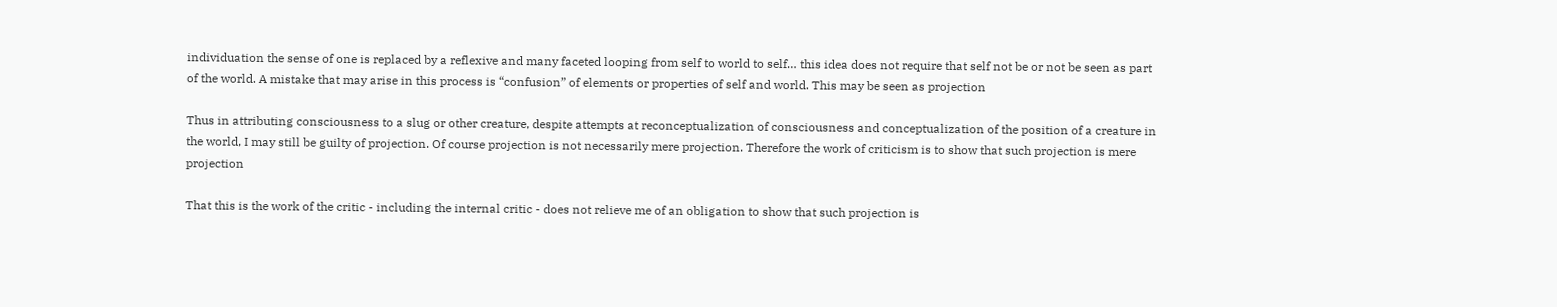individuation the sense of one is replaced by a reflexive and many faceted looping from self to world to self… this idea does not require that self not be or not be seen as part of the world. A mistake that may arise in this process is “confusion” of elements or properties of self and world. This may be seen as projection

Thus in attributing consciousness to a slug or other creature, despite attempts at reconceptualization of consciousness and conceptualization of the position of a creature in the world, I may still be guilty of projection. Of course projection is not necessarily mere projection. Therefore the work of criticism is to show that such projection is mere projection

That this is the work of the critic - including the internal critic - does not relieve me of an obligation to show that such projection is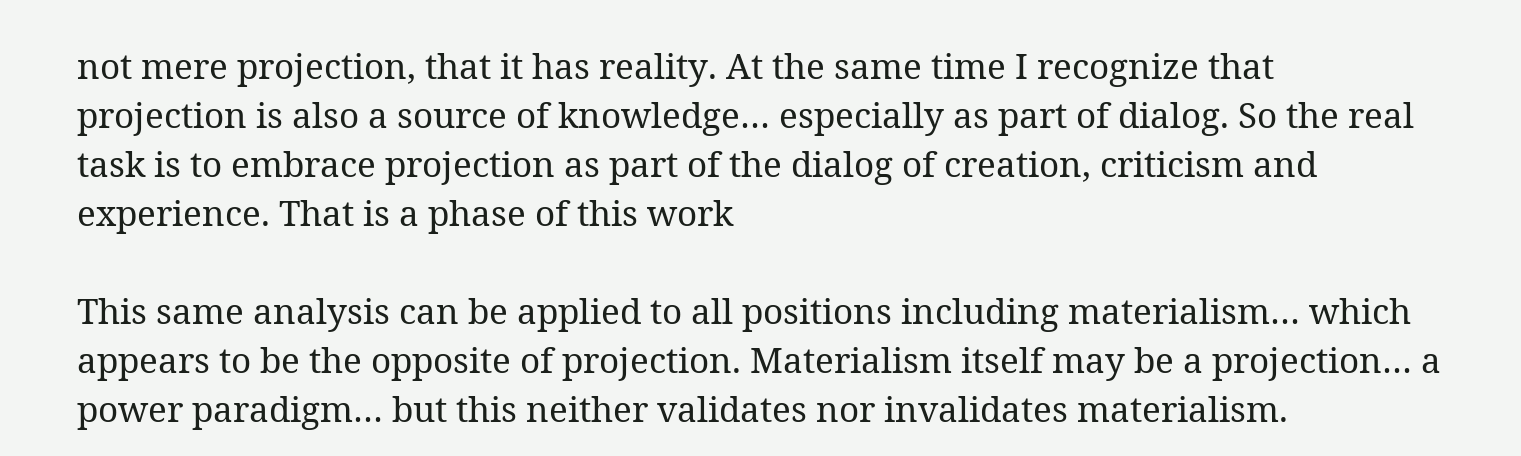not mere projection, that it has reality. At the same time I recognize that projection is also a source of knowledge… especially as part of dialog. So the real task is to embrace projection as part of the dialog of creation, criticism and experience. That is a phase of this work

This same analysis can be applied to all positions including materialism… which appears to be the opposite of projection. Materialism itself may be a projection… a power paradigm… but this neither validates nor invalidates materialism.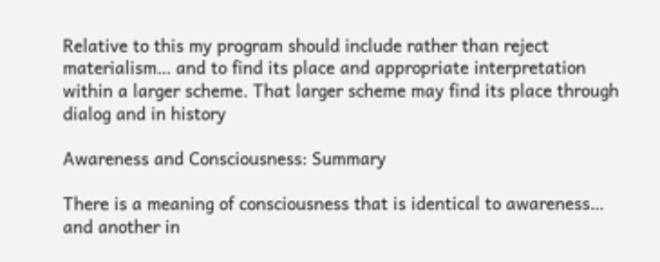Relative to this my program should include rather than reject materialism… and to find its place and appropriate interpretation within a larger scheme. That larger scheme may find its place through dialog and in history

Awareness and Consciousness: Summary

There is a meaning of consciousness that is identical to awareness… and another in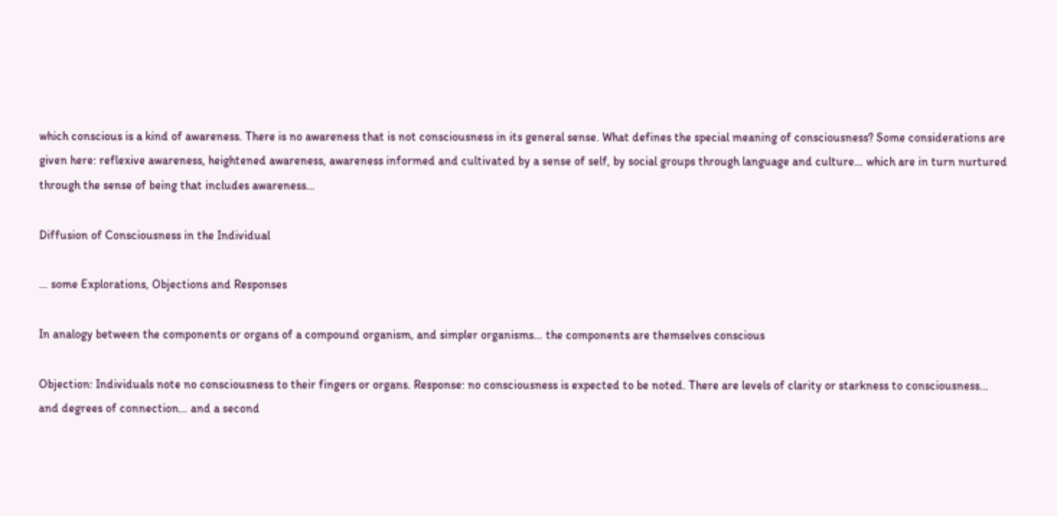which conscious is a kind of awareness. There is no awareness that is not consciousness in its general sense. What defines the special meaning of consciousness? Some considerations are given here: reflexive awareness, heightened awareness, awareness informed and cultivated by a sense of self, by social groups through language and culture… which are in turn nurtured through the sense of being that includes awareness…

Diffusion of Consciousness in the Individual

… some Explorations, Objections and Responses

In analogy between the components or organs of a compound organism, and simpler organisms… the components are themselves conscious

Objection: Individuals note no consciousness to their fingers or organs. Response: no consciousness is expected to be noted. There are levels of clarity or starkness to consciousness… and degrees of connection… and a second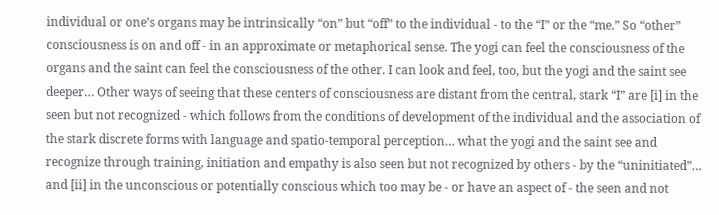individual or one’s organs may be intrinsically “on” but “off” to the individual - to the “I” or the “me.” So “other” consciousness is on and off - in an approximate or metaphorical sense. The yogi can feel the consciousness of the organs and the saint can feel the consciousness of the other. I can look and feel, too, but the yogi and the saint see deeper… Other ways of seeing that these centers of consciousness are distant from the central, stark “I” are [i] in the seen but not recognized - which follows from the conditions of development of the individual and the association of the stark discrete forms with language and spatio-temporal perception… what the yogi and the saint see and recognize through training, initiation and empathy is also seen but not recognized by others - by the “uninitiated”… and [ii] in the unconscious or potentially conscious which too may be - or have an aspect of - the seen and not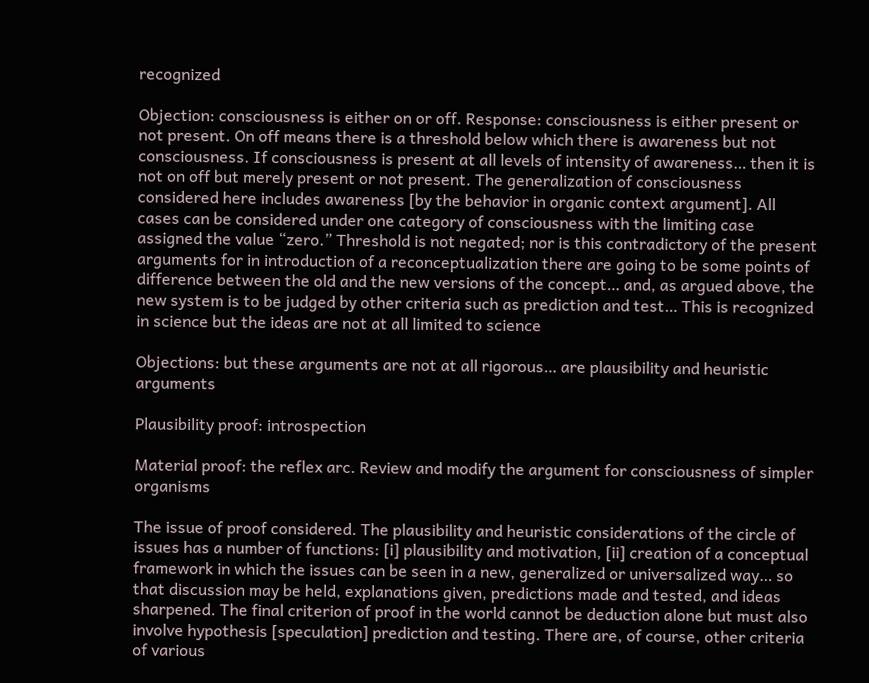recognized

Objection: consciousness is either on or off. Response: consciousness is either present or not present. On off means there is a threshold below which there is awareness but not consciousness. If consciousness is present at all levels of intensity of awareness… then it is not on off but merely present or not present. The generalization of consciousness considered here includes awareness [by the behavior in organic context argument]. All cases can be considered under one category of consciousness with the limiting case assigned the value “zero.” Threshold is not negated; nor is this contradictory of the present arguments for in introduction of a reconceptualization there are going to be some points of difference between the old and the new versions of the concept… and, as argued above, the new system is to be judged by other criteria such as prediction and test… This is recognized in science but the ideas are not at all limited to science

Objections: but these arguments are not at all rigorous… are plausibility and heuristic arguments

Plausibility proof: introspection

Material proof: the reflex arc. Review and modify the argument for consciousness of simpler organisms

The issue of proof considered. The plausibility and heuristic considerations of the circle of issues has a number of functions: [i] plausibility and motivation, [ii] creation of a conceptual framework in which the issues can be seen in a new, generalized or universalized way… so that discussion may be held, explanations given, predictions made and tested, and ideas sharpened. The final criterion of proof in the world cannot be deduction alone but must also involve hypothesis [speculation] prediction and testing. There are, of course, other criteria of various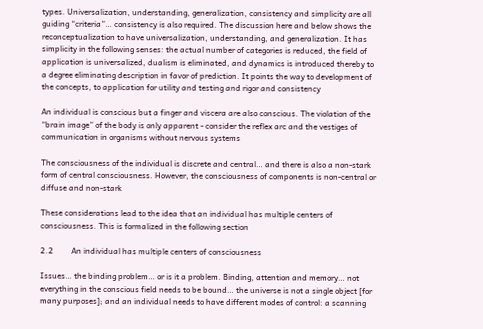types. Universalization, understanding, generalization, consistency and simplicity are all guiding “criteria”… consistency is also required. The discussion here and below shows the reconceptualization to have universalization, understanding, and generalization. It has simplicity in the following senses: the actual number of categories is reduced, the field of application is universalized, dualism is eliminated, and dynamics is introduced thereby to a degree eliminating description in favor of prediction. It points the way to development of the concepts, to application for utility and testing and rigor and consistency

An individual is conscious but a finger and viscera are also conscious. The violation of the “brain image” of the body is only apparent - consider the reflex arc and the vestiges of communication in organisms without nervous systems

The consciousness of the individual is discrete and central… and there is also a non-stark form of central consciousness. However, the consciousness of components is non-central or diffuse and non-stark

These considerations lead to the idea that an individual has multiple centers of consciousness. This is formalized in the following section

2.2         An individual has multiple centers of consciousness

Issues… the binding problem… or is it a problem. Binding, attention and memory… not everything in the conscious field needs to be bound… the universe is not a single object [for many purposes]; and an individual needs to have different modes of control: a scanning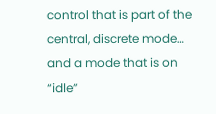control that is part of the central, discrete mode… and a mode that is on “idle”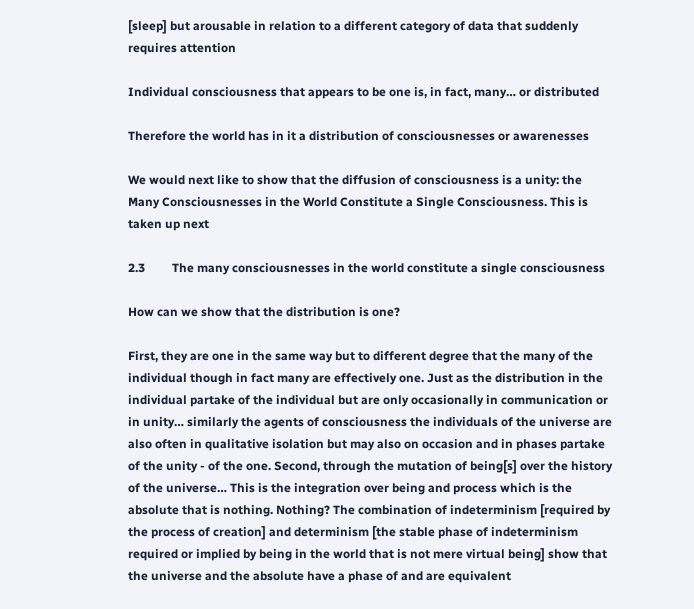[sleep] but arousable in relation to a different category of data that suddenly requires attention

Individual consciousness that appears to be one is, in fact, many… or distributed

Therefore the world has in it a distribution of consciousnesses or awarenesses

We would next like to show that the diffusion of consciousness is a unity: the Many Consciousnesses in the World Constitute a Single Consciousness. This is taken up next

2.3         The many consciousnesses in the world constitute a single consciousness

How can we show that the distribution is one?

First, they are one in the same way but to different degree that the many of the individual though in fact many are effectively one. Just as the distribution in the individual partake of the individual but are only occasionally in communication or in unity… similarly the agents of consciousness the individuals of the universe are also often in qualitative isolation but may also on occasion and in phases partake of the unity - of the one. Second, through the mutation of being[s] over the history of the universe… This is the integration over being and process which is the absolute that is nothing. Nothing? The combination of indeterminism [required by the process of creation] and determinism [the stable phase of indeterminism required or implied by being in the world that is not mere virtual being] show that the universe and the absolute have a phase of and are equivalent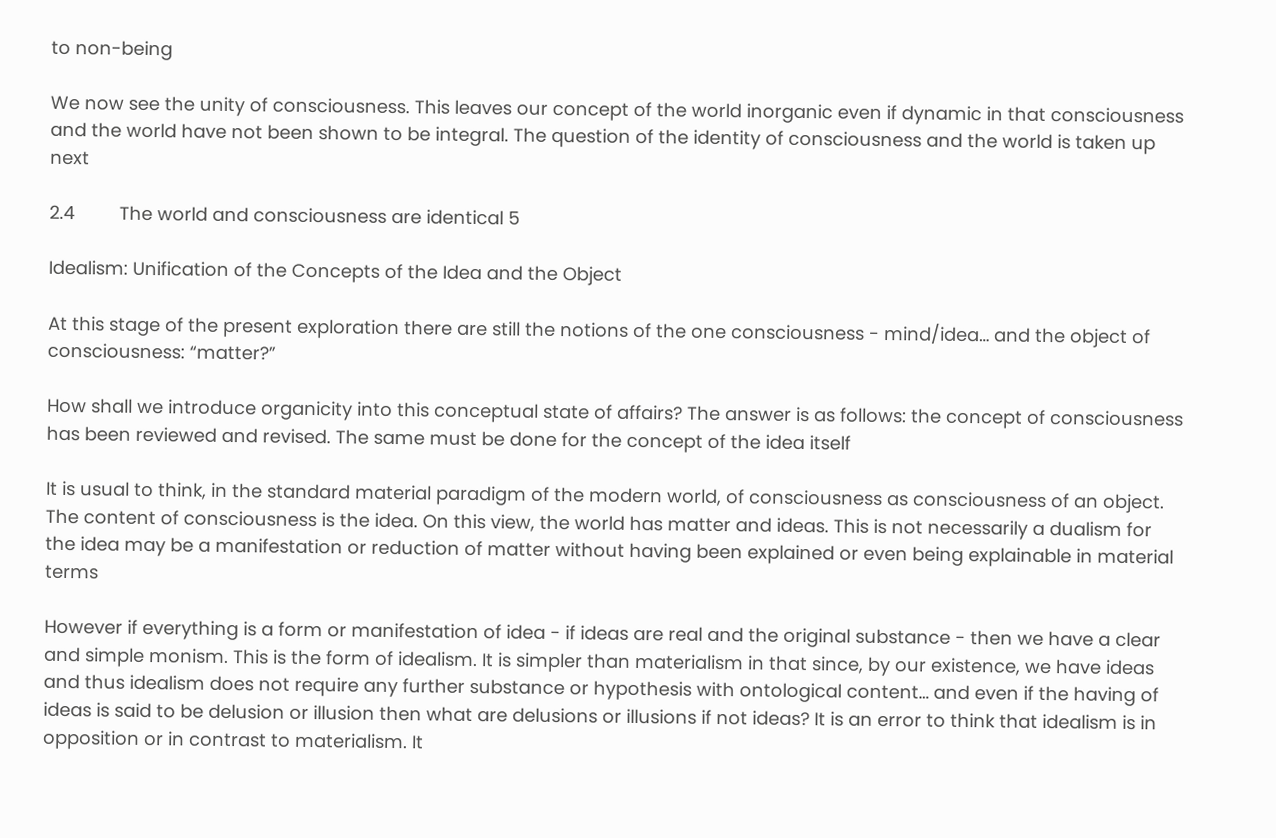to non-being

We now see the unity of consciousness. This leaves our concept of the world inorganic even if dynamic in that consciousness and the world have not been shown to be integral. The question of the identity of consciousness and the world is taken up next

2.4         The world and consciousness are identical 5

Idealism: Unification of the Concepts of the Idea and the Object

At this stage of the present exploration there are still the notions of the one consciousness - mind/idea… and the object of consciousness: “matter?”

How shall we introduce organicity into this conceptual state of affairs? The answer is as follows: the concept of consciousness has been reviewed and revised. The same must be done for the concept of the idea itself

It is usual to think, in the standard material paradigm of the modern world, of consciousness as consciousness of an object. The content of consciousness is the idea. On this view, the world has matter and ideas. This is not necessarily a dualism for the idea may be a manifestation or reduction of matter without having been explained or even being explainable in material terms

However if everything is a form or manifestation of idea - if ideas are real and the original substance - then we have a clear and simple monism. This is the form of idealism. It is simpler than materialism in that since, by our existence, we have ideas and thus idealism does not require any further substance or hypothesis with ontological content… and even if the having of ideas is said to be delusion or illusion then what are delusions or illusions if not ideas? It is an error to think that idealism is in opposition or in contrast to materialism. It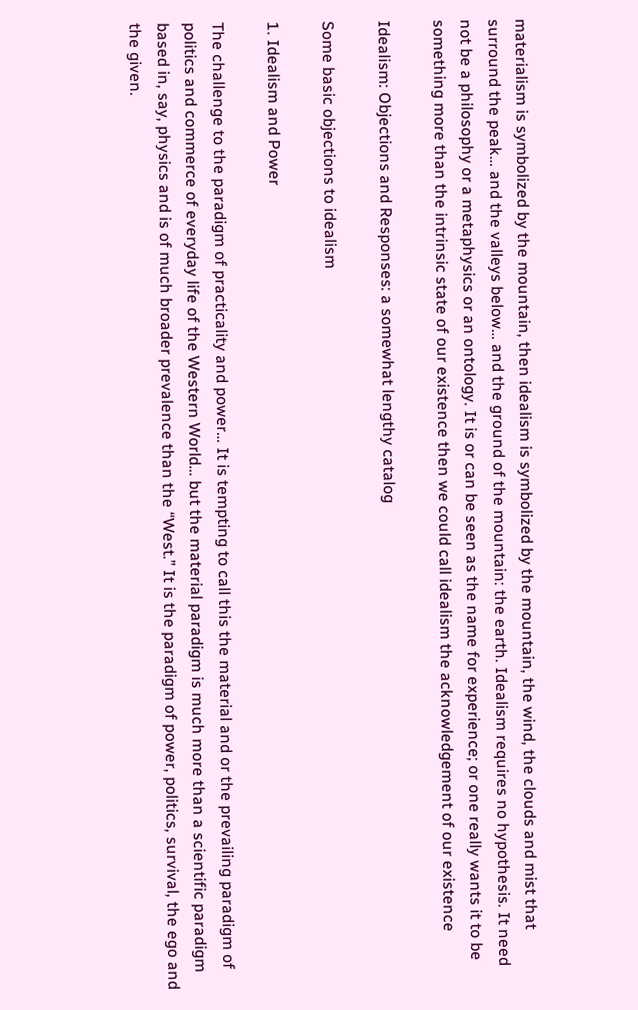materialism is symbolized by the mountain, then idealism is symbolized by the mountain, the wind, the clouds and mist that surround the peak… and the valleys below… and the ground of the mountain: the earth. Idealism requires no hypothesis. It need not be a philosophy or a metaphysics or an ontology. It is or can be seen as the name for experience; or one really wants it to be something more than the intrinsic state of our existence then we could call idealism the acknowledgement of our existence

Idealism: Objections and Responses: a somewhat lengthy catalog

Some basic objections to idealism

1. Idealism and Power

The challenge to the paradigm of practicality and power… It is tempting to call this the material and or the prevailing paradigm of politics and commerce of everyday life of the Western World… but the material paradigm is much more than a scientific paradigm based in, say, physics and is of much broader prevalence than the “West.” It is the paradigm of power, politics, survival, the ego and the given.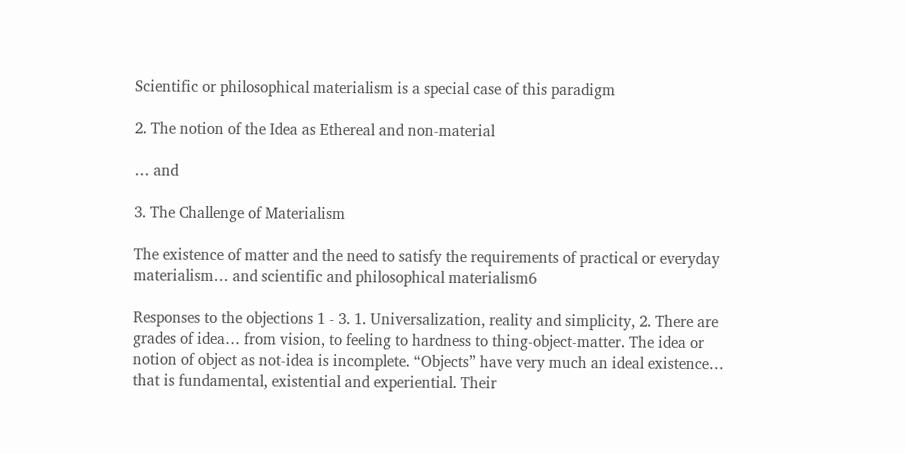Scientific or philosophical materialism is a special case of this paradigm

2. The notion of the Idea as Ethereal and non-material

… and

3. The Challenge of Materialism

The existence of matter and the need to satisfy the requirements of practical or everyday materialism… and scientific and philosophical materialism6

Responses to the objections 1 - 3. 1. Universalization, reality and simplicity, 2. There are grades of idea… from vision, to feeling to hardness to thing-object-matter. The idea or notion of object as not-idea is incomplete. “Objects” have very much an ideal existence… that is fundamental, existential and experiential. Their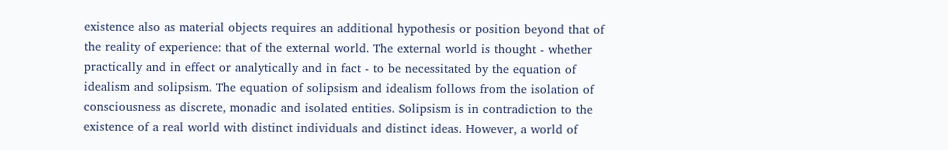existence also as material objects requires an additional hypothesis or position beyond that of the reality of experience: that of the external world. The external world is thought - whether practically and in effect or analytically and in fact - to be necessitated by the equation of idealism and solipsism. The equation of solipsism and idealism follows from the isolation of consciousness as discrete, monadic and isolated entities. Solipsism is in contradiction to the existence of a real world with distinct individuals and distinct ideas. However, a world of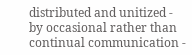distributed and unitized - by occasional rather than continual communication -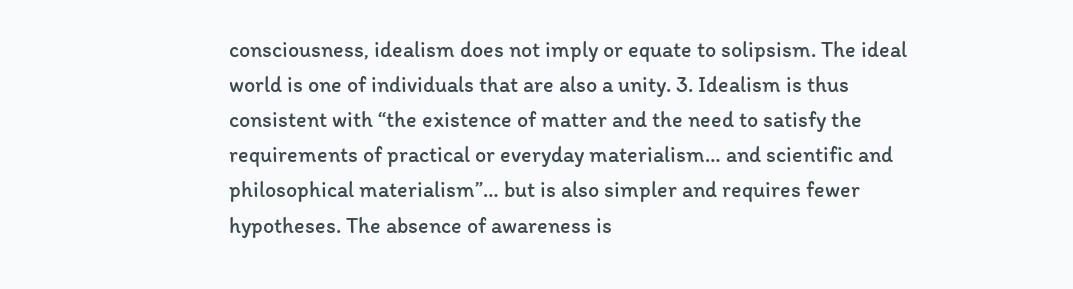consciousness, idealism does not imply or equate to solipsism. The ideal world is one of individuals that are also a unity. 3. Idealism is thus consistent with “the existence of matter and the need to satisfy the requirements of practical or everyday materialism… and scientific and philosophical materialism”… but is also simpler and requires fewer hypotheses. The absence of awareness is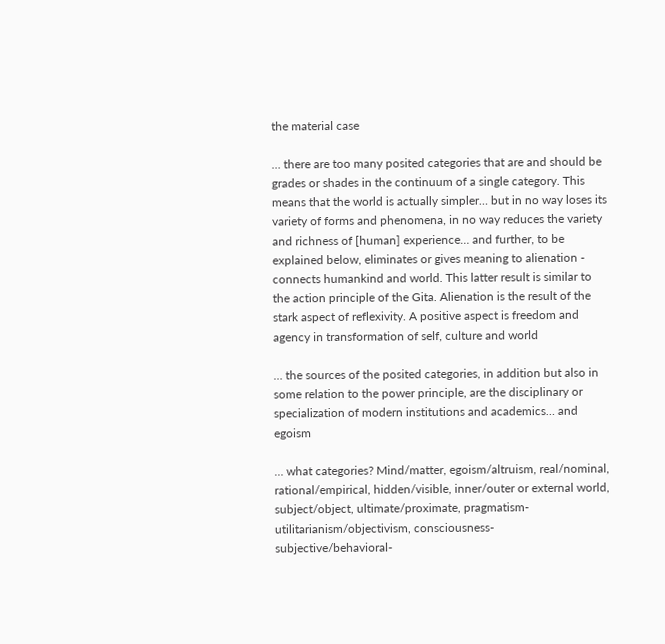the material case

… there are too many posited categories that are and should be grades or shades in the continuum of a single category. This means that the world is actually simpler… but in no way loses its variety of forms and phenomena, in no way reduces the variety and richness of [human] experience… and further, to be explained below, eliminates or gives meaning to alienation - connects humankind and world. This latter result is similar to the action principle of the Gita. Alienation is the result of the stark aspect of reflexivity. A positive aspect is freedom and agency in transformation of self, culture and world

… the sources of the posited categories, in addition but also in some relation to the power principle, are the disciplinary or specialization of modern institutions and academics… and egoism

… what categories? Mind/matter, egoism/altruism, real/nominal, rational/empirical, hidden/visible, inner/outer or external world, subject/object, ultimate/proximate, pragmatism-utilitarianism/objectivism, consciousness-subjective/behavioral-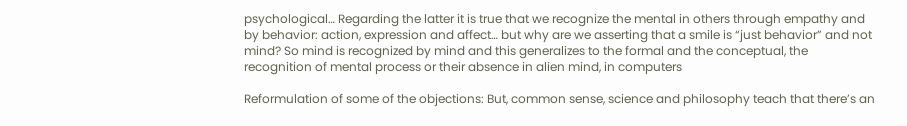psychological… Regarding the latter it is true that we recognize the mental in others through empathy and by behavior: action, expression and affect… but why are we asserting that a smile is “just behavior” and not mind? So mind is recognized by mind and this generalizes to the formal and the conceptual, the recognition of mental process or their absence in alien mind, in computers

Reformulation of some of the objections: But, common sense, science and philosophy teach that there’s an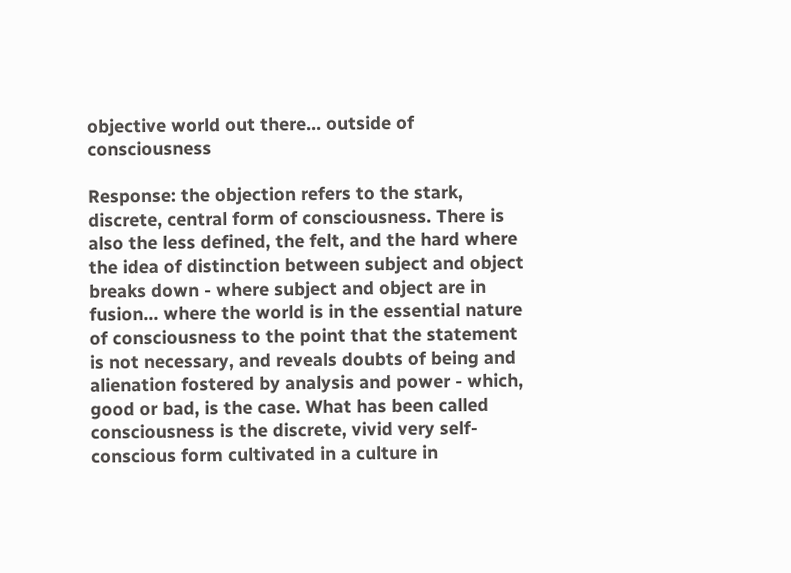objective world out there… outside of consciousness

Response: the objection refers to the stark, discrete, central form of consciousness. There is also the less defined, the felt, and the hard where the idea of distinction between subject and object breaks down - where subject and object are in fusion… where the world is in the essential nature of consciousness to the point that the statement is not necessary, and reveals doubts of being and alienation fostered by analysis and power - which, good or bad, is the case. What has been called consciousness is the discrete, vivid very self-conscious form cultivated in a culture in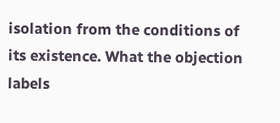isolation from the conditions of its existence. What the objection labels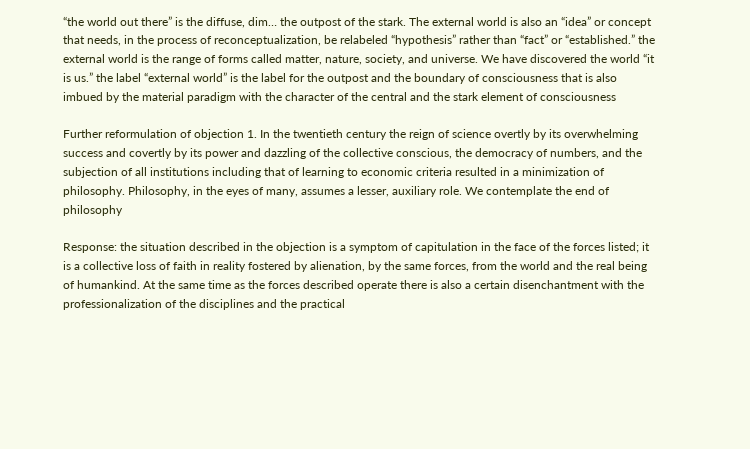“the world out there” is the diffuse, dim… the outpost of the stark. The external world is also an “idea” or concept that needs, in the process of reconceptualization, be relabeled “hypothesis” rather than “fact” or “established.” the external world is the range of forms called matter, nature, society, and universe. We have discovered the world “it is us.” the label “external world” is the label for the outpost and the boundary of consciousness that is also imbued by the material paradigm with the character of the central and the stark element of consciousness

Further reformulation of objection 1. In the twentieth century the reign of science overtly by its overwhelming success and covertly by its power and dazzling of the collective conscious, the democracy of numbers, and the subjection of all institutions including that of learning to economic criteria resulted in a minimization of philosophy. Philosophy, in the eyes of many, assumes a lesser, auxiliary role. We contemplate the end of philosophy

Response: the situation described in the objection is a symptom of capitulation in the face of the forces listed; it is a collective loss of faith in reality fostered by alienation, by the same forces, from the world and the real being of humankind. At the same time as the forces described operate there is also a certain disenchantment with the professionalization of the disciplines and the practical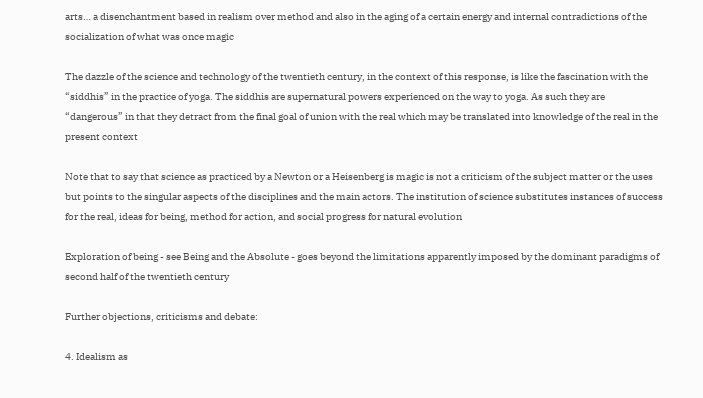arts… a disenchantment based in realism over method and also in the aging of a certain energy and internal contradictions of the socialization of what was once magic

The dazzle of the science and technology of the twentieth century, in the context of this response, is like the fascination with the “siddhis” in the practice of yoga. The siddhis are supernatural powers experienced on the way to yoga. As such they are “dangerous” in that they detract from the final goal of union with the real which may be translated into knowledge of the real in the present context

Note that to say that science as practiced by a Newton or a Heisenberg is magic is not a criticism of the subject matter or the uses but points to the singular aspects of the disciplines and the main actors. The institution of science substitutes instances of success for the real, ideas for being, method for action, and social progress for natural evolution

Exploration of being - see Being and the Absolute - goes beyond the limitations apparently imposed by the dominant paradigms of second half of the twentieth century

Further objections, criticisms and debate:

4. Idealism as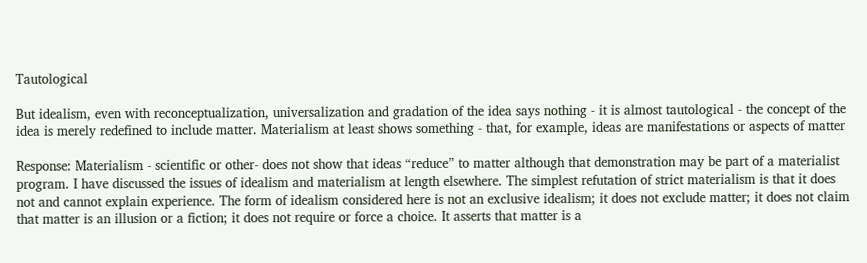Tautological

But idealism, even with reconceptualization, universalization and gradation of the idea says nothing - it is almost tautological - the concept of the idea is merely redefined to include matter. Materialism at least shows something - that, for example, ideas are manifestations or aspects of matter

Response: Materialism - scientific or other- does not show that ideas “reduce” to matter although that demonstration may be part of a materialist program. I have discussed the issues of idealism and materialism at length elsewhere. The simplest refutation of strict materialism is that it does not and cannot explain experience. The form of idealism considered here is not an exclusive idealism; it does not exclude matter; it does not claim that matter is an illusion or a fiction; it does not require or force a choice. It asserts that matter is a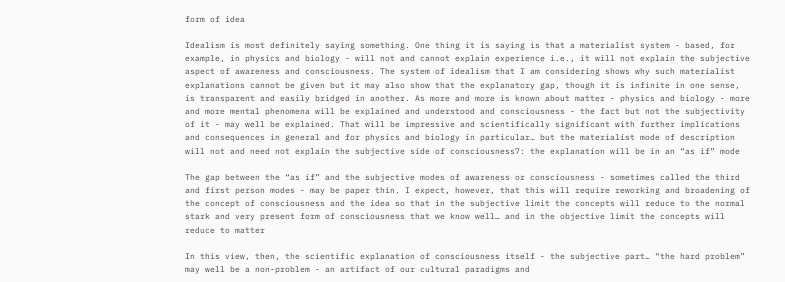form of idea

Idealism is most definitely saying something. One thing it is saying is that a materialist system - based, for example, in physics and biology - will not and cannot explain experience i.e., it will not explain the subjective aspect of awareness and consciousness. The system of idealism that I am considering shows why such materialist explanations cannot be given but it may also show that the explanatory gap, though it is infinite in one sense, is transparent and easily bridged in another. As more and more is known about matter - physics and biology - more and more mental phenomena will be explained and understood and consciousness - the fact but not the subjectivity of it - may well be explained. That will be impressive and scientifically significant with further implications and consequences in general and for physics and biology in particular… but the materialist mode of description will not and need not explain the subjective side of consciousness7: the explanation will be in an “as if” mode

The gap between the “as if” and the subjective modes of awareness or consciousness - sometimes called the third and first person modes - may be paper thin. I expect, however, that this will require reworking and broadening of the concept of consciousness and the idea so that in the subjective limit the concepts will reduce to the normal stark and very present form of consciousness that we know well… and in the objective limit the concepts will reduce to matter

In this view, then, the scientific explanation of consciousness itself - the subjective part… “the hard problem” may well be a non-problem - an artifact of our cultural paradigms and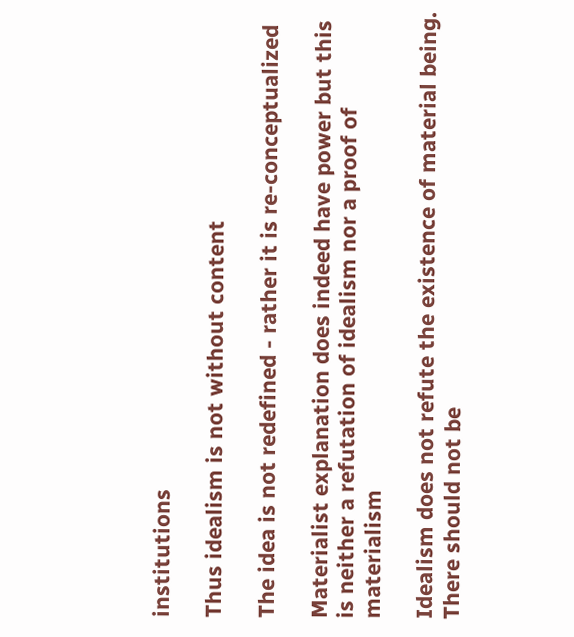institutions

Thus idealism is not without content

The idea is not redefined - rather it is re-conceptualized

Materialist explanation does indeed have power but this is neither a refutation of idealism nor a proof of materialism

Idealism does not refute the existence of material being. There should not be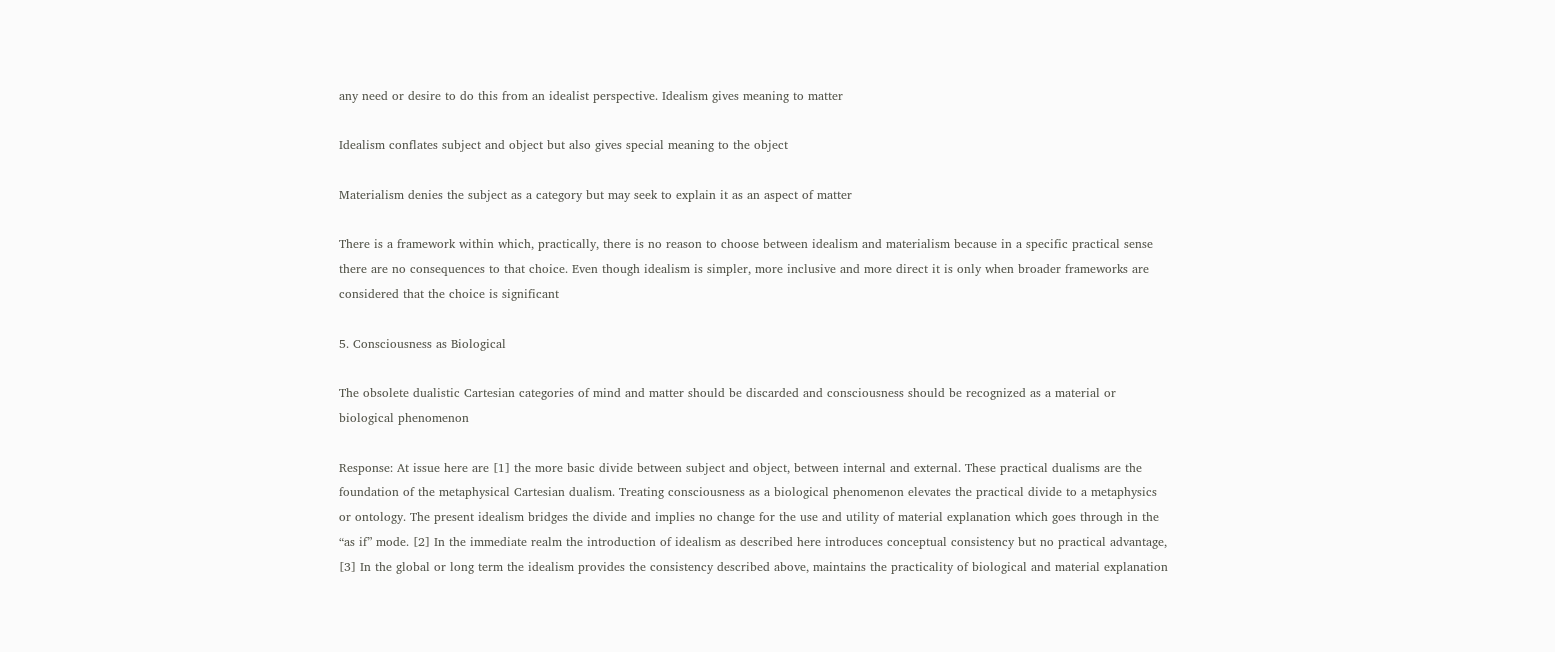any need or desire to do this from an idealist perspective. Idealism gives meaning to matter

Idealism conflates subject and object but also gives special meaning to the object

Materialism denies the subject as a category but may seek to explain it as an aspect of matter

There is a framework within which, practically, there is no reason to choose between idealism and materialism because in a specific practical sense there are no consequences to that choice. Even though idealism is simpler, more inclusive and more direct it is only when broader frameworks are considered that the choice is significant

5. Consciousness as Biological

The obsolete dualistic Cartesian categories of mind and matter should be discarded and consciousness should be recognized as a material or biological phenomenon

Response: At issue here are [1] the more basic divide between subject and object, between internal and external. These practical dualisms are the foundation of the metaphysical Cartesian dualism. Treating consciousness as a biological phenomenon elevates the practical divide to a metaphysics or ontology. The present idealism bridges the divide and implies no change for the use and utility of material explanation which goes through in the “as if” mode. [2] In the immediate realm the introduction of idealism as described here introduces conceptual consistency but no practical advantage, [3] In the global or long term the idealism provides the consistency described above, maintains the practicality of biological and material explanation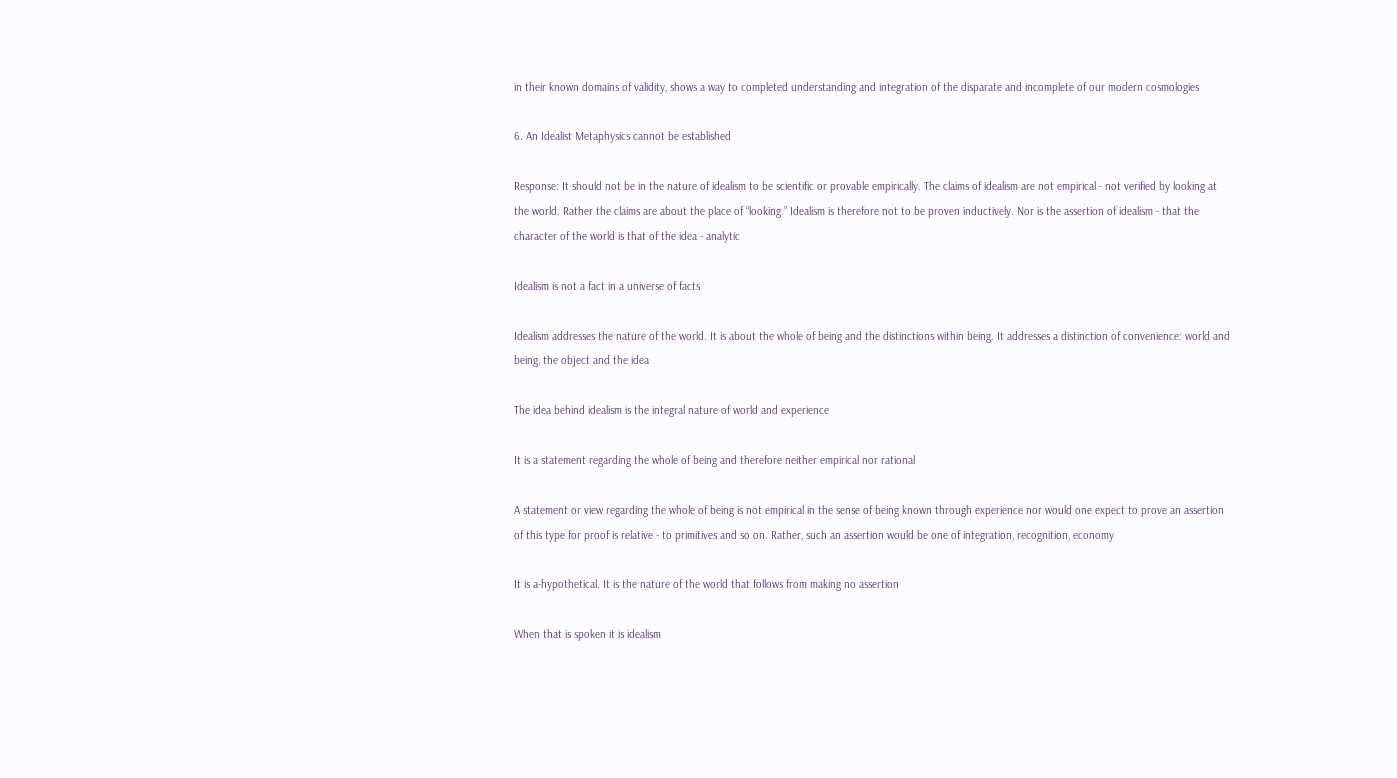in their known domains of validity, shows a way to completed understanding and integration of the disparate and incomplete of our modern cosmologies

6. An Idealist Metaphysics cannot be established

Response: It should not be in the nature of idealism to be scientific or provable empirically. The claims of idealism are not empirical - not verified by looking at the world. Rather the claims are about the place of “looking.” Idealism is therefore not to be proven inductively. Nor is the assertion of idealism - that the character of the world is that of the idea - analytic

Idealism is not a fact in a universe of facts

Idealism addresses the nature of the world. It is about the whole of being and the distinctions within being. It addresses a distinction of convenience: world and being, the object and the idea

The idea behind idealism is the integral nature of world and experience

It is a statement regarding the whole of being and therefore neither empirical nor rational

A statement or view regarding the whole of being is not empirical in the sense of being known through experience nor would one expect to prove an assertion of this type for proof is relative - to primitives and so on. Rather, such an assertion would be one of integration, recognition, economy

It is a-hypothetical. It is the nature of the world that follows from making no assertion

When that is spoken it is idealism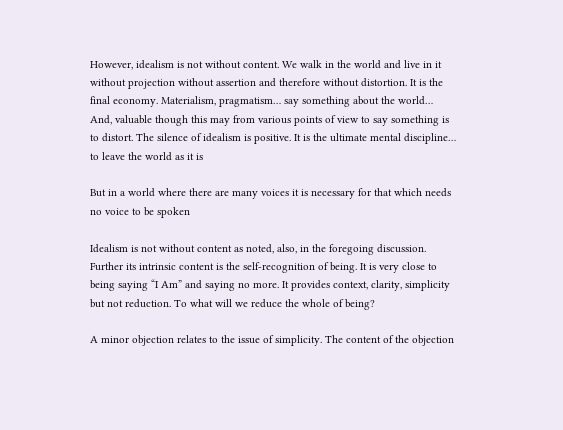However, idealism is not without content. We walk in the world and live in it without projection without assertion and therefore without distortion. It is the final economy. Materialism, pragmatism… say something about the world… And, valuable though this may from various points of view to say something is to distort. The silence of idealism is positive. It is the ultimate mental discipline… to leave the world as it is

But in a world where there are many voices it is necessary for that which needs no voice to be spoken

Idealism is not without content as noted, also, in the foregoing discussion. Further its intrinsic content is the self-recognition of being. It is very close to being saying “I Am” and saying no more. It provides context, clarity, simplicity but not reduction. To what will we reduce the whole of being?

A minor objection relates to the issue of simplicity. The content of the objection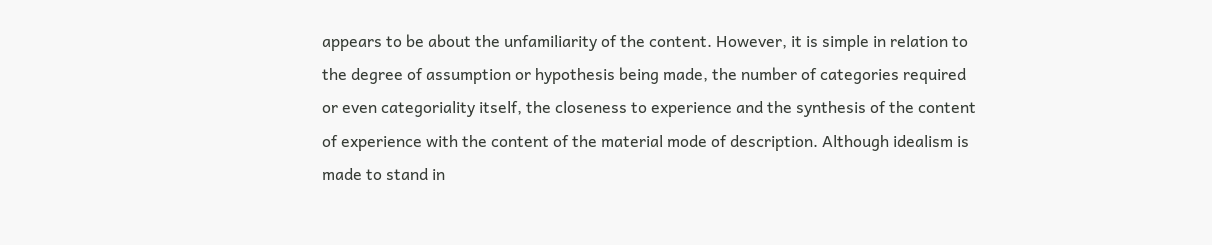appears to be about the unfamiliarity of the content. However, it is simple in relation to the degree of assumption or hypothesis being made, the number of categories required or even categoriality itself, the closeness to experience and the synthesis of the content of experience with the content of the material mode of description. Although idealism is made to stand in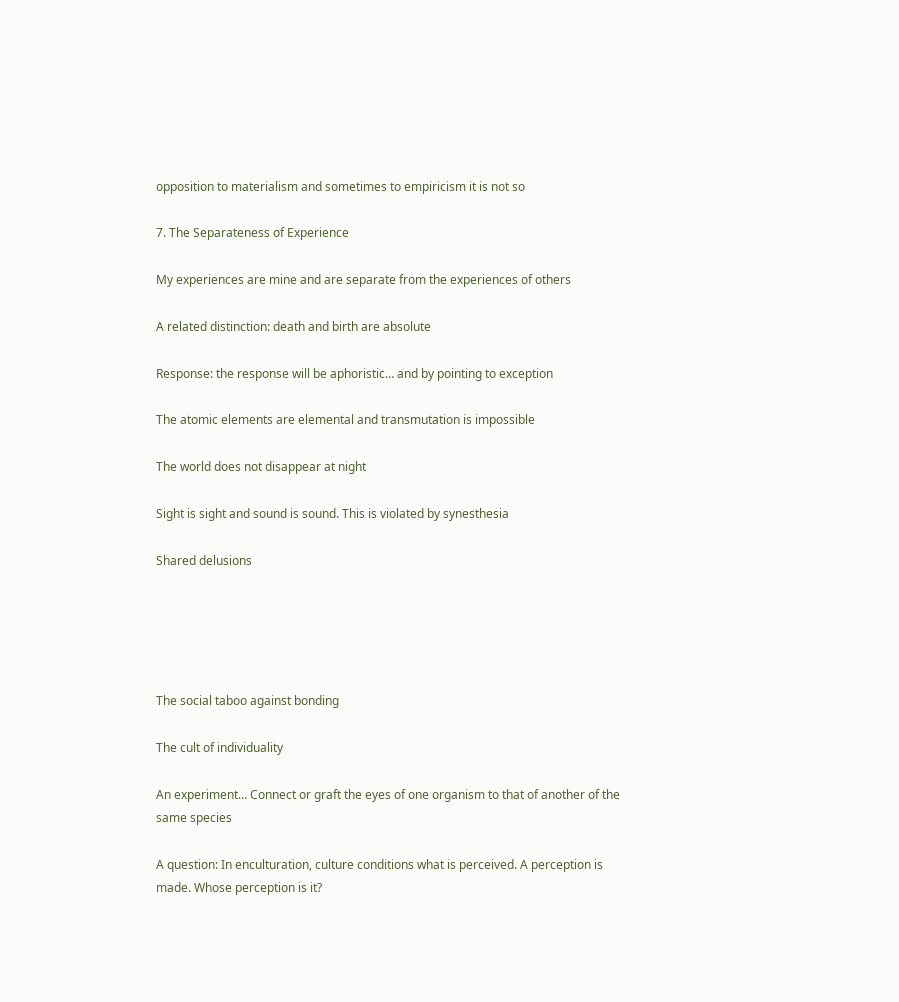opposition to materialism and sometimes to empiricism it is not so

7. The Separateness of Experience

My experiences are mine and are separate from the experiences of others

A related distinction: death and birth are absolute

Response: the response will be aphoristic… and by pointing to exception

The atomic elements are elemental and transmutation is impossible

The world does not disappear at night

Sight is sight and sound is sound. This is violated by synesthesia

Shared delusions





The social taboo against bonding

The cult of individuality

An experiment… Connect or graft the eyes of one organism to that of another of the same species

A question: In enculturation, culture conditions what is perceived. A perception is made. Whose perception is it?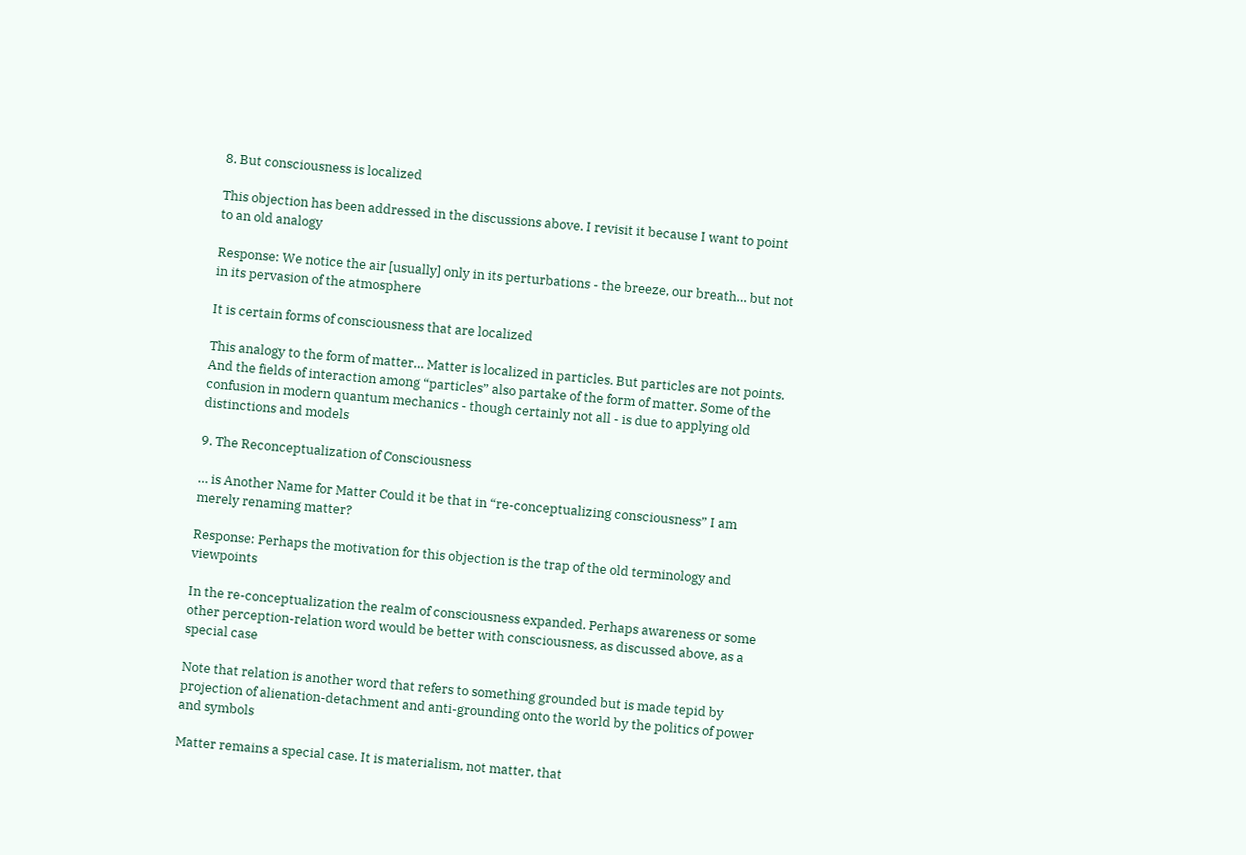8. But consciousness is localized

This objection has been addressed in the discussions above. I revisit it because I want to point to an old analogy

Response: We notice the air [usually] only in its perturbations - the breeze, our breath… but not in its pervasion of the atmosphere

It is certain forms of consciousness that are localized

This analogy to the form of matter… Matter is localized in particles. But particles are not points. And the fields of interaction among “particles” also partake of the form of matter. Some of the confusion in modern quantum mechanics - though certainly not all - is due to applying old distinctions and models

9. The Reconceptualization of Consciousness

… is Another Name for Matter Could it be that in “re-conceptualizing consciousness” I am merely renaming matter?

Response: Perhaps the motivation for this objection is the trap of the old terminology and viewpoints

In the re-conceptualization the realm of consciousness expanded. Perhaps awareness or some other perception-relation word would be better with consciousness, as discussed above, as a special case

Note that relation is another word that refers to something grounded but is made tepid by projection of alienation-detachment and anti-grounding onto the world by the politics of power and symbols

Matter remains a special case. It is materialism, not matter, that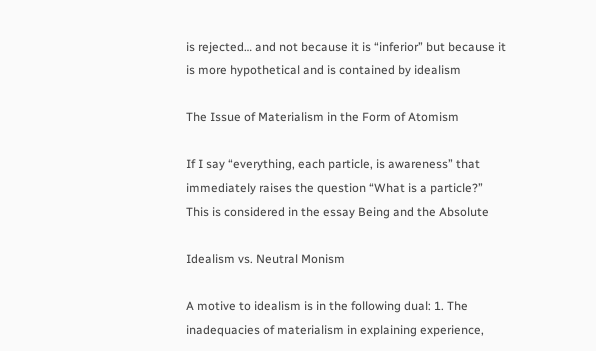is rejected… and not because it is “inferior” but because it is more hypothetical and is contained by idealism

The Issue of Materialism in the Form of Atomism

If I say “everything, each particle, is awareness” that immediately raises the question “What is a particle?” This is considered in the essay Being and the Absolute

Idealism vs. Neutral Monism

A motive to idealism is in the following dual: 1. The inadequacies of materialism in explaining experience,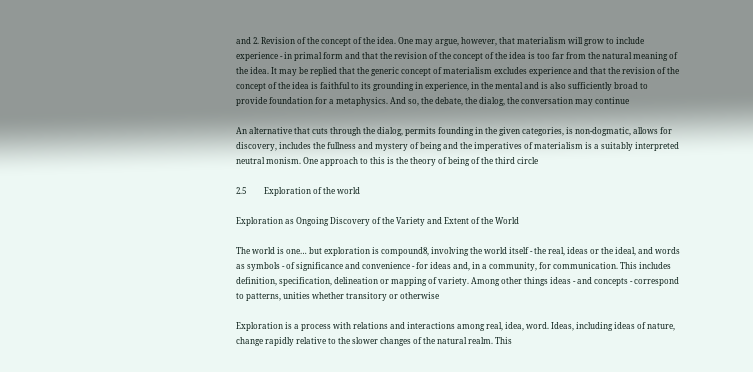and 2. Revision of the concept of the idea. One may argue, however, that materialism will grow to include experience - in primal form and that the revision of the concept of the idea is too far from the natural meaning of the idea. It may be replied that the generic concept of materialism excludes experience and that the revision of the concept of the idea is faithful to its grounding in experience, in the mental and is also sufficiently broad to provide foundation for a metaphysics. And so, the debate, the dialog, the conversation may continue

An alternative that cuts through the dialog, permits founding in the given categories, is non-dogmatic, allows for discovery, includes the fullness and mystery of being and the imperatives of materialism is a suitably interpreted neutral monism. One approach to this is the theory of being of the third circle

2.5         Exploration of the world

Exploration as Ongoing Discovery of the Variety and Extent of the World

The world is one… but exploration is compound8, involving the world itself - the real, ideas or the ideal, and words as symbols - of significance and convenience - for ideas and, in a community, for communication. This includes definition, specification, delineation or mapping of variety. Among other things ideas - and concepts - correspond to patterns, unities whether transitory or otherwise

Exploration is a process with relations and interactions among real, idea, word. Ideas, including ideas of nature, change rapidly relative to the slower changes of the natural realm. This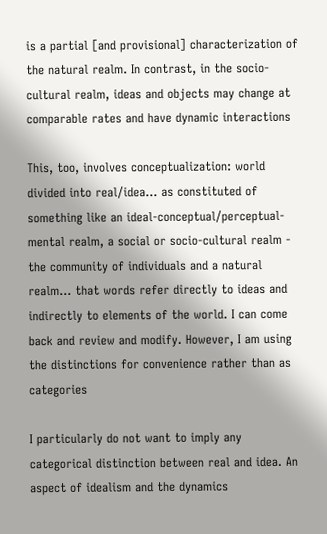is a partial [and provisional] characterization of the natural realm. In contrast, in the socio-cultural realm, ideas and objects may change at comparable rates and have dynamic interactions

This, too, involves conceptualization: world divided into real/idea… as constituted of something like an ideal-conceptual/perceptual-mental realm, a social or socio-cultural realm - the community of individuals and a natural realm… that words refer directly to ideas and indirectly to elements of the world. I can come back and review and modify. However, I am using the distinctions for convenience rather than as categories

I particularly do not want to imply any categorical distinction between real and idea. An aspect of idealism and the dynamics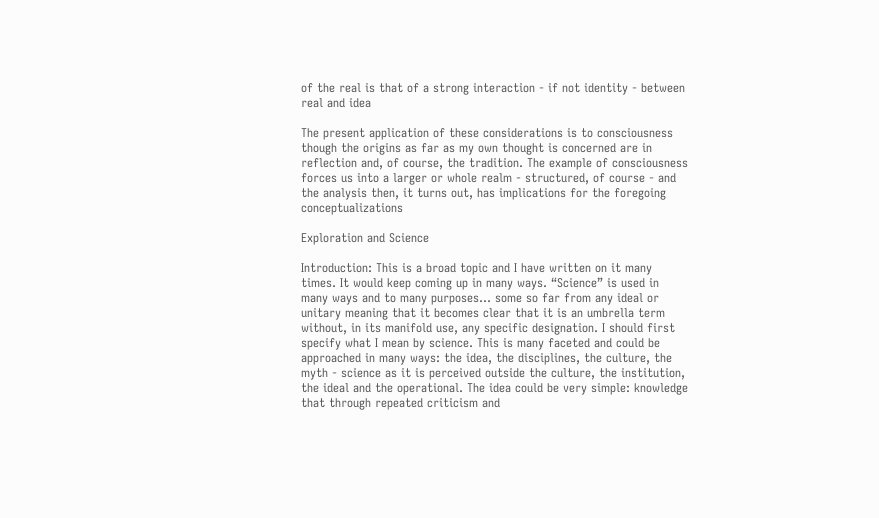of the real is that of a strong interaction - if not identity - between real and idea

The present application of these considerations is to consciousness though the origins as far as my own thought is concerned are in reflection and, of course, the tradition. The example of consciousness forces us into a larger or whole realm - structured, of course - and the analysis then, it turns out, has implications for the foregoing conceptualizations

Exploration and Science

Introduction: This is a broad topic and I have written on it many times. It would keep coming up in many ways. “Science” is used in many ways and to many purposes… some so far from any ideal or unitary meaning that it becomes clear that it is an umbrella term without, in its manifold use, any specific designation. I should first specify what I mean by science. This is many faceted and could be approached in many ways: the idea, the disciplines, the culture, the myth - science as it is perceived outside the culture, the institution, the ideal and the operational. The idea could be very simple: knowledge that through repeated criticism and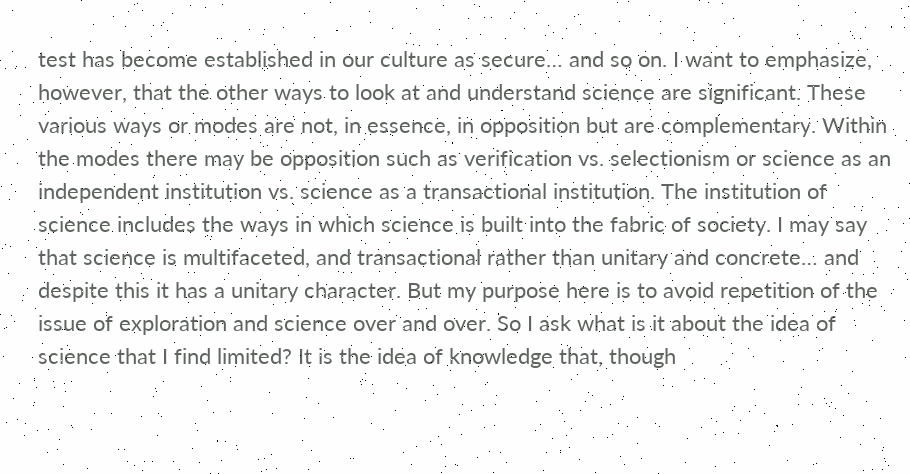test has become established in our culture as secure… and so on. I want to emphasize, however, that the other ways to look at and understand science are significant. These various ways or modes are not, in essence, in opposition but are complementary. Within the modes there may be opposition such as verification vs. selectionism or science as an independent institution vs. science as a transactional institution. The institution of science includes the ways in which science is built into the fabric of society. I may say that science is multifaceted, and transactional rather than unitary and concrete… and despite this it has a unitary character. But my purpose here is to avoid repetition of the issue of exploration and science over and over. So I ask what is it about the idea of science that I find limited? It is the idea of knowledge that, though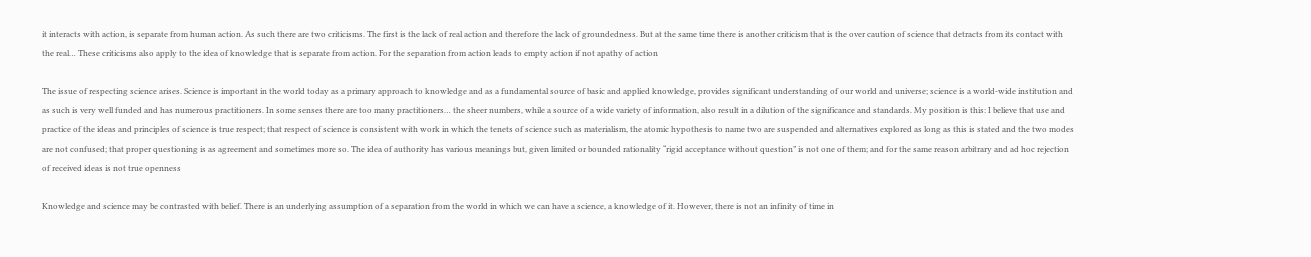it interacts with action, is separate from human action. As such there are two criticisms. The first is the lack of real action and therefore the lack of groundedness. But at the same time there is another criticism that is the over caution of science that detracts from its contact with the real… These criticisms also apply to the idea of knowledge that is separate from action. For the separation from action leads to empty action if not apathy of action

The issue of respecting science arises. Science is important in the world today as a primary approach to knowledge and as a fundamental source of basic and applied knowledge, provides significant understanding of our world and universe; science is a world-wide institution and as such is very well funded and has numerous practitioners. In some senses there are too many practitioners… the sheer numbers, while a source of a wide variety of information, also result in a dilution of the significance and standards. My position is this: I believe that use and practice of the ideas and principles of science is true respect; that respect of science is consistent with work in which the tenets of science such as materialism, the atomic hypothesis to name two are suspended and alternatives explored as long as this is stated and the two modes are not confused; that proper questioning is as agreement and sometimes more so. The idea of authority has various meanings but, given limited or bounded rationality “rigid acceptance without question” is not one of them; and for the same reason arbitrary and ad hoc rejection of received ideas is not true openness

Knowledge and science may be contrasted with belief. There is an underlying assumption of a separation from the world in which we can have a science, a knowledge of it. However, there is not an infinity of time in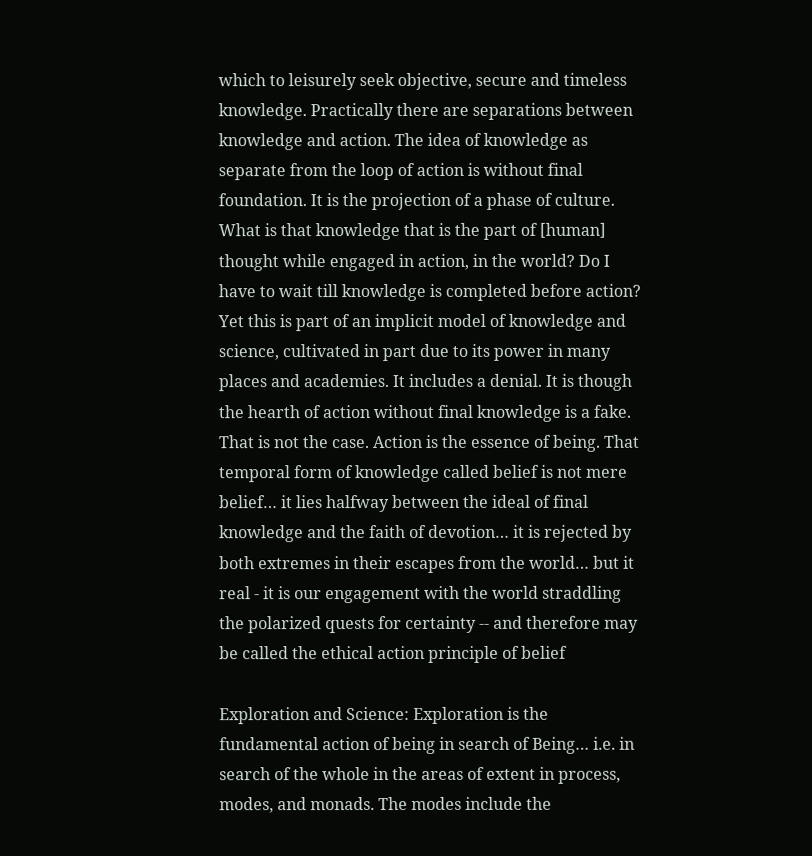which to leisurely seek objective, secure and timeless knowledge. Practically there are separations between knowledge and action. The idea of knowledge as separate from the loop of action is without final foundation. It is the projection of a phase of culture. What is that knowledge that is the part of [human] thought while engaged in action, in the world? Do I have to wait till knowledge is completed before action? Yet this is part of an implicit model of knowledge and science, cultivated in part due to its power in many places and academies. It includes a denial. It is though the hearth of action without final knowledge is a fake. That is not the case. Action is the essence of being. That temporal form of knowledge called belief is not mere belief… it lies halfway between the ideal of final knowledge and the faith of devotion… it is rejected by both extremes in their escapes from the world… but it real - it is our engagement with the world straddling the polarized quests for certainty -- and therefore may be called the ethical action principle of belief

Exploration and Science: Exploration is the fundamental action of being in search of Being… i.e. in search of the whole in the areas of extent in process, modes, and monads. The modes include the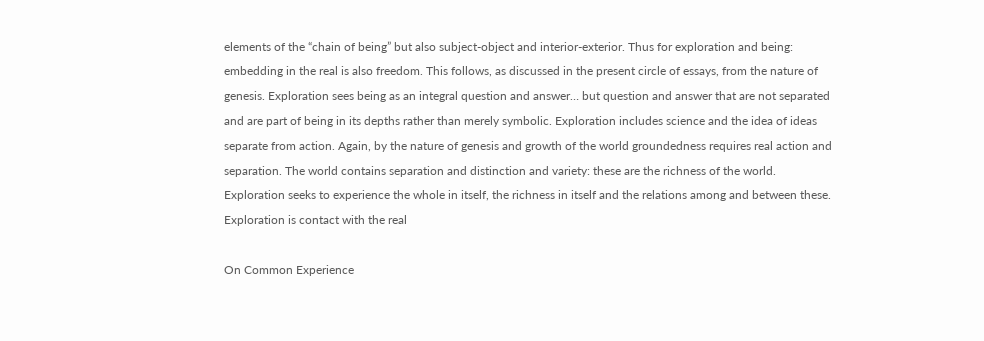elements of the “chain of being” but also subject-object and interior-exterior. Thus for exploration and being: embedding in the real is also freedom. This follows, as discussed in the present circle of essays, from the nature of genesis. Exploration sees being as an integral question and answer… but question and answer that are not separated and are part of being in its depths rather than merely symbolic. Exploration includes science and the idea of ideas separate from action. Again, by the nature of genesis and growth of the world groundedness requires real action and separation. The world contains separation and distinction and variety: these are the richness of the world. Exploration seeks to experience the whole in itself, the richness in itself and the relations among and between these. Exploration is contact with the real

On Common Experience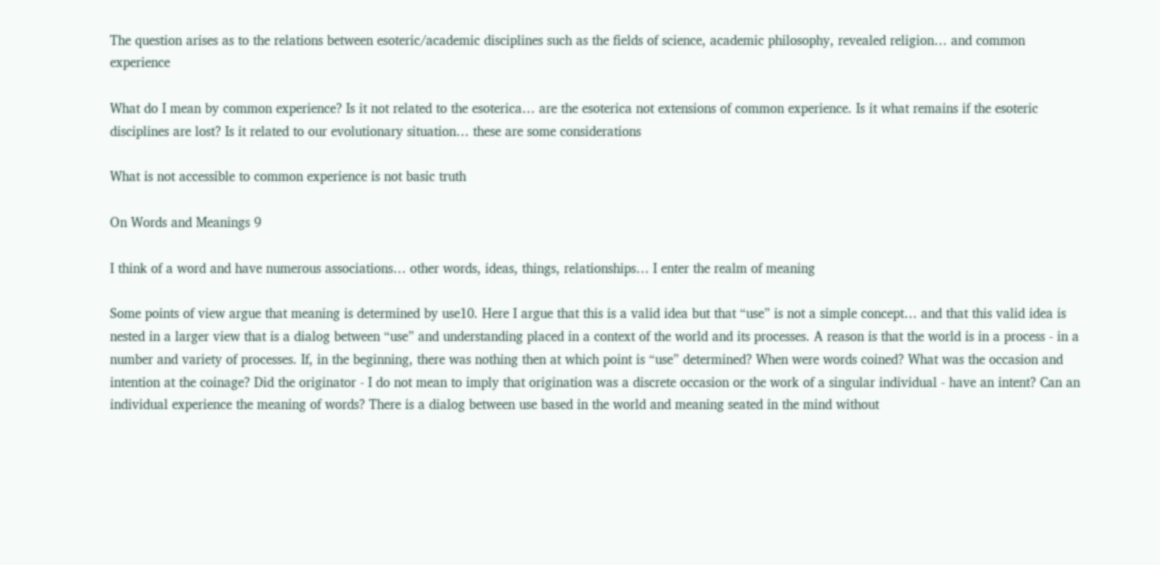The question arises as to the relations between esoteric/academic disciplines such as the fields of science, academic philosophy, revealed religion… and common experience

What do I mean by common experience? Is it not related to the esoterica… are the esoterica not extensions of common experience. Is it what remains if the esoteric disciplines are lost? Is it related to our evolutionary situation… these are some considerations

What is not accessible to common experience is not basic truth

On Words and Meanings 9

I think of a word and have numerous associations… other words, ideas, things, relationships… I enter the realm of meaning

Some points of view argue that meaning is determined by use10. Here I argue that this is a valid idea but that “use” is not a simple concept… and that this valid idea is nested in a larger view that is a dialog between “use” and understanding placed in a context of the world and its processes. A reason is that the world is in a process - in a number and variety of processes. If, in the beginning, there was nothing then at which point is “use” determined? When were words coined? What was the occasion and intention at the coinage? Did the originator - I do not mean to imply that origination was a discrete occasion or the work of a singular individual - have an intent? Can an individual experience the meaning of words? There is a dialog between use based in the world and meaning seated in the mind without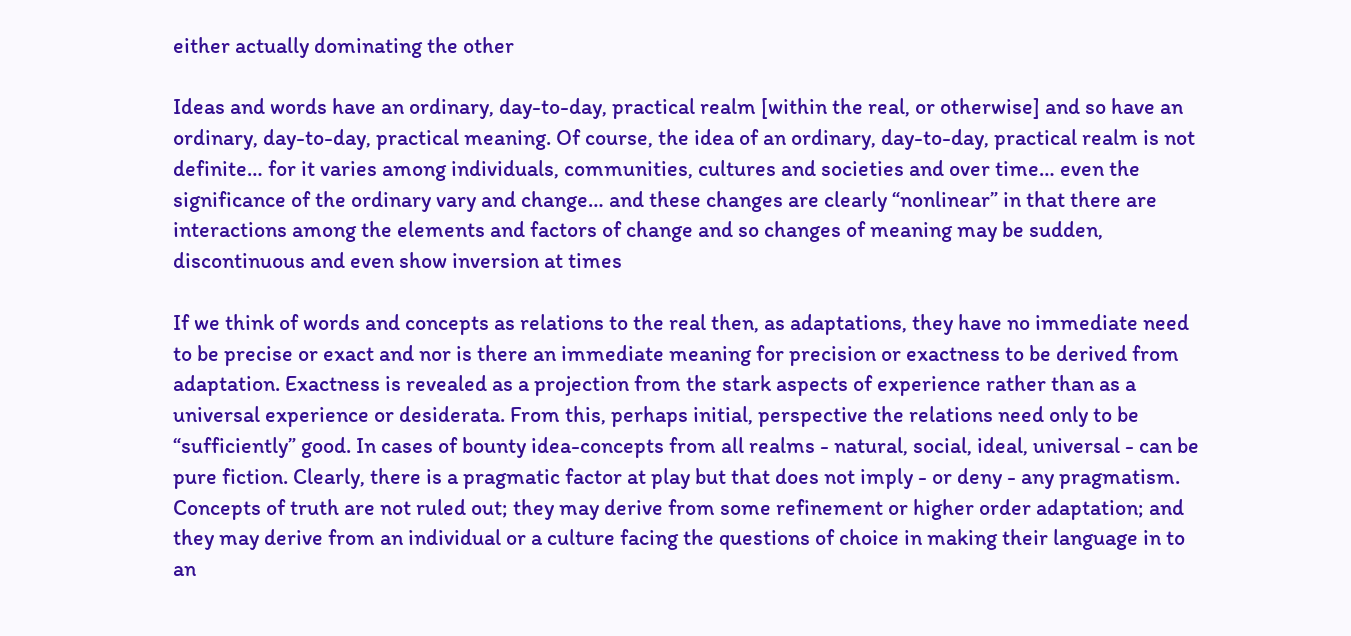either actually dominating the other

Ideas and words have an ordinary, day-to-day, practical realm [within the real, or otherwise] and so have an ordinary, day-to-day, practical meaning. Of course, the idea of an ordinary, day-to-day, practical realm is not definite… for it varies among individuals, communities, cultures and societies and over time… even the significance of the ordinary vary and change… and these changes are clearly “nonlinear” in that there are interactions among the elements and factors of change and so changes of meaning may be sudden, discontinuous and even show inversion at times

If we think of words and concepts as relations to the real then, as adaptations, they have no immediate need to be precise or exact and nor is there an immediate meaning for precision or exactness to be derived from adaptation. Exactness is revealed as a projection from the stark aspects of experience rather than as a universal experience or desiderata. From this, perhaps initial, perspective the relations need only to be “sufficiently” good. In cases of bounty idea-concepts from all realms - natural, social, ideal, universal - can be pure fiction. Clearly, there is a pragmatic factor at play but that does not imply - or deny - any pragmatism. Concepts of truth are not ruled out; they may derive from some refinement or higher order adaptation; and they may derive from an individual or a culture facing the questions of choice in making their language in to an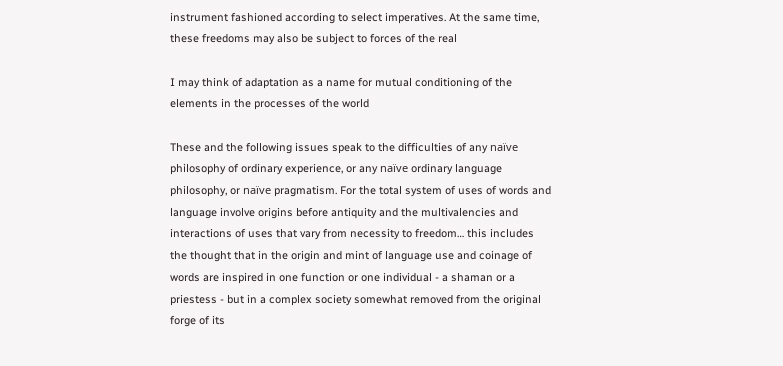instrument fashioned according to select imperatives. At the same time, these freedoms may also be subject to forces of the real

I may think of adaptation as a name for mutual conditioning of the elements in the processes of the world

These and the following issues speak to the difficulties of any naïve philosophy of ordinary experience, or any naïve ordinary language philosophy, or naïve pragmatism. For the total system of uses of words and language involve origins before antiquity and the multivalencies and interactions of uses that vary from necessity to freedom… this includes the thought that in the origin and mint of language use and coinage of words are inspired in one function or one individual - a shaman or a priestess - but in a complex society somewhat removed from the original forge of its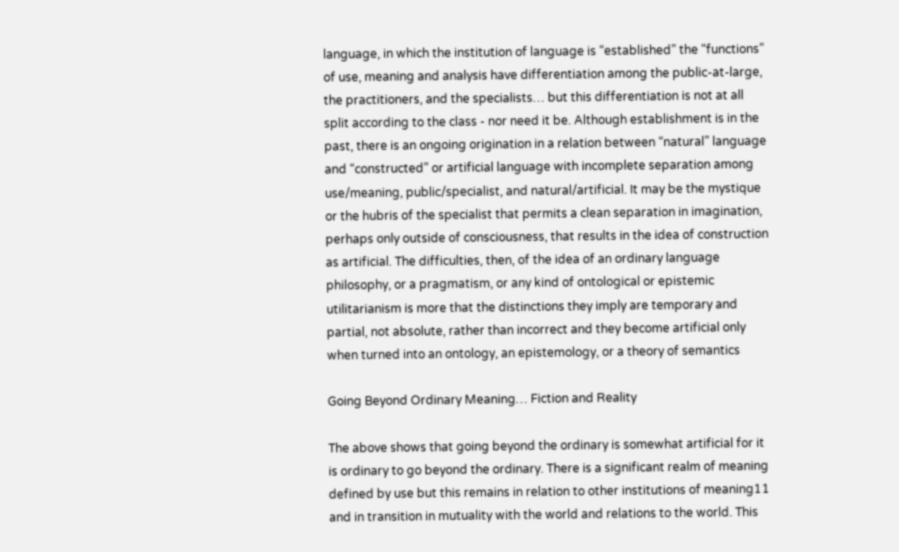language, in which the institution of language is “established” the “functions” of use, meaning and analysis have differentiation among the public-at-large, the practitioners, and the specialists… but this differentiation is not at all split according to the class - nor need it be. Although establishment is in the past, there is an ongoing origination in a relation between “natural” language and “constructed” or artificial language with incomplete separation among use/meaning, public/specialist, and natural/artificial. It may be the mystique or the hubris of the specialist that permits a clean separation in imagination, perhaps only outside of consciousness, that results in the idea of construction as artificial. The difficulties, then, of the idea of an ordinary language philosophy, or a pragmatism, or any kind of ontological or epistemic utilitarianism is more that the distinctions they imply are temporary and partial, not absolute, rather than incorrect and they become artificial only when turned into an ontology, an epistemology, or a theory of semantics

Going Beyond Ordinary Meaning… Fiction and Reality

The above shows that going beyond the ordinary is somewhat artificial for it is ordinary to go beyond the ordinary. There is a significant realm of meaning defined by use but this remains in relation to other institutions of meaning11 and in transition in mutuality with the world and relations to the world. This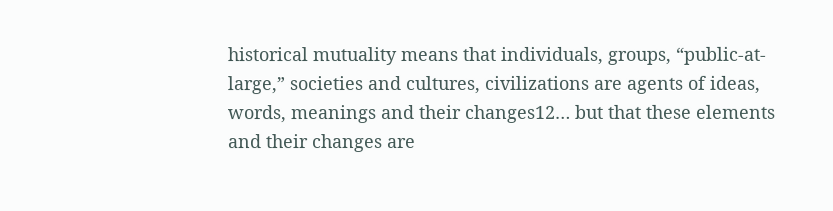historical mutuality means that individuals, groups, “public-at-large,” societies and cultures, civilizations are agents of ideas, words, meanings and their changes12… but that these elements and their changes are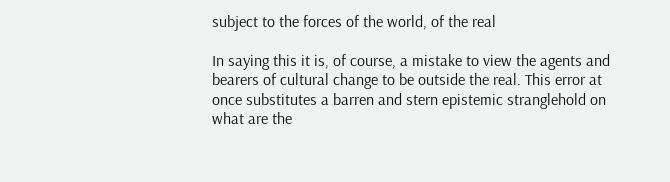subject to the forces of the world, of the real

In saying this it is, of course, a mistake to view the agents and bearers of cultural change to be outside the real. This error at once substitutes a barren and stern epistemic stranglehold on what are the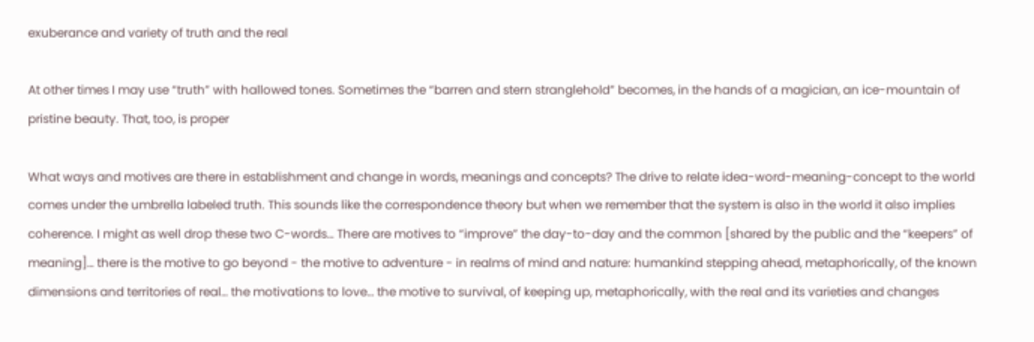exuberance and variety of truth and the real

At other times I may use “truth” with hallowed tones. Sometimes the “barren and stern stranglehold” becomes, in the hands of a magician, an ice-mountain of pristine beauty. That, too, is proper

What ways and motives are there in establishment and change in words, meanings and concepts? The drive to relate idea-word-meaning-concept to the world comes under the umbrella labeled truth. This sounds like the correspondence theory but when we remember that the system is also in the world it also implies coherence. I might as well drop these two C-words… There are motives to “improve” the day-to-day and the common [shared by the public and the “keepers” of meaning]… there is the motive to go beyond - the motive to adventure - in realms of mind and nature: humankind stepping ahead, metaphorically, of the known dimensions and territories of real… the motivations to love… the motive to survival, of keeping up, metaphorically, with the real and its varieties and changes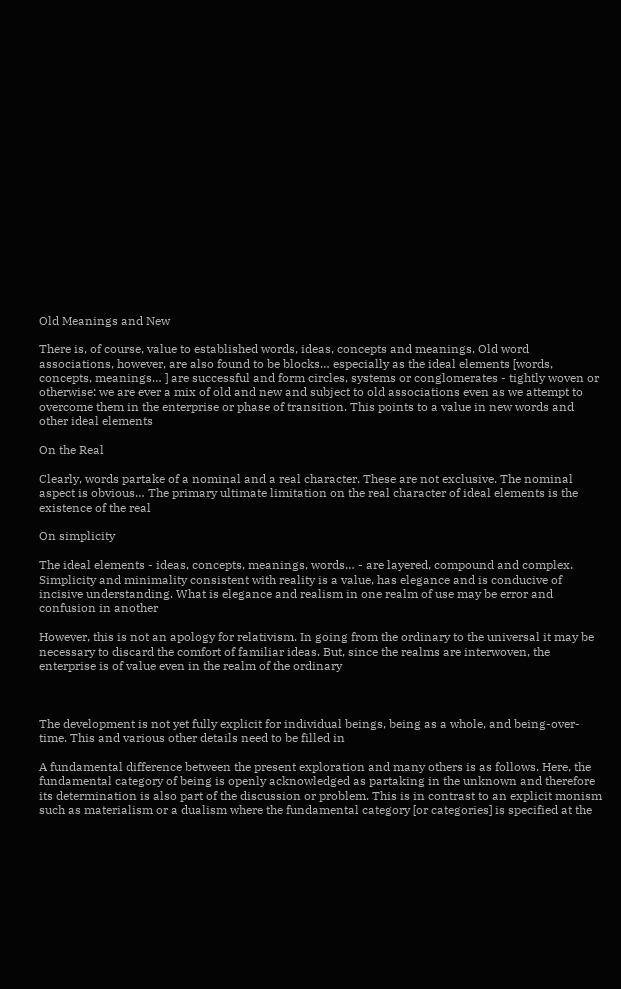Old Meanings and New

There is, of course, value to established words, ideas, concepts and meanings. Old word associations, however, are also found to be blocks… especially as the ideal elements [words, concepts, meanings… ] are successful and form circles, systems or conglomerates - tightly woven or otherwise: we are ever a mix of old and new and subject to old associations even as we attempt to overcome them in the enterprise or phase of transition. This points to a value in new words and other ideal elements

On the Real

Clearly, words partake of a nominal and a real character. These are not exclusive. The nominal aspect is obvious… The primary ultimate limitation on the real character of ideal elements is the existence of the real

On simplicity

The ideal elements - ideas, concepts, meanings, words… - are layered, compound and complex. Simplicity and minimality consistent with reality is a value, has elegance and is conducive of incisive understanding. What is elegance and realism in one realm of use may be error and confusion in another

However, this is not an apology for relativism. In going from the ordinary to the universal it may be necessary to discard the comfort of familiar ideas. But, since the realms are interwoven, the enterprise is of value even in the realm of the ordinary



The development is not yet fully explicit for individual beings, being as a whole, and being-over-time. This and various other details need to be filled in

A fundamental difference between the present exploration and many others is as follows. Here, the fundamental category of being is openly acknowledged as partaking in the unknown and therefore its determination is also part of the discussion or problem. This is in contrast to an explicit monism such as materialism or a dualism where the fundamental category [or categories] is specified at the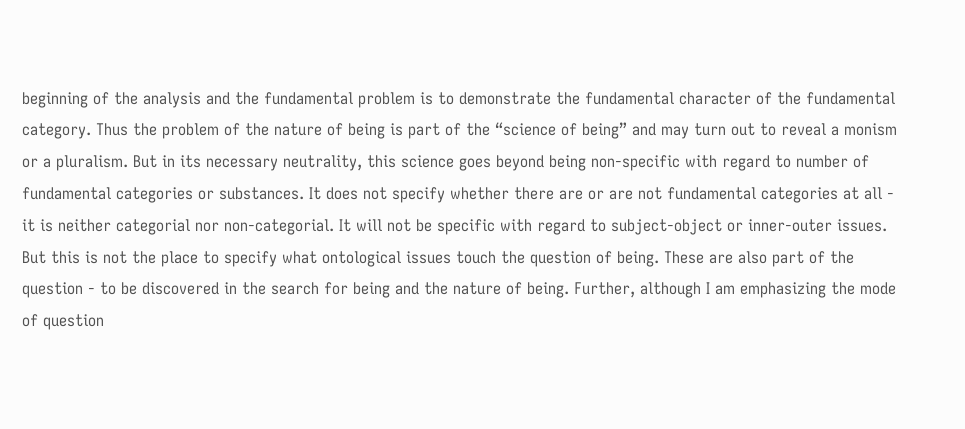beginning of the analysis and the fundamental problem is to demonstrate the fundamental character of the fundamental category. Thus the problem of the nature of being is part of the “science of being” and may turn out to reveal a monism or a pluralism. But in its necessary neutrality, this science goes beyond being non-specific with regard to number of fundamental categories or substances. It does not specify whether there are or are not fundamental categories at all - it is neither categorial nor non-categorial. It will not be specific with regard to subject-object or inner-outer issues. But this is not the place to specify what ontological issues touch the question of being. These are also part of the question - to be discovered in the search for being and the nature of being. Further, although I am emphasizing the mode of question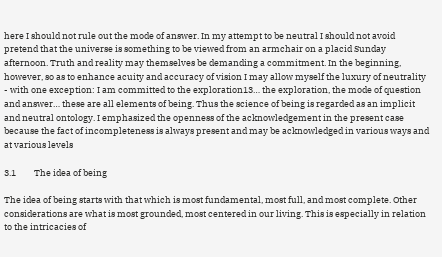here I should not rule out the mode of answer. In my attempt to be neutral I should not avoid pretend that the universe is something to be viewed from an armchair on a placid Sunday afternoon. Truth and reality may themselves be demanding a commitment. In the beginning, however, so as to enhance acuity and accuracy of vision I may allow myself the luxury of neutrality - with one exception: I am committed to the exploration13… the exploration, the mode of question and answer… these are all elements of being. Thus the science of being is regarded as an implicit and neutral ontology. I emphasized the openness of the acknowledgement in the present case because the fact of incompleteness is always present and may be acknowledged in various ways and at various levels

3.1         The idea of being

The idea of being starts with that which is most fundamental, most full, and most complete. Other considerations are what is most grounded, most centered in our living. This is especially in relation to the intricacies of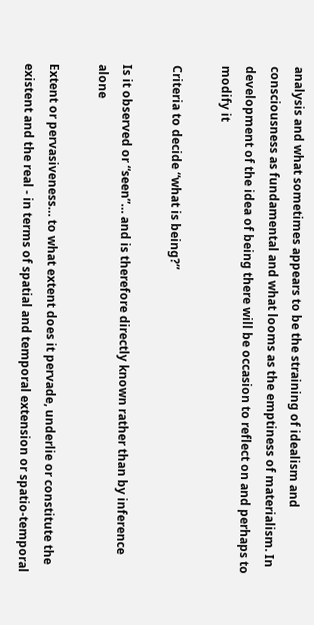analysis and what sometimes appears to be the straining of idealism and consciousness as fundamental and what looms as the emptiness of materialism. In development of the idea of being there will be occasion to reflect on and perhaps to modify it

Criteria to decide “what is being?”

Is it observed or “seen”… and is therefore directly known rather than by inference alone

Extent or pervasiveness… to what extent does it pervade, underlie or constitute the existent and the real - in terms of spatial and temporal extension or spatio-temporal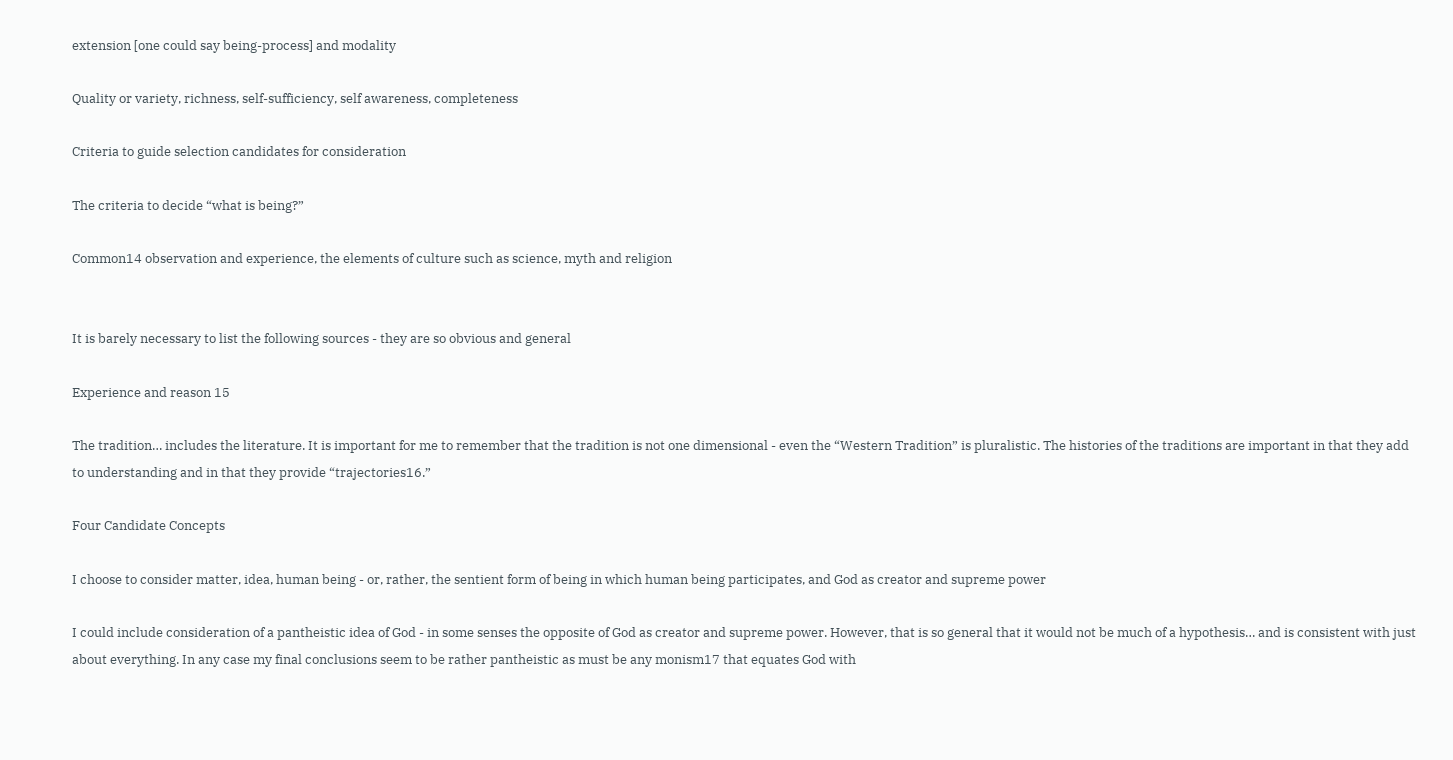extension [one could say being-process] and modality

Quality or variety, richness, self-sufficiency, self awareness, completeness

Criteria to guide selection candidates for consideration

The criteria to decide “what is being?”

Common14 observation and experience, the elements of culture such as science, myth and religion


It is barely necessary to list the following sources - they are so obvious and general

Experience and reason 15

The tradition… includes the literature. It is important for me to remember that the tradition is not one dimensional - even the “Western Tradition” is pluralistic. The histories of the traditions are important in that they add to understanding and in that they provide “trajectories16.”

Four Candidate Concepts

I choose to consider matter, idea, human being - or, rather, the sentient form of being in which human being participates, and God as creator and supreme power

I could include consideration of a pantheistic idea of God - in some senses the opposite of God as creator and supreme power. However, that is so general that it would not be much of a hypothesis… and is consistent with just about everything. In any case my final conclusions seem to be rather pantheistic as must be any monism17 that equates God with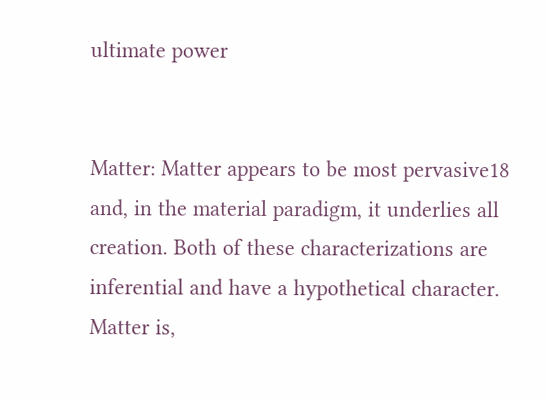ultimate power


Matter: Matter appears to be most pervasive18 and, in the material paradigm, it underlies all creation. Both of these characterizations are inferential and have a hypothetical character. Matter is,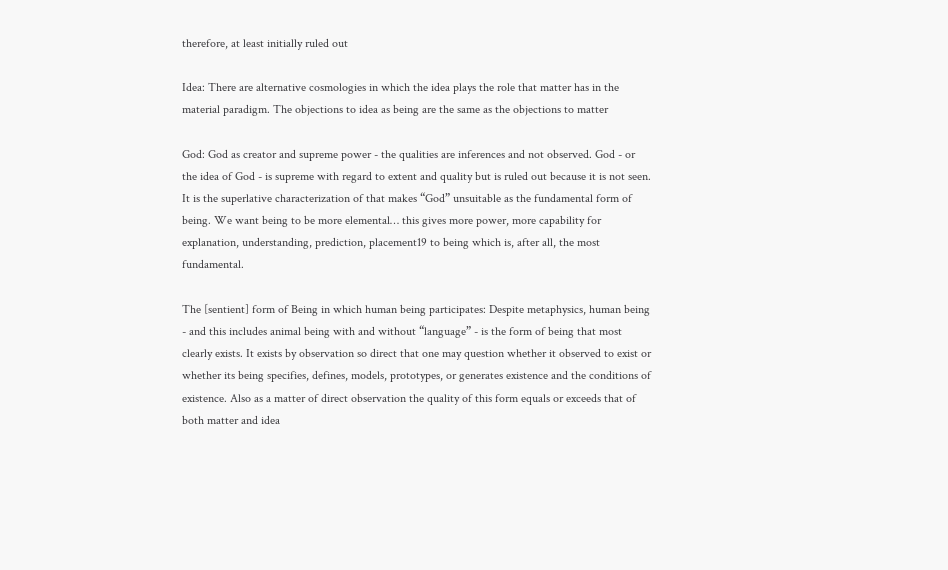therefore, at least initially ruled out

Idea: There are alternative cosmologies in which the idea plays the role that matter has in the material paradigm. The objections to idea as being are the same as the objections to matter

God: God as creator and supreme power - the qualities are inferences and not observed. God - or the idea of God - is supreme with regard to extent and quality but is ruled out because it is not seen. It is the superlative characterization of that makes “God” unsuitable as the fundamental form of being. We want being to be more elemental… this gives more power, more capability for explanation, understanding, prediction, placement19 to being which is, after all, the most fundamental.

The [sentient] form of Being in which human being participates: Despite metaphysics, human being - and this includes animal being with and without “language” - is the form of being that most clearly exists. It exists by observation so direct that one may question whether it observed to exist or whether its being specifies, defines, models, prototypes, or generates existence and the conditions of existence. Also as a matter of direct observation the quality of this form equals or exceeds that of both matter and idea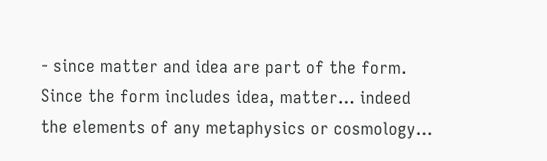- since matter and idea are part of the form. Since the form includes idea, matter… indeed the elements of any metaphysics or cosmology…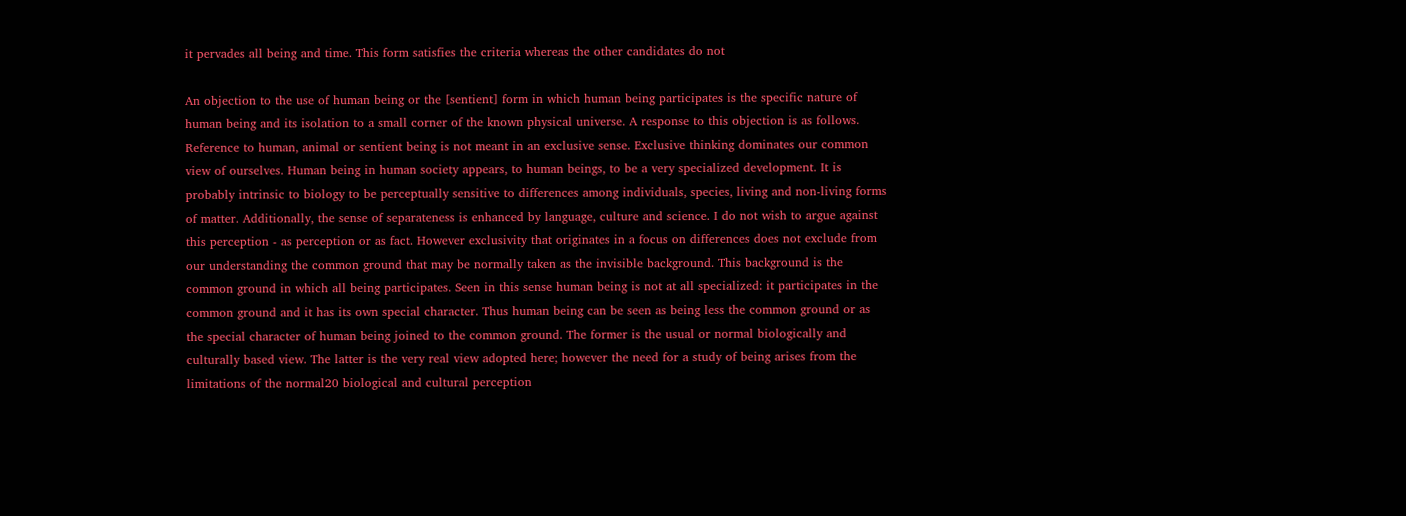it pervades all being and time. This form satisfies the criteria whereas the other candidates do not

An objection to the use of human being or the [sentient] form in which human being participates is the specific nature of human being and its isolation to a small corner of the known physical universe. A response to this objection is as follows. Reference to human, animal or sentient being is not meant in an exclusive sense. Exclusive thinking dominates our common view of ourselves. Human being in human society appears, to human beings, to be a very specialized development. It is probably intrinsic to biology to be perceptually sensitive to differences among individuals, species, living and non-living forms of matter. Additionally, the sense of separateness is enhanced by language, culture and science. I do not wish to argue against this perception - as perception or as fact. However exclusivity that originates in a focus on differences does not exclude from our understanding the common ground that may be normally taken as the invisible background. This background is the common ground in which all being participates. Seen in this sense human being is not at all specialized: it participates in the common ground and it has its own special character. Thus human being can be seen as being less the common ground or as the special character of human being joined to the common ground. The former is the usual or normal biologically and culturally based view. The latter is the very real view adopted here; however the need for a study of being arises from the limitations of the normal20 biological and cultural perception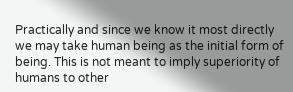Practically and since we know it most directly we may take human being as the initial form of being. This is not meant to imply superiority of humans to other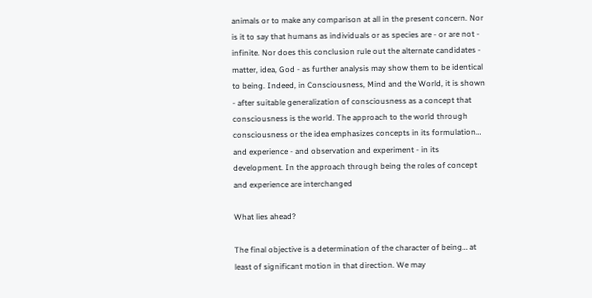animals or to make any comparison at all in the present concern. Nor is it to say that humans as individuals or as species are - or are not - infinite. Nor does this conclusion rule out the alternate candidates - matter, idea, God - as further analysis may show them to be identical to being. Indeed, in Consciousness, Mind and the World, it is shown - after suitable generalization of consciousness as a concept that consciousness is the world. The approach to the world through consciousness or the idea emphasizes concepts in its formulation… and experience - and observation and experiment - in its development. In the approach through being the roles of concept and experience are interchanged

What lies ahead?

The final objective is a determination of the character of being… at least of significant motion in that direction. We may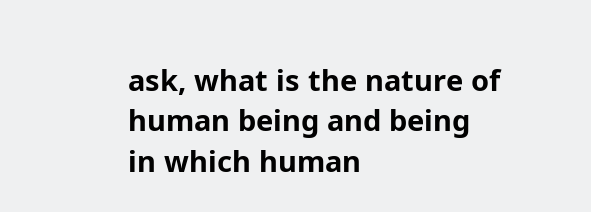ask, what is the nature of human being and being in which human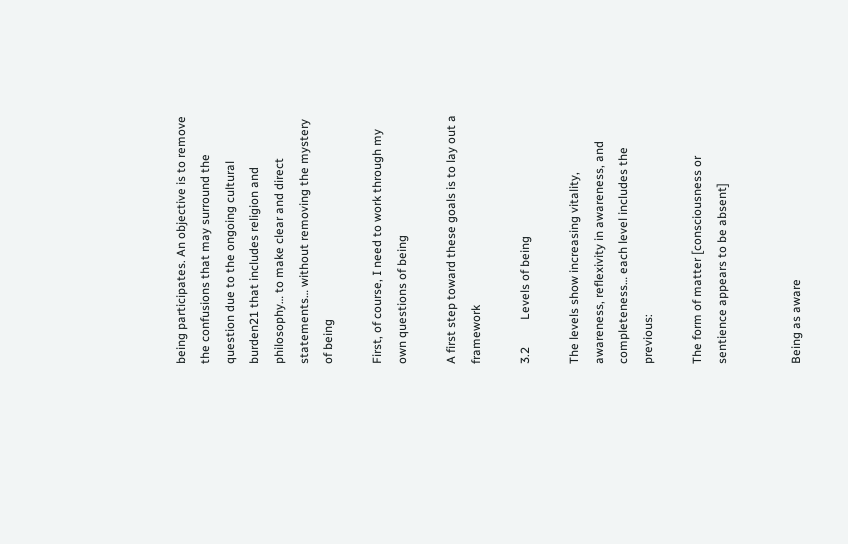being participates. An objective is to remove the confusions that may surround the question due to the ongoing cultural burden21 that includes religion and philosophy… to make clear and direct statements… without removing the mystery of being

First, of course, I need to work through my own questions of being

A first step toward these goals is to lay out a framework

3.2         Levels of being

The levels show increasing vitality, awareness, reflexivity in awareness, and completeness… each level includes the previous:

The form of matter [consciousness or sentience appears to be absent]


Being as aware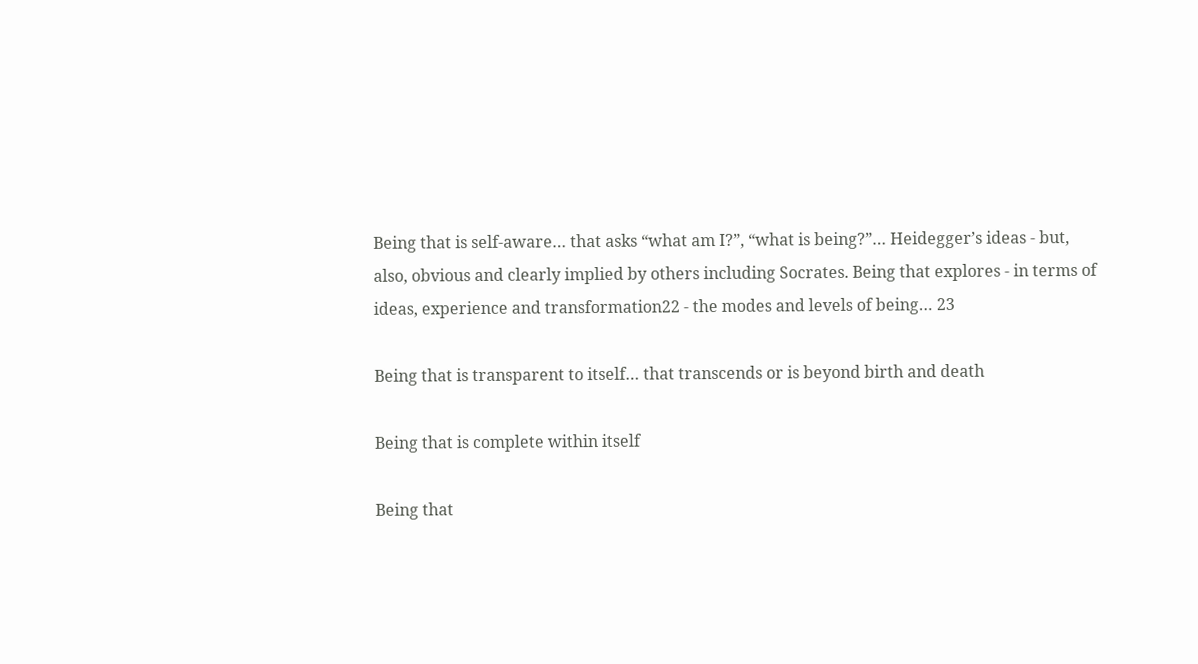Being that is self-aware… that asks “what am I?”, “what is being?”… Heidegger’s ideas - but, also, obvious and clearly implied by others including Socrates. Being that explores - in terms of ideas, experience and transformation22 - the modes and levels of being… 23

Being that is transparent to itself… that transcends or is beyond birth and death

Being that is complete within itself

Being that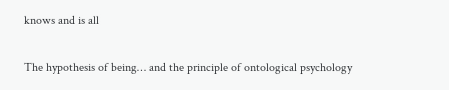knows and is all

The hypothesis of being… and the principle of ontological psychology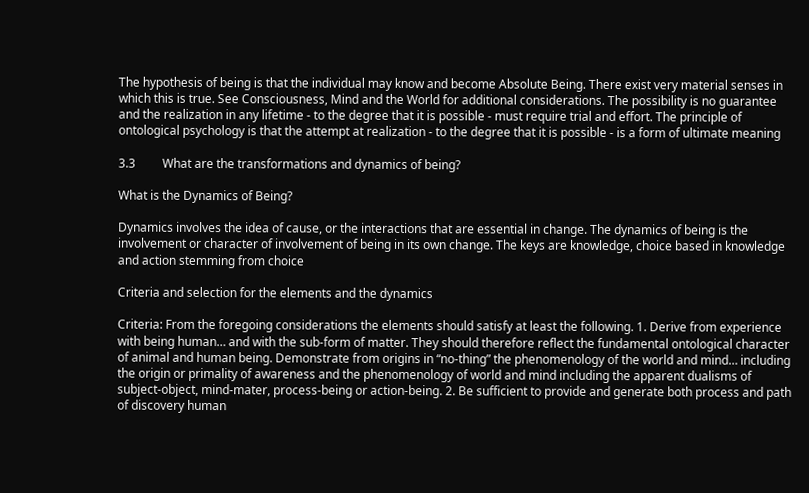The hypothesis of being is that the individual may know and become Absolute Being. There exist very material senses in which this is true. See Consciousness, Mind and the World for additional considerations. The possibility is no guarantee and the realization in any lifetime - to the degree that it is possible - must require trial and effort. The principle of ontological psychology is that the attempt at realization - to the degree that it is possible - is a form of ultimate meaning

3.3         What are the transformations and dynamics of being?

What is the Dynamics of Being?

Dynamics involves the idea of cause, or the interactions that are essential in change. The dynamics of being is the involvement or character of involvement of being in its own change. The keys are knowledge, choice based in knowledge and action stemming from choice

Criteria and selection for the elements and the dynamics

Criteria: From the foregoing considerations the elements should satisfy at least the following. 1. Derive from experience with being human… and with the sub-form of matter. They should therefore reflect the fundamental ontological character of animal and human being. Demonstrate from origins in “no-thing” the phenomenology of the world and mind… including the origin or primality of awareness and the phenomenology of world and mind including the apparent dualisms of subject-object, mind-mater, process-being or action-being. 2. Be sufficient to provide and generate both process and path of discovery human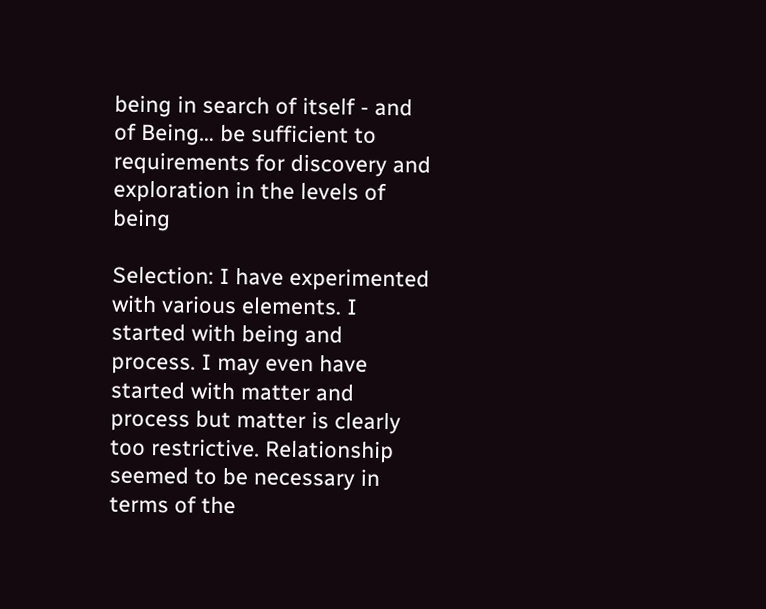being in search of itself - and of Being… be sufficient to requirements for discovery and exploration in the levels of being

Selection: I have experimented with various elements. I started with being and process. I may even have started with matter and process but matter is clearly too restrictive. Relationship seemed to be necessary in terms of the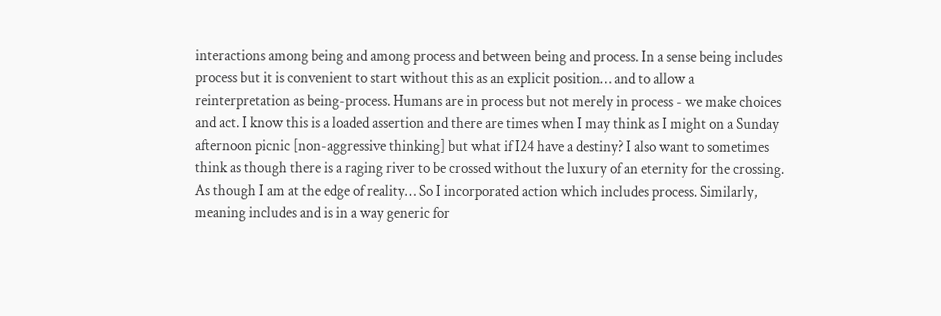interactions among being and among process and between being and process. In a sense being includes process but it is convenient to start without this as an explicit position… and to allow a reinterpretation as being-process. Humans are in process but not merely in process - we make choices and act. I know this is a loaded assertion and there are times when I may think as I might on a Sunday afternoon picnic [non-aggressive thinking] but what if I24 have a destiny? I also want to sometimes think as though there is a raging river to be crossed without the luxury of an eternity for the crossing. As though I am at the edge of reality… So I incorporated action which includes process. Similarly, meaning includes and is in a way generic for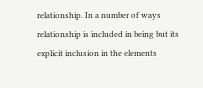relationship. In a number of ways relationship is included in being but its explicit inclusion in the elements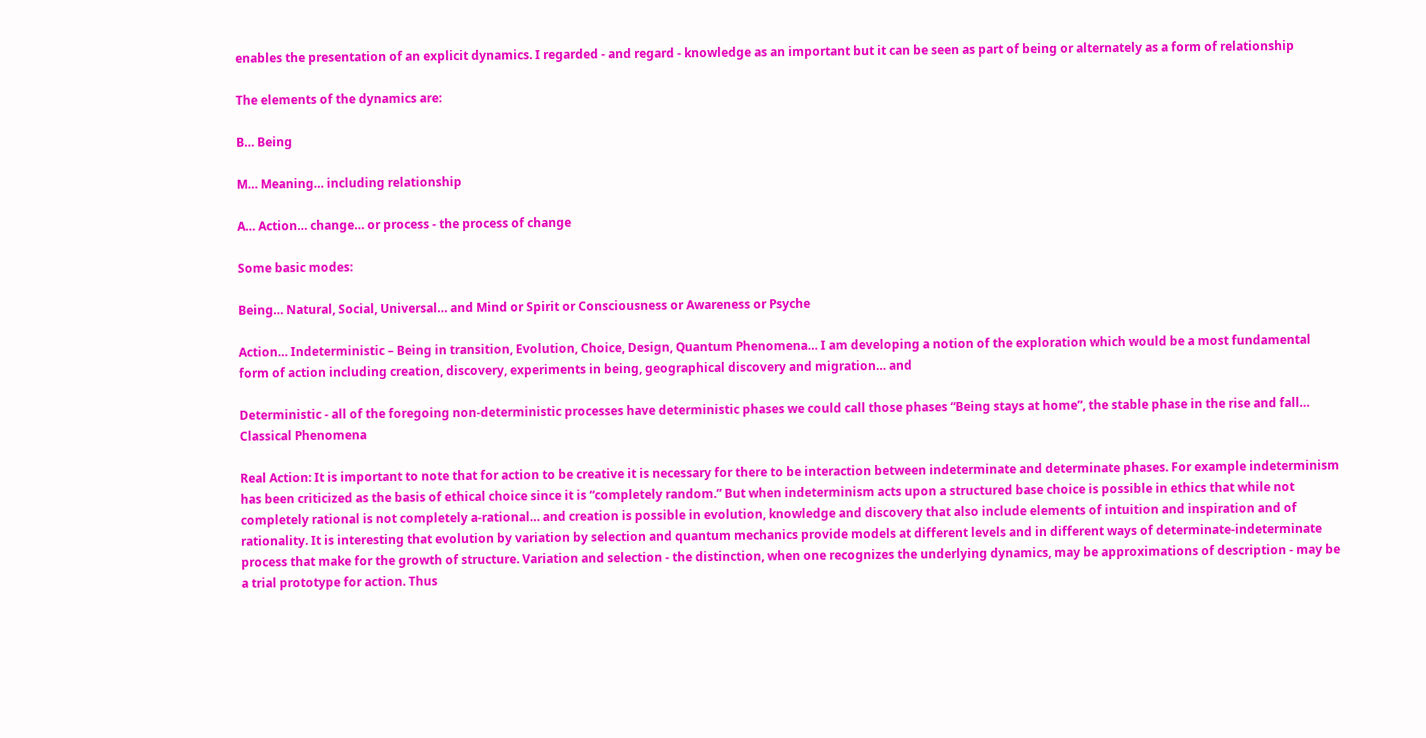enables the presentation of an explicit dynamics. I regarded - and regard - knowledge as an important but it can be seen as part of being or alternately as a form of relationship

The elements of the dynamics are:

B… Being

M… Meaning… including relationship

A… Action… change… or process - the process of change

Some basic modes:

Being… Natural, Social, Universal… and Mind or Spirit or Consciousness or Awareness or Psyche

Action… Indeterministic – Being in transition, Evolution, Choice, Design, Quantum Phenomena… I am developing a notion of the exploration which would be a most fundamental form of action including creation, discovery, experiments in being, geographical discovery and migration… and

Deterministic - all of the foregoing non-deterministic processes have deterministic phases we could call those phases “Being stays at home”, the stable phase in the rise and fall… Classical Phenomena

Real Action: It is important to note that for action to be creative it is necessary for there to be interaction between indeterminate and determinate phases. For example indeterminism has been criticized as the basis of ethical choice since it is “completely random.” But when indeterminism acts upon a structured base choice is possible in ethics that while not completely rational is not completely a-rational… and creation is possible in evolution, knowledge and discovery that also include elements of intuition and inspiration and of rationality. It is interesting that evolution by variation by selection and quantum mechanics provide models at different levels and in different ways of determinate-indeterminate process that make for the growth of structure. Variation and selection - the distinction, when one recognizes the underlying dynamics, may be approximations of description - may be a trial prototype for action. Thus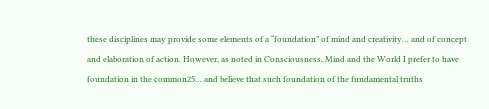these disciplines may provide some elements of a “foundation” of mind and creativity… and of concept and elaboration of action. However, as noted in Consciousness, Mind and the World I prefer to have foundation in the common25… and believe that such foundation of the fundamental truths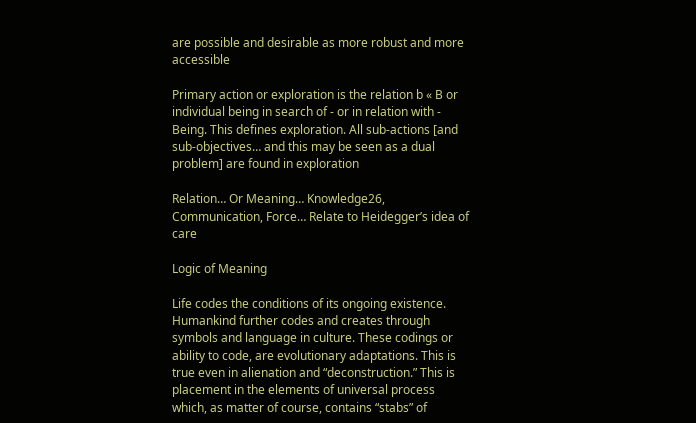are possible and desirable as more robust and more accessible

Primary action or exploration is the relation b « B or individual being in search of - or in relation with - Being. This defines exploration. All sub-actions [and sub-objectives… and this may be seen as a dual problem] are found in exploration

Relation… Or Meaning… Knowledge26, Communication, Force… Relate to Heidegger’s idea of care

Logic of Meaning

Life codes the conditions of its ongoing existence. Humankind further codes and creates through symbols and language in culture. These codings or ability to code, are evolutionary adaptations. This is true even in alienation and “deconstruction.” This is placement in the elements of universal process which, as matter of course, contains “stabs” of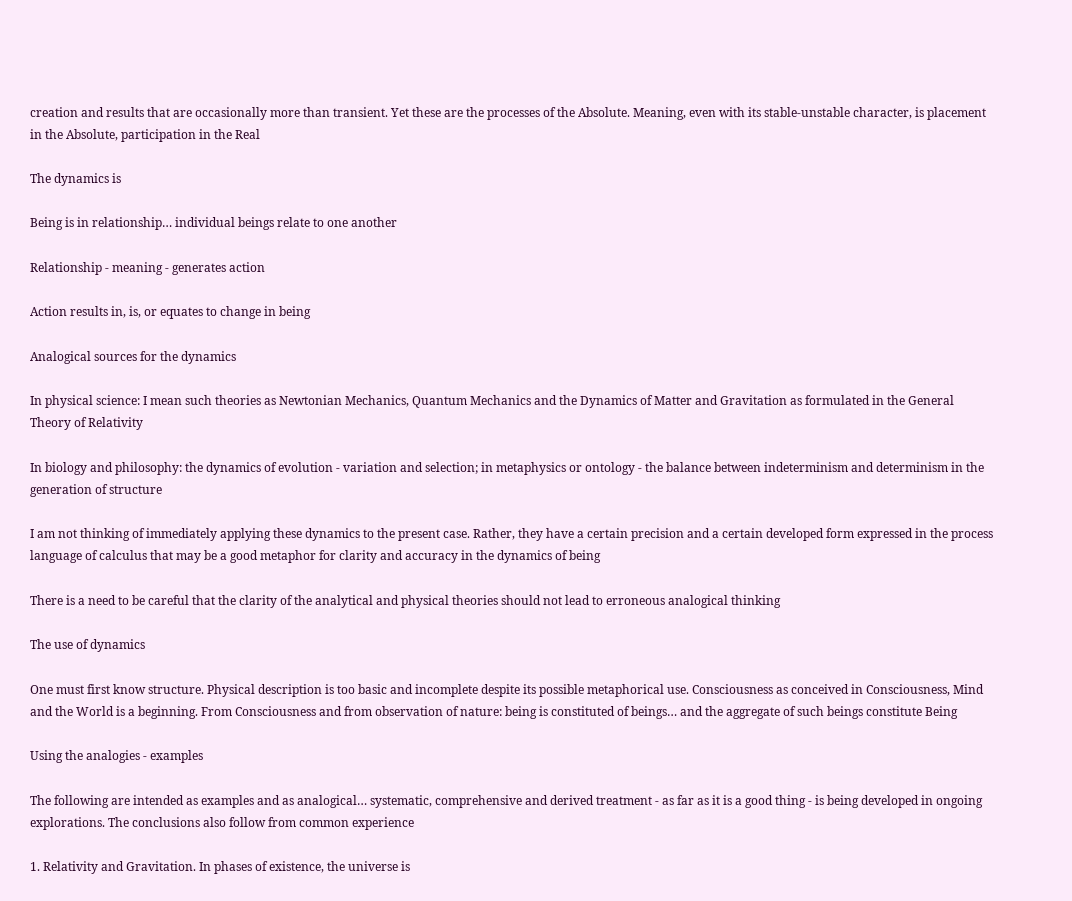creation and results that are occasionally more than transient. Yet these are the processes of the Absolute. Meaning, even with its stable-unstable character, is placement in the Absolute, participation in the Real

The dynamics is

Being is in relationship… individual beings relate to one another

Relationship - meaning - generates action

Action results in, is, or equates to change in being

Analogical sources for the dynamics

In physical science: I mean such theories as Newtonian Mechanics, Quantum Mechanics and the Dynamics of Matter and Gravitation as formulated in the General Theory of Relativity

In biology and philosophy: the dynamics of evolution - variation and selection; in metaphysics or ontology - the balance between indeterminism and determinism in the generation of structure

I am not thinking of immediately applying these dynamics to the present case. Rather, they have a certain precision and a certain developed form expressed in the process language of calculus that may be a good metaphor for clarity and accuracy in the dynamics of being

There is a need to be careful that the clarity of the analytical and physical theories should not lead to erroneous analogical thinking

The use of dynamics

One must first know structure. Physical description is too basic and incomplete despite its possible metaphorical use. Consciousness as conceived in Consciousness, Mind and the World is a beginning. From Consciousness and from observation of nature: being is constituted of beings… and the aggregate of such beings constitute Being

Using the analogies - examples

The following are intended as examples and as analogical… systematic, comprehensive and derived treatment - as far as it is a good thing - is being developed in ongoing explorations. The conclusions also follow from common experience

1. Relativity and Gravitation. In phases of existence, the universe is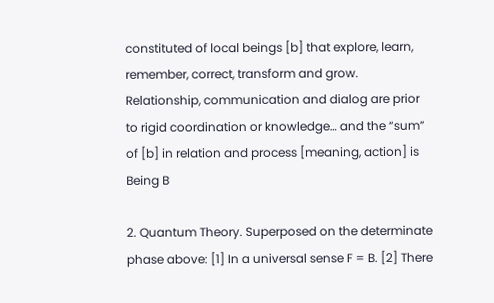constituted of local beings [b] that explore, learn, remember, correct, transform and grow. Relationship, communication and dialog are prior to rigid coordination or knowledge… and the “sum” of [b] in relation and process [meaning, action] is Being B

2. Quantum Theory. Superposed on the determinate phase above: [1] In a universal sense F = B. [2] There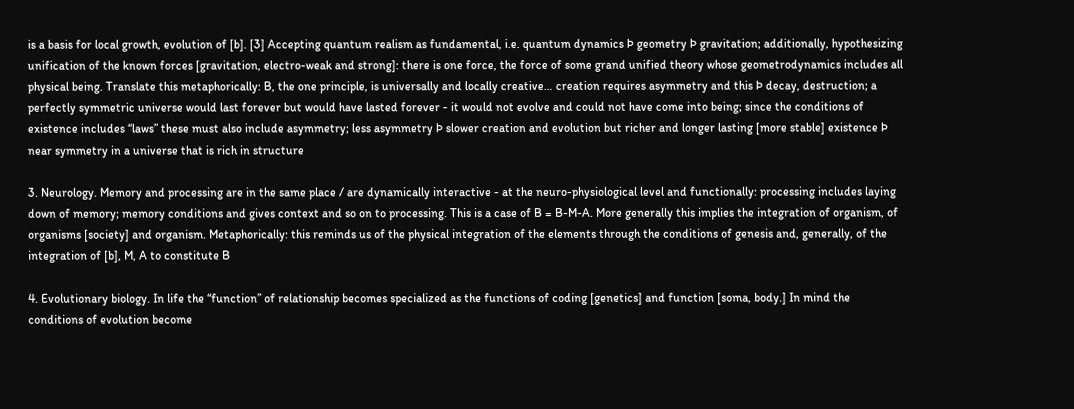is a basis for local growth, evolution of [b]. [3] Accepting quantum realism as fundamental, i.e. quantum dynamics Þ geometry Þ gravitation; additionally, hypothesizing unification of the known forces [gravitation, electro-weak and strong]: there is one force, the force of some grand unified theory whose geometrodynamics includes all physical being. Translate this metaphorically: B, the one principle, is universally and locally creative… creation requires asymmetry and this Þ decay, destruction; a perfectly symmetric universe would last forever but would have lasted forever - it would not evolve and could not have come into being; since the conditions of existence includes “laws” these must also include asymmetry; less asymmetry Þ slower creation and evolution but richer and longer lasting [more stable] existence Þ near symmetry in a universe that is rich in structure

3. Neurology. Memory and processing are in the same place / are dynamically interactive - at the neuro-physiological level and functionally: processing includes laying down of memory; memory conditions and gives context and so on to processing. This is a case of B = B-M-A. More generally this implies the integration of organism, of organisms [society] and organism. Metaphorically: this reminds us of the physical integration of the elements through the conditions of genesis and, generally, of the integration of [b], M, A to constitute B

4. Evolutionary biology. In life the “function” of relationship becomes specialized as the functions of coding [genetics] and function [soma, body.] In mind the conditions of evolution become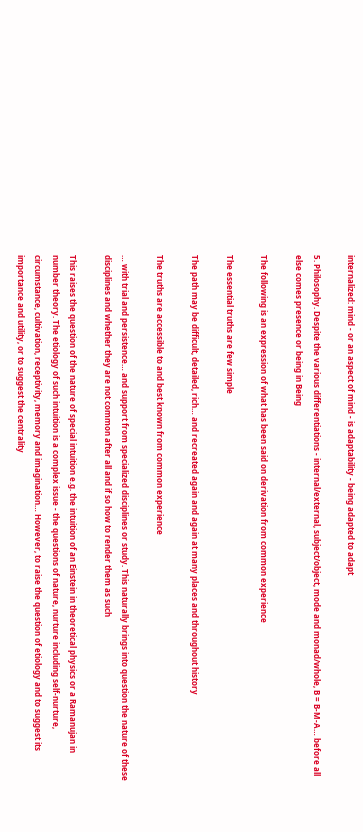internalized: mind - or an aspect of mind - is adaptability - being adapted to adapt

5. Philosophy. Despite the various differentiations - internal/external, subject/object, mode and monad/whole, B = B-M-A… before all else comes presence or being in Being

The following is an expression of what has been said on derivation from common experience

The essential truths are few simple

The path may be difficult, detailed, rich… and recreated again and again at many places and throughout history

The truths are accessible to and best known from common experience

… with trial and persistence… and support from specialized disciplines or study. This naturally brings into question the nature of these disciplines and whether they are not common after all and if so how to render them as such

This raises the question of the nature of special intuition e.g. the intuition of an Einstein in theoretical physics or a Ramanujan in number theory. The etiology of such intuition is a complex issue - the questions of nature, nurture including self-nurture, circumstance, cultivation, receptivity, memory and imagination… However, to raise the question of etiology and to suggest its importance and utility, or to suggest the centrality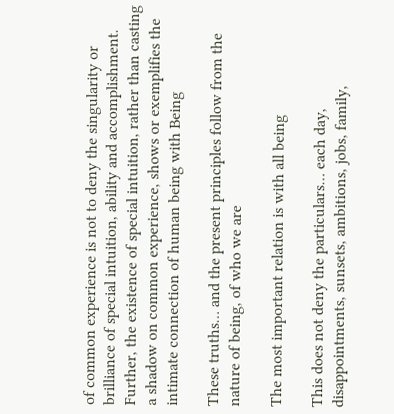of common experience is not to deny the singularity or brilliance of special intuition, ability and accomplishment. Further, the existence of special intuition, rather than casting a shadow on common experience, shows or exemplifies the intimate connection of human being with Being

These truths… and the present principles follow from the nature of being, of who we are

The most important relation is with all being

This does not deny the particulars… each day, disappointments, sunsets, ambitions, jobs, family,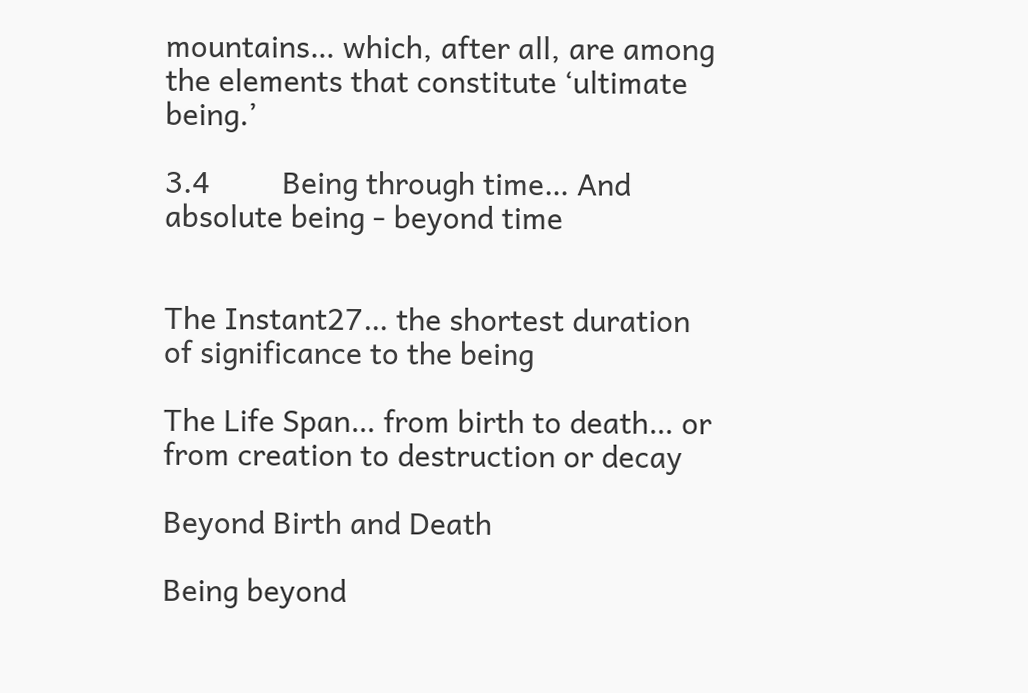mountains… which, after all, are among the elements that constitute ‘ultimate being.’

3.4         Being through time… And absolute being - beyond time


The Instant27… the shortest duration of significance to the being

The Life Span… from birth to death… or from creation to destruction or decay

Beyond Birth and Death

Being beyond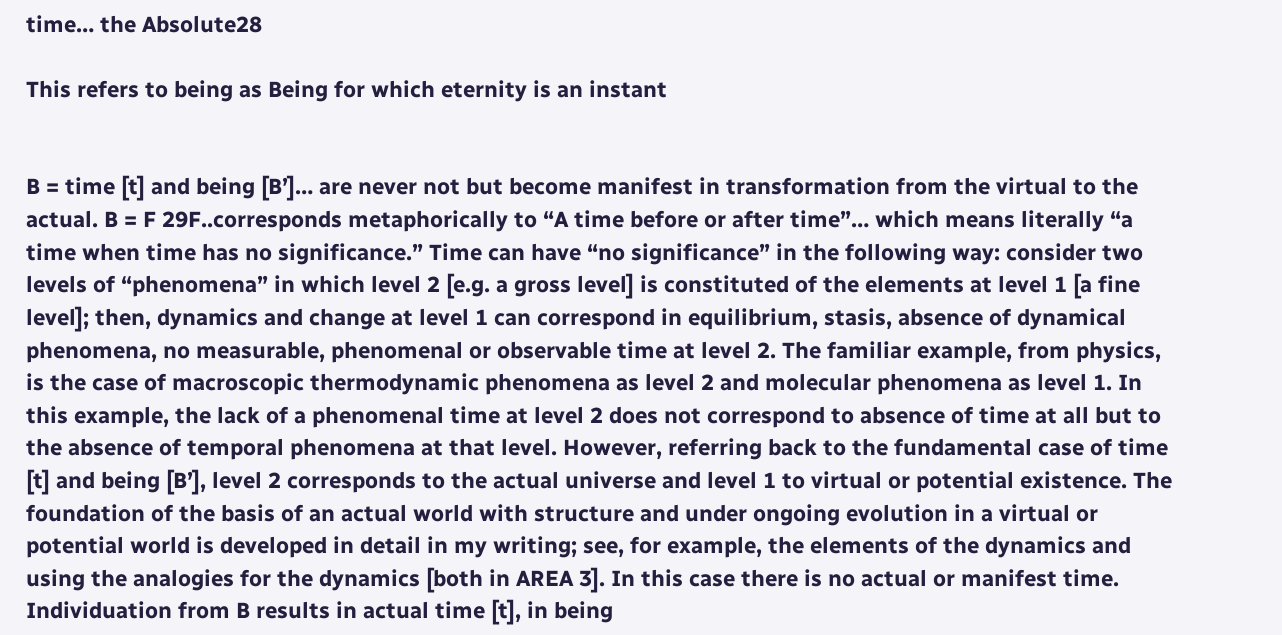time… the Absolute28

This refers to being as Being for which eternity is an instant


B = time [t] and being [B’]… are never not but become manifest in transformation from the virtual to the actual. B = F 29F..corresponds metaphorically to “A time before or after time”… which means literally “a time when time has no significance.” Time can have “no significance” in the following way: consider two levels of “phenomena” in which level 2 [e.g. a gross level] is constituted of the elements at level 1 [a fine level]; then, dynamics and change at level 1 can correspond in equilibrium, stasis, absence of dynamical phenomena, no measurable, phenomenal or observable time at level 2. The familiar example, from physics, is the case of macroscopic thermodynamic phenomena as level 2 and molecular phenomena as level 1. In this example, the lack of a phenomenal time at level 2 does not correspond to absence of time at all but to the absence of temporal phenomena at that level. However, referring back to the fundamental case of time [t] and being [B’], level 2 corresponds to the actual universe and level 1 to virtual or potential existence. The foundation of the basis of an actual world with structure and under ongoing evolution in a virtual or potential world is developed in detail in my writing; see, for example, the elements of the dynamics and using the analogies for the dynamics [both in AREA 3]. In this case there is no actual or manifest time. Individuation from B results in actual time [t], in being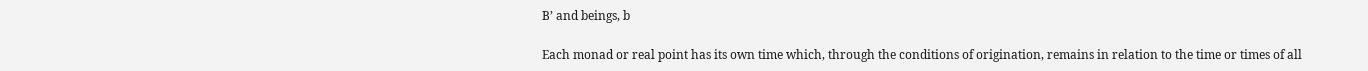B’ and beings, b

Each monad or real point has its own time which, through the conditions of origination, remains in relation to the time or times of all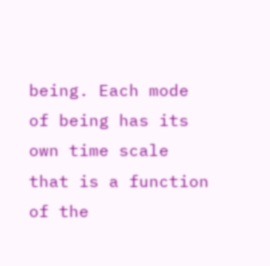being. Each mode of being has its own time scale that is a function of the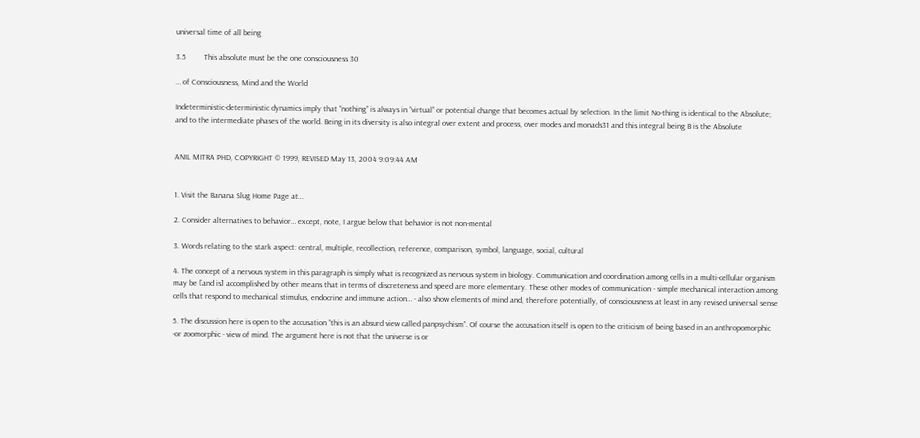universal time of all being

3.5         This absolute must be the one consciousness 30

… of Consciousness, Mind and the World

Indeterministic-deterministic dynamics imply that “nothing” is always in “virtual” or potential change that becomes actual by selection. In the limit No-thing is identical to the Absolute; and to the intermediate phases of the world. Being in its diversity is also integral over extent and process, over modes and monads31 and this integral being B is the Absolute


ANIL MITRA PHD, COPYRIGHT © 1999, REVISED May 13, 2004 9:09:44 AM


1. Visit the Banana Slug Home Page at…

2. Consider alternatives to behavior… except, note, I argue below that behavior is not non-mental

3. Words relating to the stark aspect: central, multiple, recollection, reference, comparison, symbol, language, social, cultural

4. The concept of a nervous system in this paragraph is simply what is recognized as nervous system in biology. Communication and coordination among cells in a multi-cellular organism may be [and is] accomplished by other means that in terms of discreteness and speed are more elementary. These other modes of communication - simple mechanical interaction among cells that respond to mechanical stimulus, endocrine and immune action… - also show elements of mind and, therefore potentially, of consciousness at least in any revised universal sense

5. The discussion here is open to the accusation “this is an absurd view called panpsychism”. Of course the accusation itself is open to the criticism of being based in an anthropomorphic -or zoomorphic - view of mind. The argument here is not that the universe is or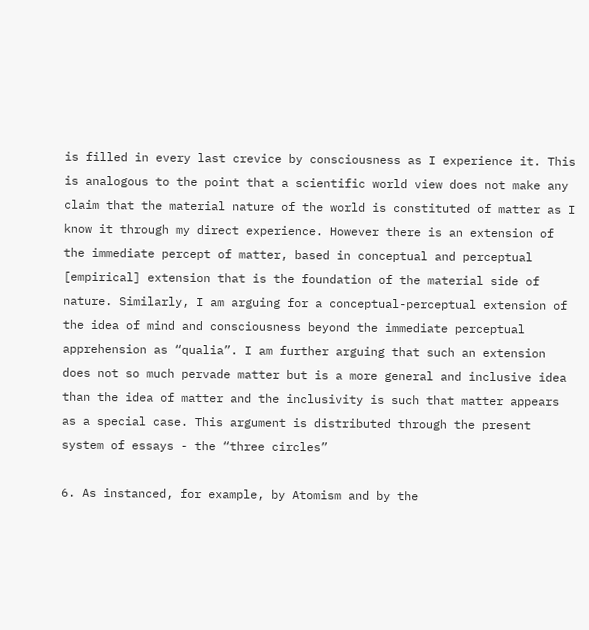is filled in every last crevice by consciousness as I experience it. This is analogous to the point that a scientific world view does not make any claim that the material nature of the world is constituted of matter as I know it through my direct experience. However there is an extension of the immediate percept of matter, based in conceptual and perceptual [empirical] extension that is the foundation of the material side of nature. Similarly, I am arguing for a conceptual-perceptual extension of the idea of mind and consciousness beyond the immediate perceptual apprehension as “qualia”. I am further arguing that such an extension does not so much pervade matter but is a more general and inclusive idea than the idea of matter and the inclusivity is such that matter appears as a special case. This argument is distributed through the present system of essays - the “three circles”

6. As instanced, for example, by Atomism and by the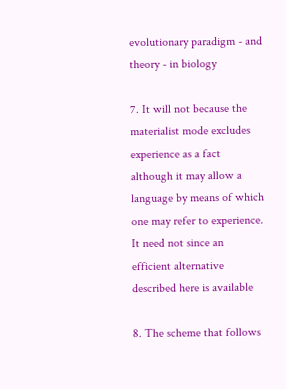evolutionary paradigm - and theory - in biology

7. It will not because the materialist mode excludes experience as a fact although it may allow a language by means of which one may refer to experience. It need not since an efficient alternative described here is available

8. The scheme that follows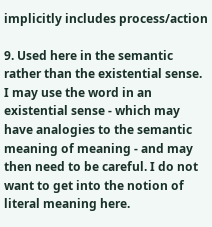implicitly includes process/action

9. Used here in the semantic rather than the existential sense. I may use the word in an existential sense - which may have analogies to the semantic meaning of meaning - and may then need to be careful. I do not want to get into the notion of literal meaning here.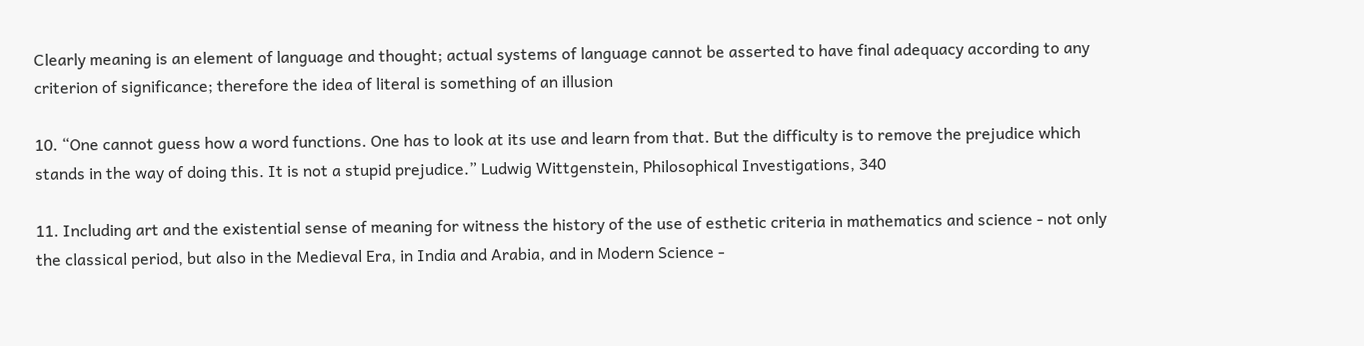Clearly meaning is an element of language and thought; actual systems of language cannot be asserted to have final adequacy according to any criterion of significance; therefore the idea of literal is something of an illusion

10. “One cannot guess how a word functions. One has to look at its use and learn from that. But the difficulty is to remove the prejudice which stands in the way of doing this. It is not a stupid prejudice.” Ludwig Wittgenstein, Philosophical Investigations, 340

11. Including art and the existential sense of meaning for witness the history of the use of esthetic criteria in mathematics and science - not only the classical period, but also in the Medieval Era, in India and Arabia, and in Modern Science -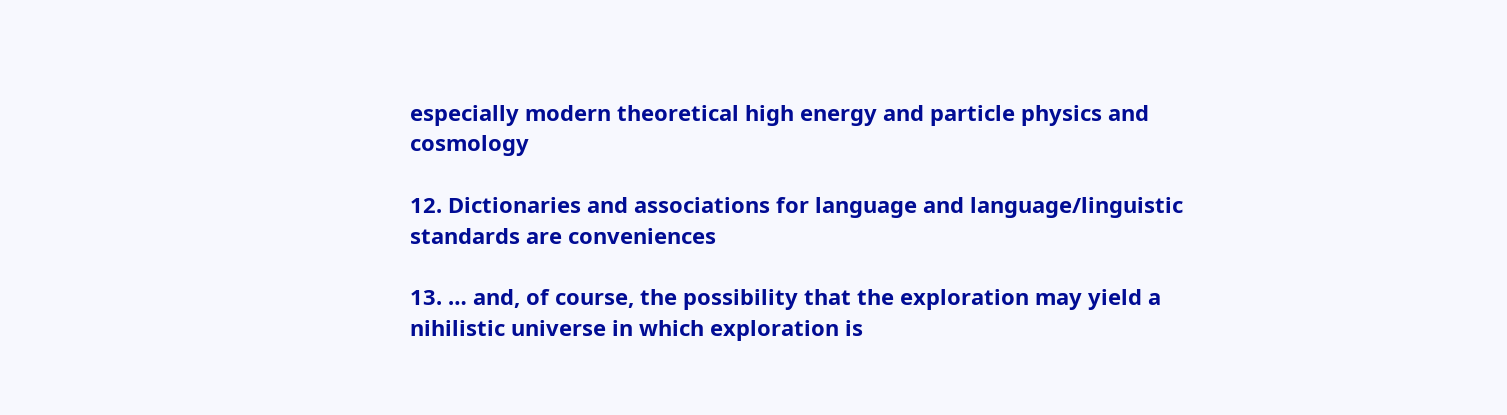especially modern theoretical high energy and particle physics and cosmology

12. Dictionaries and associations for language and language/linguistic standards are conveniences

13. … and, of course, the possibility that the exploration may yield a nihilistic universe in which exploration is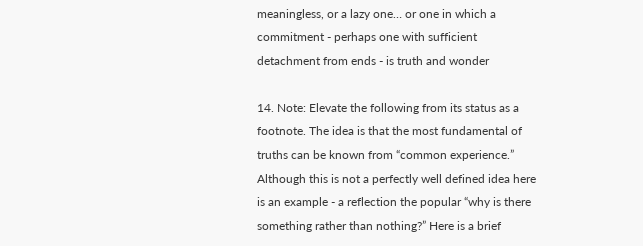meaningless, or a lazy one… or one in which a commitment - perhaps one with sufficient detachment from ends - is truth and wonder

14. Note: Elevate the following from its status as a footnote. The idea is that the most fundamental of truths can be known from “common experience.” Although this is not a perfectly well defined idea here is an example - a reflection the popular “why is there something rather than nothing?” Here is a brief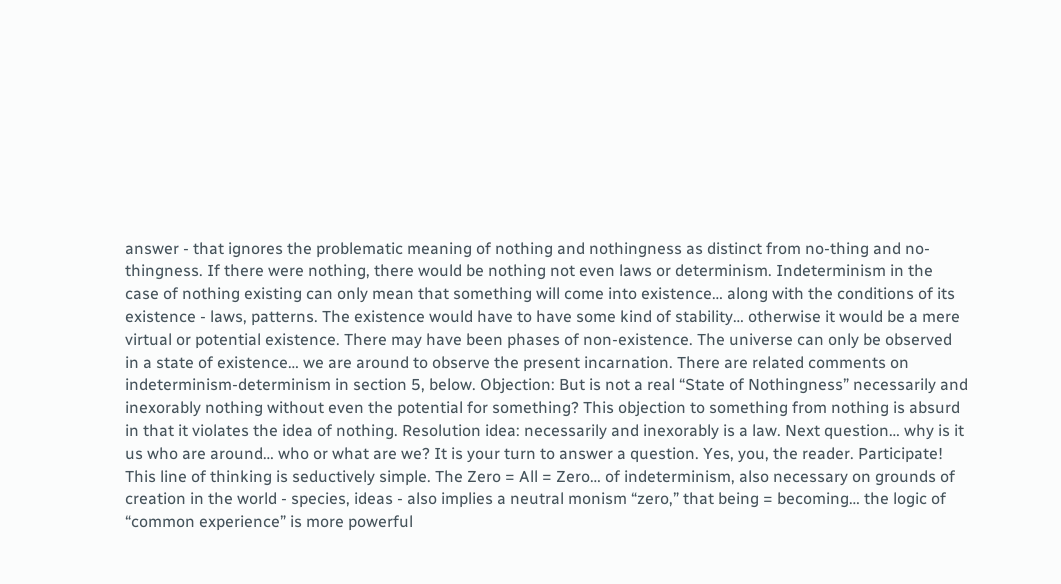answer - that ignores the problematic meaning of nothing and nothingness as distinct from no-thing and no-thingness. If there were nothing, there would be nothing not even laws or determinism. Indeterminism in the case of nothing existing can only mean that something will come into existence… along with the conditions of its existence - laws, patterns. The existence would have to have some kind of stability… otherwise it would be a mere virtual or potential existence. There may have been phases of non-existence. The universe can only be observed in a state of existence… we are around to observe the present incarnation. There are related comments on indeterminism-determinism in section 5, below. Objection: But is not a real “State of Nothingness” necessarily and inexorably nothing without even the potential for something? This objection to something from nothing is absurd in that it violates the idea of nothing. Resolution idea: necessarily and inexorably is a law. Next question… why is it us who are around… who or what are we? It is your turn to answer a question. Yes, you, the reader. Participate! This line of thinking is seductively simple. The Zero = All = Zero… of indeterminism, also necessary on grounds of creation in the world - species, ideas - also implies a neutral monism “zero,” that being = becoming… the logic of “common experience” is more powerful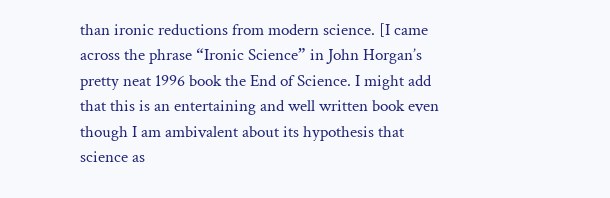than ironic reductions from modern science. [I came across the phrase “Ironic Science” in John Horgan’s pretty neat 1996 book the End of Science. I might add that this is an entertaining and well written book even though I am ambivalent about its hypothesis that science as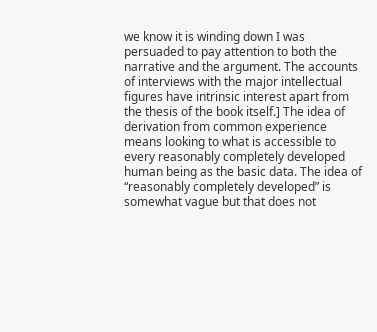we know it is winding down I was persuaded to pay attention to both the narrative and the argument. The accounts of interviews with the major intellectual figures have intrinsic interest apart from the thesis of the book itself.] The idea of derivation from common experience means looking to what is accessible to every reasonably completely developed human being as the basic data. The idea of “reasonably completely developed” is somewhat vague but that does not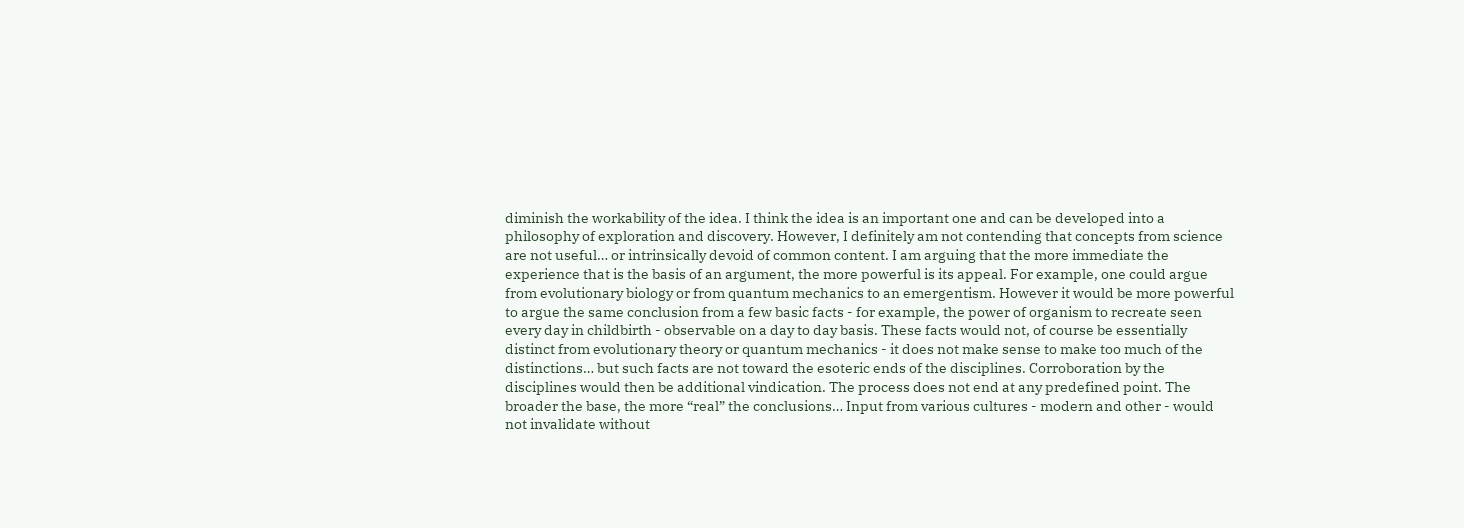diminish the workability of the idea. I think the idea is an important one and can be developed into a philosophy of exploration and discovery. However, I definitely am not contending that concepts from science are not useful… or intrinsically devoid of common content. I am arguing that the more immediate the experience that is the basis of an argument, the more powerful is its appeal. For example, one could argue from evolutionary biology or from quantum mechanics to an emergentism. However it would be more powerful to argue the same conclusion from a few basic facts - for example, the power of organism to recreate seen every day in childbirth - observable on a day to day basis. These facts would not, of course be essentially distinct from evolutionary theory or quantum mechanics - it does not make sense to make too much of the distinctions… but such facts are not toward the esoteric ends of the disciplines. Corroboration by the disciplines would then be additional vindication. The process does not end at any predefined point. The broader the base, the more “real” the conclusions… Input from various cultures - modern and other - would not invalidate without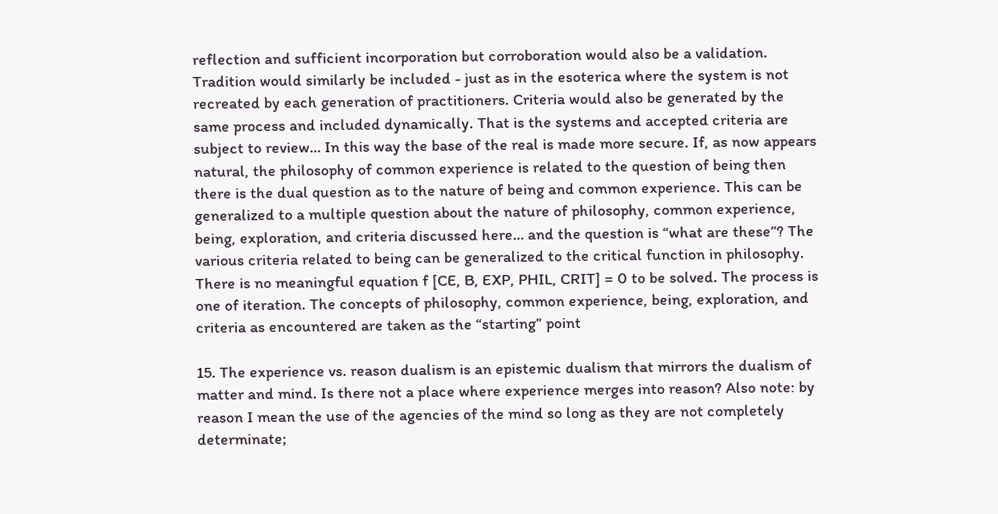reflection and sufficient incorporation but corroboration would also be a validation. Tradition would similarly be included - just as in the esoterica where the system is not recreated by each generation of practitioners. Criteria would also be generated by the same process and included dynamically. That is the systems and accepted criteria are subject to review… In this way the base of the real is made more secure. If, as now appears natural, the philosophy of common experience is related to the question of being then there is the dual question as to the nature of being and common experience. This can be generalized to a multiple question about the nature of philosophy, common experience, being, exploration, and criteria discussed here… and the question is “what are these”? The various criteria related to being can be generalized to the critical function in philosophy. There is no meaningful equation f [CE, B, EXP, PHIL, CRIT] = 0 to be solved. The process is one of iteration. The concepts of philosophy, common experience, being, exploration, and criteria as encountered are taken as the “starting” point

15. The experience vs. reason dualism is an epistemic dualism that mirrors the dualism of matter and mind. Is there not a place where experience merges into reason? Also note: by reason I mean the use of the agencies of the mind so long as they are not completely determinate;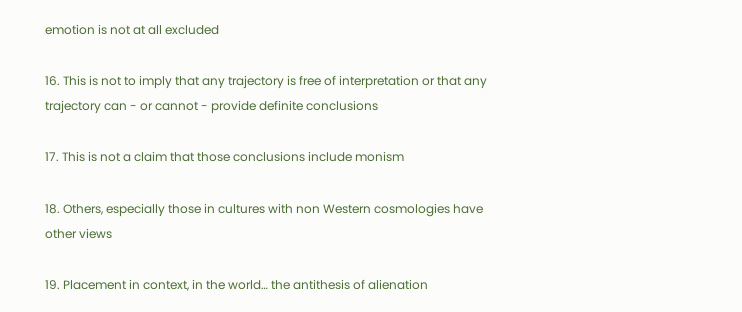emotion is not at all excluded

16. This is not to imply that any trajectory is free of interpretation or that any trajectory can - or cannot - provide definite conclusions

17. This is not a claim that those conclusions include monism

18. Others, especially those in cultures with non Western cosmologies have other views

19. Placement in context, in the world… the antithesis of alienation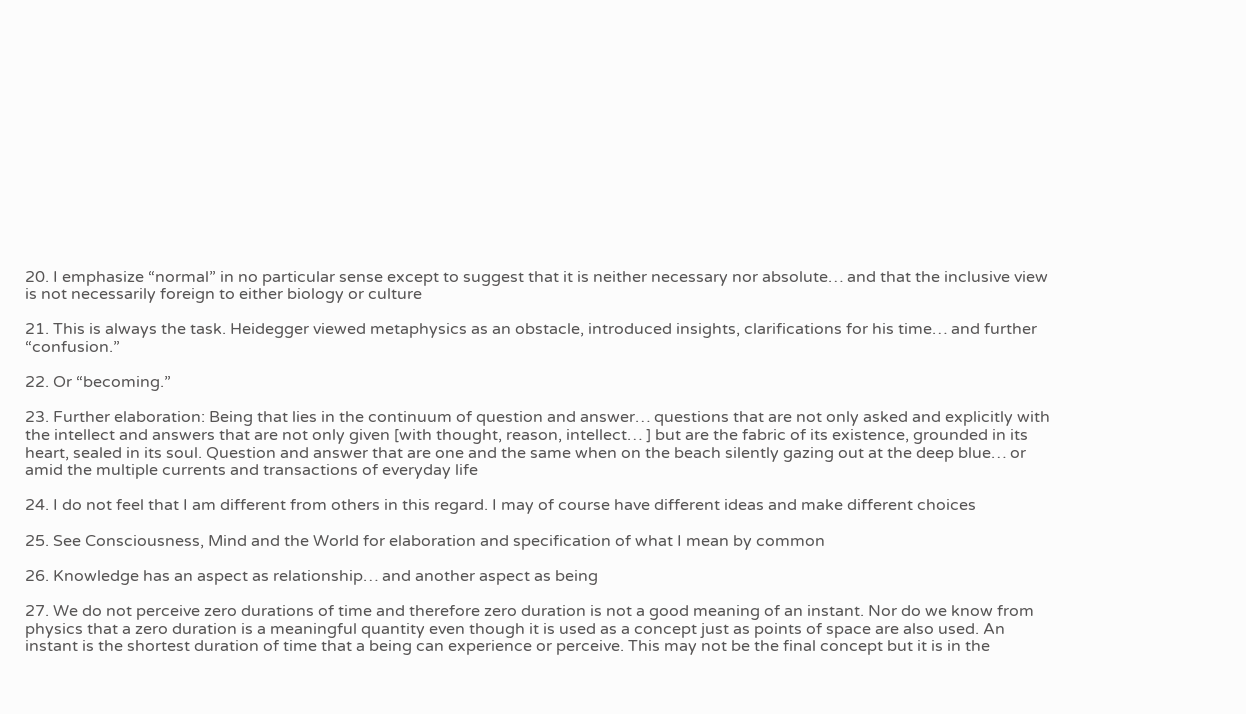20. I emphasize “normal” in no particular sense except to suggest that it is neither necessary nor absolute… and that the inclusive view is not necessarily foreign to either biology or culture

21. This is always the task. Heidegger viewed metaphysics as an obstacle, introduced insights, clarifications for his time… and further “confusion.”

22. Or “becoming.”

23. Further elaboration: Being that lies in the continuum of question and answer… questions that are not only asked and explicitly with the intellect and answers that are not only given [with thought, reason, intellect… ] but are the fabric of its existence, grounded in its heart, sealed in its soul. Question and answer that are one and the same when on the beach silently gazing out at the deep blue… or amid the multiple currents and transactions of everyday life

24. I do not feel that I am different from others in this regard. I may of course have different ideas and make different choices

25. See Consciousness, Mind and the World for elaboration and specification of what I mean by common

26. Knowledge has an aspect as relationship… and another aspect as being

27. We do not perceive zero durations of time and therefore zero duration is not a good meaning of an instant. Nor do we know from physics that a zero duration is a meaningful quantity even though it is used as a concept just as points of space are also used. An instant is the shortest duration of time that a being can experience or perceive. This may not be the final concept but it is in the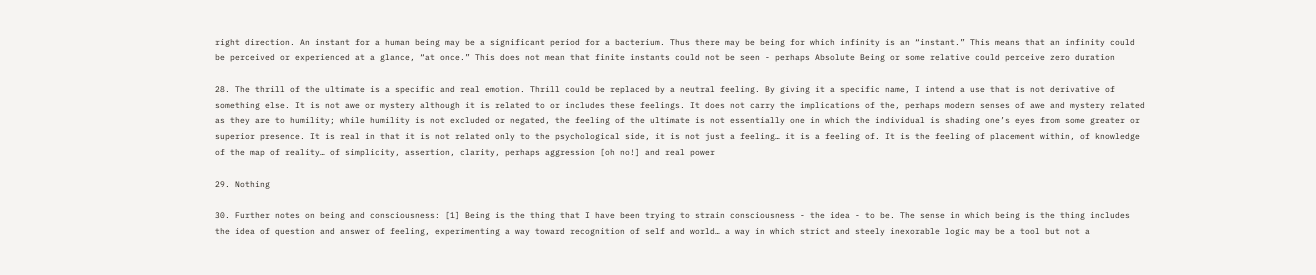right direction. An instant for a human being may be a significant period for a bacterium. Thus there may be being for which infinity is an “instant.” This means that an infinity could be perceived or experienced at a glance, “at once.” This does not mean that finite instants could not be seen - perhaps Absolute Being or some relative could perceive zero duration

28. The thrill of the ultimate is a specific and real emotion. Thrill could be replaced by a neutral feeling. By giving it a specific name, I intend a use that is not derivative of something else. It is not awe or mystery although it is related to or includes these feelings. It does not carry the implications of the, perhaps modern senses of awe and mystery related as they are to humility; while humility is not excluded or negated, the feeling of the ultimate is not essentially one in which the individual is shading one’s eyes from some greater or superior presence. It is real in that it is not related only to the psychological side, it is not just a feeling… it is a feeling of. It is the feeling of placement within, of knowledge of the map of reality… of simplicity, assertion, clarity, perhaps aggression [oh no!] and real power

29. Nothing

30. Further notes on being and consciousness: [1] Being is the thing that I have been trying to strain consciousness - the idea - to be. The sense in which being is the thing includes the idea of question and answer of feeling, experimenting a way toward recognition of self and world… a way in which strict and steely inexorable logic may be a tool but not a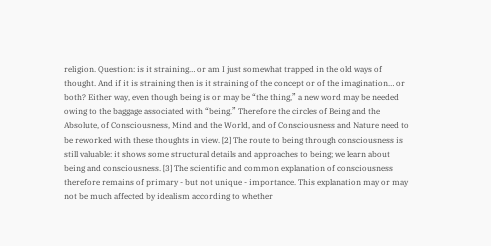religion. Question: is it straining… or am I just somewhat trapped in the old ways of thought. And if it is straining then is it straining of the concept or of the imagination… or both? Either way, even though being is or may be “the thing,” a new word may be needed owing to the baggage associated with “being.” Therefore the circles of Being and the Absolute, of Consciousness, Mind and the World, and of Consciousness and Nature need to be reworked with these thoughts in view. [2] The route to being through consciousness is still valuable: it shows some structural details and approaches to being; we learn about being and consciousness. [3] The scientific and common explanation of consciousness therefore remains of primary - but not unique - importance. This explanation may or may not be much affected by idealism according to whether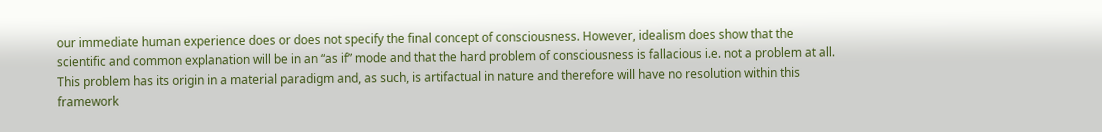our immediate human experience does or does not specify the final concept of consciousness. However, idealism does show that the scientific and common explanation will be in an “as if” mode and that the hard problem of consciousness is fallacious i.e. not a problem at all. This problem has its origin in a material paradigm and, as such, is artifactual in nature and therefore will have no resolution within this framework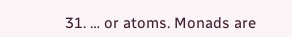31. … or atoms. Monads are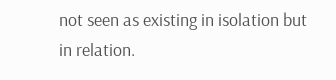not seen as existing in isolation but in relation.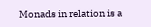Monads in relation is a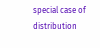special case of distribution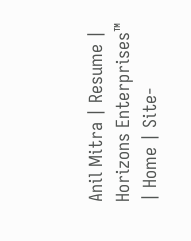Anil Mitra | Resume | Horizons Enterprises™ | Home | Site-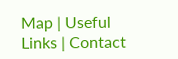Map | Useful Links | Contact